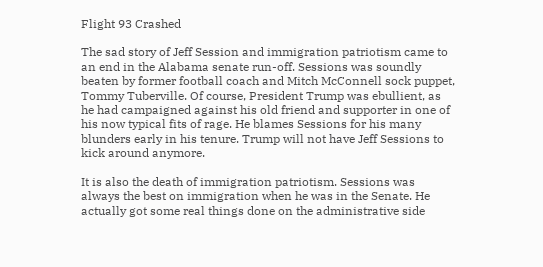Flight 93 Crashed

The sad story of Jeff Session and immigration patriotism came to an end in the Alabama senate run-off. Sessions was soundly beaten by former football coach and Mitch McConnell sock puppet, Tommy Tuberville. Of course, President Trump was ebullient, as he had campaigned against his old friend and supporter in one of his now typical fits of rage. He blames Sessions for his many blunders early in his tenure. Trump will not have Jeff Sessions to kick around anymore.

It is also the death of immigration patriotism. Sessions was always the best on immigration when he was in the Senate. He actually got some real things done on the administrative side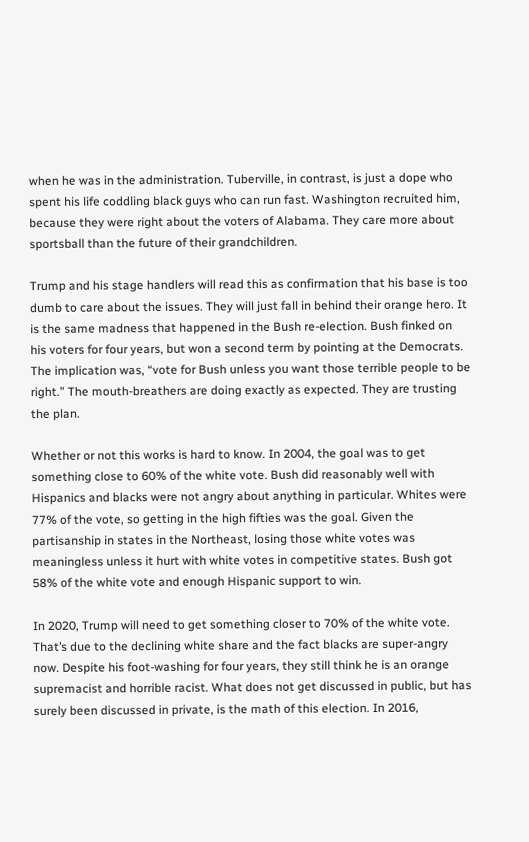when he was in the administration. Tuberville, in contrast, is just a dope who spent his life coddling black guys who can run fast. Washington recruited him, because they were right about the voters of Alabama. They care more about sportsball than the future of their grandchildren.

Trump and his stage handlers will read this as confirmation that his base is too dumb to care about the issues. They will just fall in behind their orange hero. It is the same madness that happened in the Bush re-election. Bush finked on his voters for four years, but won a second term by pointing at the Democrats. The implication was, “vote for Bush unless you want those terrible people to be right.” The mouth-breathers are doing exactly as expected. They are trusting the plan.

Whether or not this works is hard to know. In 2004, the goal was to get something close to 60% of the white vote. Bush did reasonably well with Hispanics and blacks were not angry about anything in particular. Whites were 77% of the vote, so getting in the high fifties was the goal. Given the partisanship in states in the Northeast, losing those white votes was meaningless unless it hurt with white votes in competitive states. Bush got 58% of the white vote and enough Hispanic support to win.

In 2020, Trump will need to get something closer to 70% of the white vote. That’s due to the declining white share and the fact blacks are super-angry now. Despite his foot-washing for four years, they still think he is an orange supremacist and horrible racist. What does not get discussed in public, but has surely been discussed in private, is the math of this election. In 2016,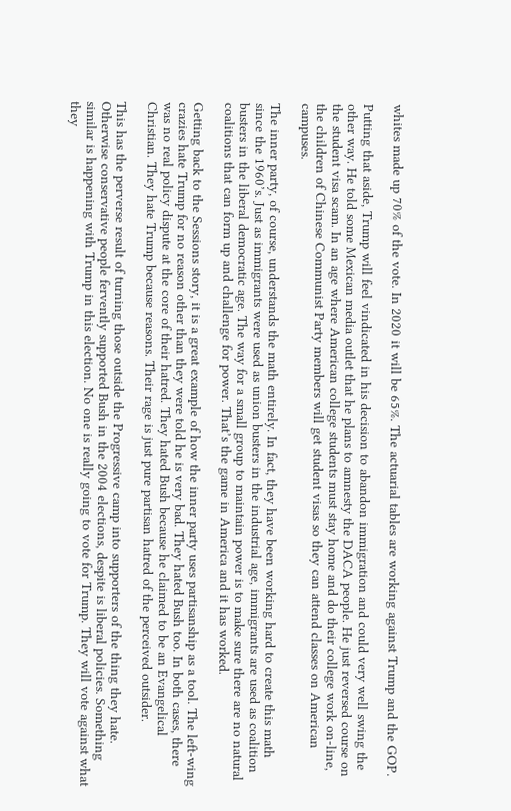whites made up 70% of the vote. In 2020 it will be 65%. The actuarial tables are working against Trump and the GOP.

Putting that aside, Trump will feel vindicated in his decision to abandon immigration and could very well swing the other way. He told some Mexican media outlet that he plans to amnesty the DACA people. He just reversed course on the student visa scam. In an age where American college students must stay home and do their college work on-line, the children of Chinese Communist Party members will get student visas so they can attend classes on American campuses.

The inner party, of course, understands the math entirely. In fact, they have been working hard to create this math since the 1960’s. Just as immigrants were used as union busters in the industrial age, immigrants are used as coalition busters in the liberal democratic age. The way for a small group to maintain power is to make sure there are no natural coalitions that can form up and challenge for power. That’s the game in America and it has worked.

Getting back to the Sessions story, it is a great example of how the inner party uses partisanship as a tool. The left-wing crazies hate Trump for no reason other than they were told he is very bad. They hated Bush too. In both cases, there was no real policy dispute at the core of their hatred. They hated Bush because he claimed to be an Evangelical Christian. They hate Trump because reasons. Their rage is just pure partisan hatred of the perceived outsider.

This has the perverse result of turning those outside the Progressive camp into supporters of the thing they hate. Otherwise conservative people fervently supported Bush in the 2004 elections, despite is liberal policies. Something similar is happening with Trump in this election. No one is really going to vote for Trump. They will vote against what they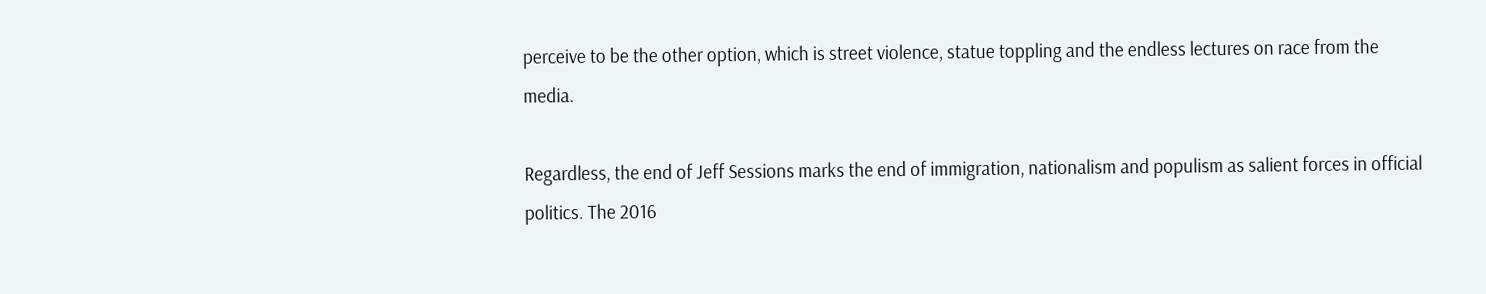perceive to be the other option, which is street violence, statue toppling and the endless lectures on race from the media.

Regardless, the end of Jeff Sessions marks the end of immigration, nationalism and populism as salient forces in official politics. The 2016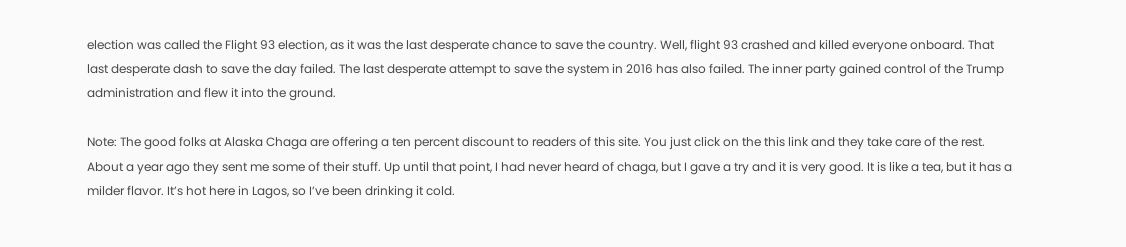election was called the Flight 93 election, as it was the last desperate chance to save the country. Well, flight 93 crashed and killed everyone onboard. That last desperate dash to save the day failed. The last desperate attempt to save the system in 2016 has also failed. The inner party gained control of the Trump administration and flew it into the ground.

Note: The good folks at Alaska Chaga are offering a ten percent discount to readers of this site. You just click on the this link and they take care of the rest. About a year ago they sent me some of their stuff. Up until that point, I had never heard of chaga, but I gave a try and it is very good. It is like a tea, but it has a milder flavor. It’s hot here in Lagos, so I’ve been drinking it cold.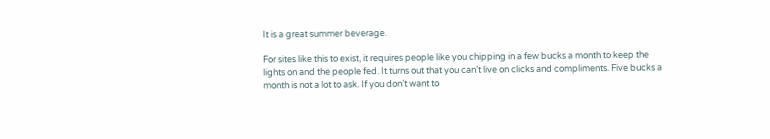It is a great summer beverage.

For sites like this to exist, it requires people like you chipping in a few bucks a month to keep the lights on and the people fed. It turns out that you can’t live on clicks and compliments. Five bucks a month is not a lot to ask. If you don’t want to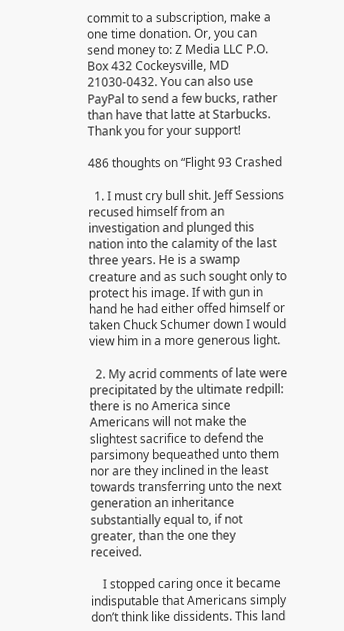commit to a subscription, make a one time donation. Or, you can send money to: Z Media LLC P.O. Box 432 Cockeysville, MD 21030-0432. You can also use PayPal to send a few bucks, rather than have that latte at Starbucks. Thank you for your support!

486 thoughts on “Flight 93 Crashed

  1. I must cry bull shit. Jeff Sessions recused himself from an investigation and plunged this nation into the calamity of the last three years. He is a swamp creature and as such sought only to protect his image. If with gun in hand he had either offed himself or taken Chuck Schumer down I would view him in a more generous light.

  2. My acrid comments of late were precipitated by the ultimate redpill: there is no America since Americans will not make the slightest sacrifice to defend the parsimony bequeathed unto them nor are they inclined in the least towards transferring unto the next generation an inheritance substantially equal to, if not greater, than the one they received.

    I stopped caring once it became indisputable that Americans simply don’t think like dissidents. This land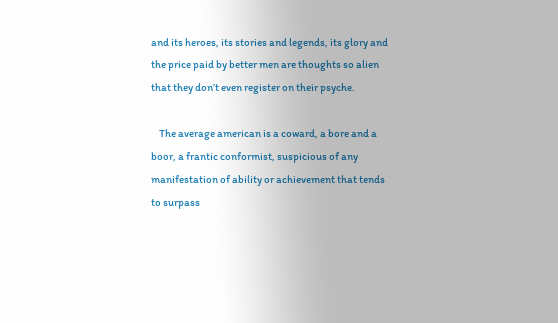and its heroes, its stories and legends, its glory and the price paid by better men are thoughts so alien that they don’t even register on their psyche.

    The average american is a coward, a bore and a boor, a frantic conformist, suspicious of any manifestation of ability or achievement that tends to surpass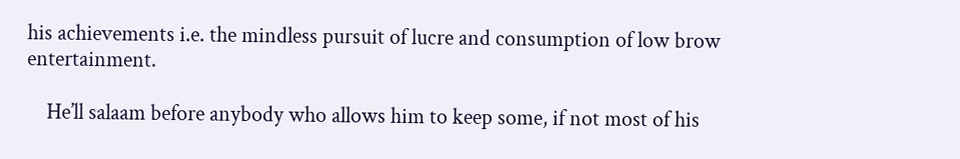his achievements i.e. the mindless pursuit of lucre and consumption of low brow entertainment.

    He’ll salaam before anybody who allows him to keep some, if not most of his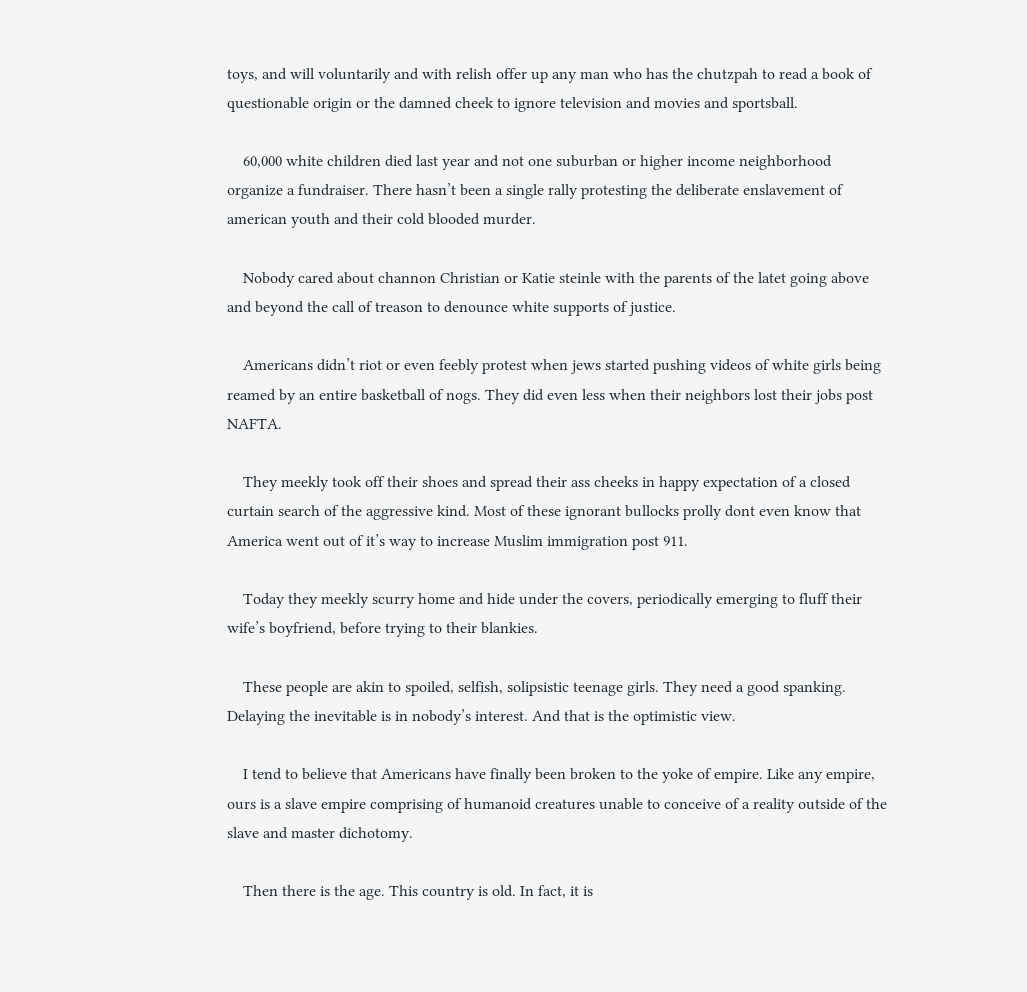toys, and will voluntarily and with relish offer up any man who has the chutzpah to read a book of questionable origin or the damned cheek to ignore television and movies and sportsball.

    60,000 white children died last year and not one suburban or higher income neighborhood organize a fundraiser. There hasn’t been a single rally protesting the deliberate enslavement of american youth and their cold blooded murder.

    Nobody cared about channon Christian or Katie steinle with the parents of the latet going above and beyond the call of treason to denounce white supports of justice.

    Americans didn’t riot or even feebly protest when jews started pushing videos of white girls being reamed by an entire basketball of nogs. They did even less when their neighbors lost their jobs post NAFTA.

    They meekly took off their shoes and spread their ass cheeks in happy expectation of a closed curtain search of the aggressive kind. Most of these ignorant bullocks prolly dont even know that America went out of it’s way to increase Muslim immigration post 911.

    Today they meekly scurry home and hide under the covers, periodically emerging to fluff their wife’s boyfriend, before trying to their blankies.

    These people are akin to spoiled, selfish, solipsistic teenage girls. They need a good spanking. Delaying the inevitable is in nobody’s interest. And that is the optimistic view.

    I tend to believe that Americans have finally been broken to the yoke of empire. Like any empire, ours is a slave empire comprising of humanoid creatures unable to conceive of a reality outside of the slave and master dichotomy.

    Then there is the age. This country is old. In fact, it is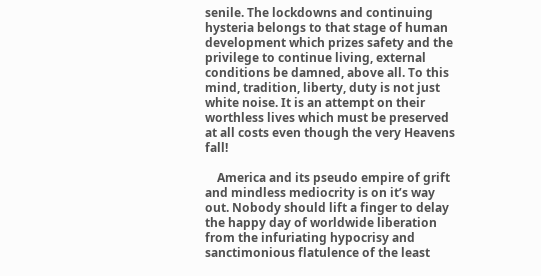senile. The lockdowns and continuing hysteria belongs to that stage of human development which prizes safety and the privilege to continue living, external conditions be damned, above all. To this mind, tradition, liberty, duty is not just white noise. It is an attempt on their worthless lives which must be preserved at all costs even though the very Heavens fall!

    America and its pseudo empire of grift and mindless mediocrity is on it’s way out. Nobody should lift a finger to delay the happy day of worldwide liberation from the infuriating hypocrisy and sanctimonious flatulence of the least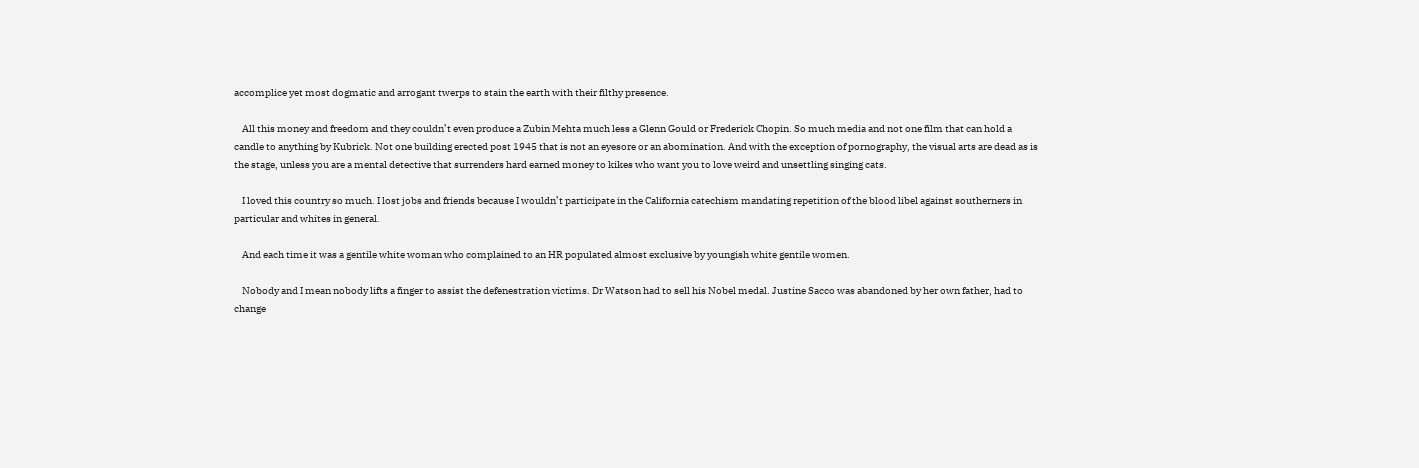accomplice yet most dogmatic and arrogant twerps to stain the earth with their filthy presence.

    All this money and freedom and they couldn’t even produce a Zubin Mehta much less a Glenn Gould or Frederick Chopin. So much media and not one film that can hold a candle to anything by Kubrick. Not one building erected post 1945 that is not an eyesore or an abomination. And with the exception of pornography, the visual arts are dead as is the stage, unless you are a mental detective that surrenders hard earned money to kikes who want you to love weird and unsettling singing cats.

    I loved this country so much. I lost jobs and friends because I wouldn’t participate in the California catechism mandating repetition of the blood libel against southerners in particular and whites in general.

    And each time it was a gentile white woman who complained to an HR populated almost exclusive by youngish white gentile women.

    Nobody and I mean nobody lifts a finger to assist the defenestration victims. Dr Watson had to sell his Nobel medal. Justine Sacco was abandoned by her own father, had to change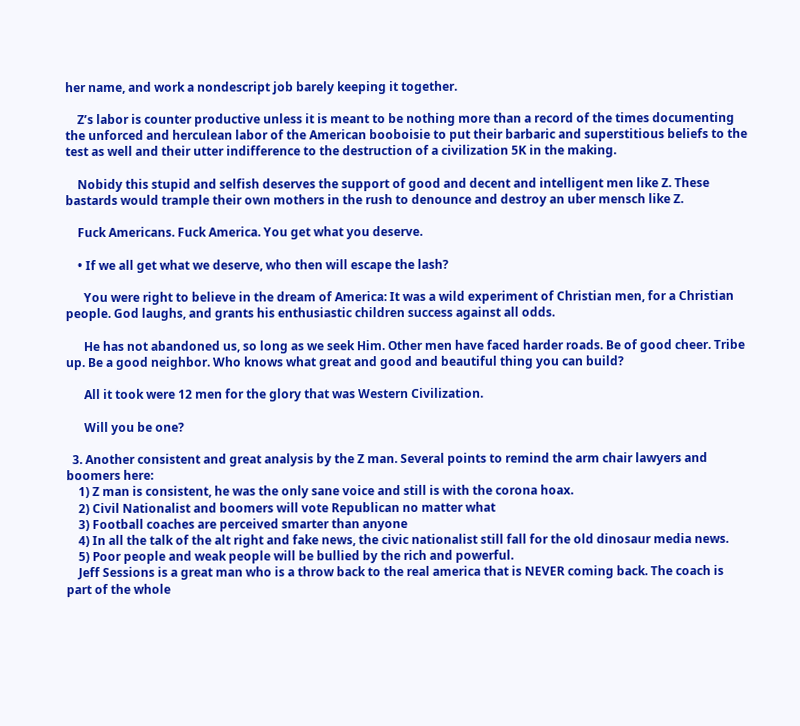her name, and work a nondescript job barely keeping it together.

    Z’s labor is counter productive unless it is meant to be nothing more than a record of the times documenting the unforced and herculean labor of the American booboisie to put their barbaric and superstitious beliefs to the test as well and their utter indifference to the destruction of a civilization 5K in the making.

    Nobidy this stupid and selfish deserves the support of good and decent and intelligent men like Z. These bastards would trample their own mothers in the rush to denounce and destroy an uber mensch like Z.

    Fuck Americans. Fuck America. You get what you deserve.

    • If we all get what we deserve, who then will escape the lash?

      You were right to believe in the dream of America: It was a wild experiment of Christian men, for a Christian people. God laughs, and grants his enthusiastic children success against all odds.

      He has not abandoned us, so long as we seek Him. Other men have faced harder roads. Be of good cheer. Tribe up. Be a good neighbor. Who knows what great and good and beautiful thing you can build?

      All it took were 12 men for the glory that was Western Civilization.

      Will you be one?

  3. Another consistent and great analysis by the Z man. Several points to remind the arm chair lawyers and boomers here:
    1) Z man is consistent, he was the only sane voice and still is with the corona hoax.
    2) Civil Nationalist and boomers will vote Republican no matter what
    3) Football coaches are perceived smarter than anyone
    4) In all the talk of the alt right and fake news, the civic nationalist still fall for the old dinosaur media news.
    5) Poor people and weak people will be bullied by the rich and powerful.
    Jeff Sessions is a great man who is a throw back to the real america that is NEVER coming back. The coach is part of the whole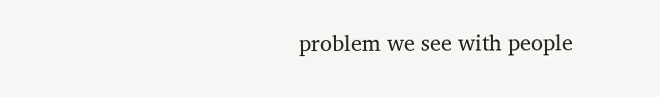problem we see with people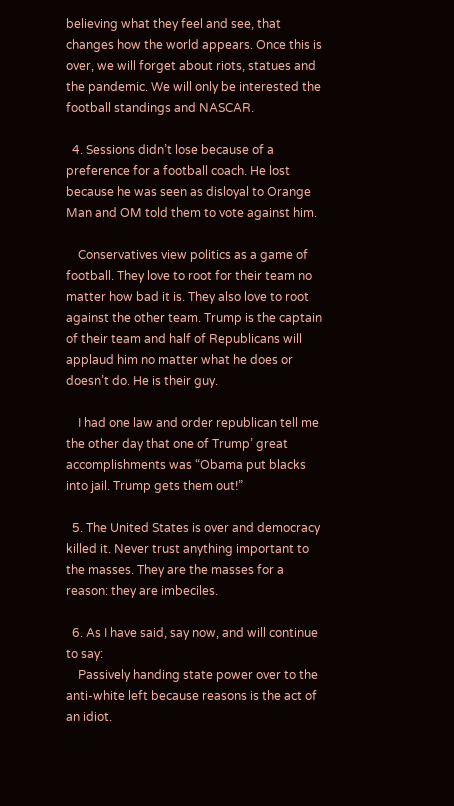believing what they feel and see, that changes how the world appears. Once this is over, we will forget about riots, statues and the pandemic. We will only be interested the football standings and NASCAR.

  4. Sessions didn’t lose because of a preference for a football coach. He lost because he was seen as disloyal to Orange Man and OM told them to vote against him.

    Conservatives view politics as a game of football. They love to root for their team no matter how bad it is. They also love to root against the other team. Trump is the captain of their team and half of Republicans will applaud him no matter what he does or doesn’t do. He is their guy.

    I had one law and order republican tell me the other day that one of Trump’ great accomplishments was “Obama put blacks into jail. Trump gets them out!”

  5. The United States is over and democracy killed it. Never trust anything important to the masses. They are the masses for a reason: they are imbeciles.

  6. As I have said, say now, and will continue to say:
    Passively handing state power over to the anti-white left because reasons is the act of an idiot.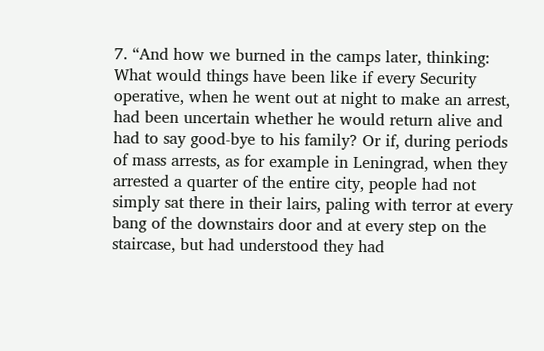7. “And how we burned in the camps later, thinking: What would things have been like if every Security operative, when he went out at night to make an arrest, had been uncertain whether he would return alive and had to say good-bye to his family? Or if, during periods of mass arrests, as for example in Leningrad, when they arrested a quarter of the entire city, people had not simply sat there in their lairs, paling with terror at every bang of the downstairs door and at every step on the staircase, but had understood they had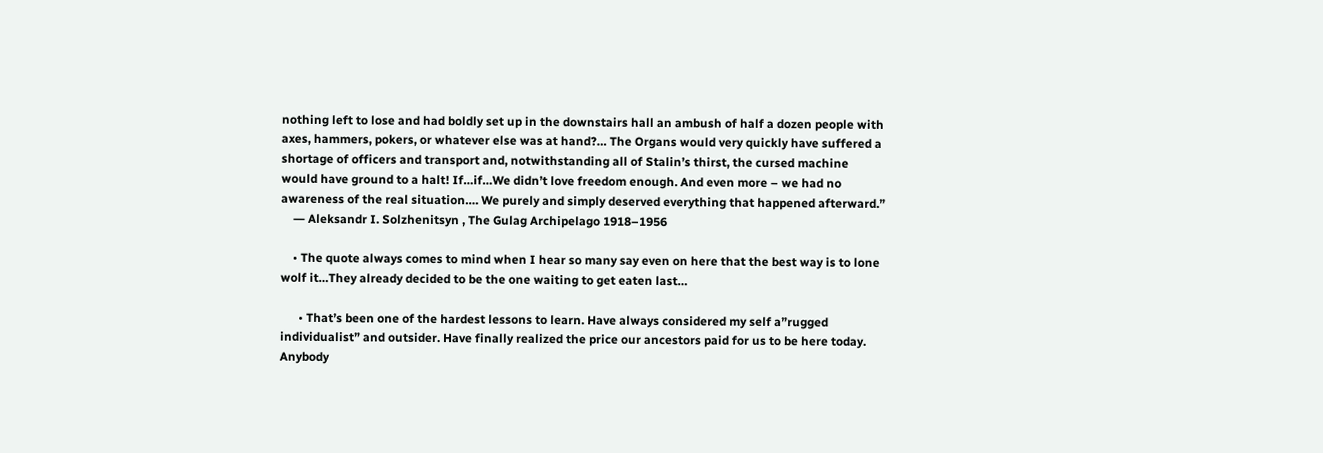nothing left to lose and had boldly set up in the downstairs hall an ambush of half a dozen people with axes, hammers, pokers, or whatever else was at hand?… The Organs would very quickly have suffered a shortage of officers and transport and, notwithstanding all of Stalin’s thirst, the cursed machine would have ground to a halt! If…if…We didn’t love freedom enough. And even more – we had no awareness of the real situation…. We purely and simply deserved everything that happened afterward.”
    ― Aleksandr I. Solzhenitsyn , The Gulag Archipelago 1918–1956

    • The quote always comes to mind when I hear so many say even on here that the best way is to lone wolf it…They already decided to be the one waiting to get eaten last…

      • That’s been one of the hardest lessons to learn. Have always considered my self a”rugged individualist” and outsider. Have finally realized the price our ancestors paid for us to be here today. Anybody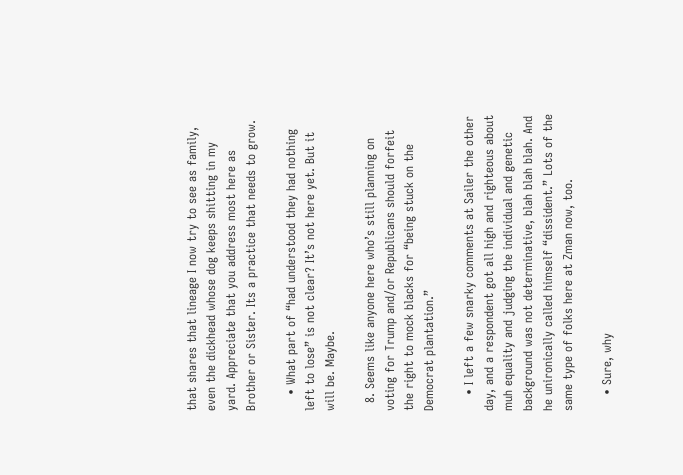that shares that lineage I now try to see as family, even the dickhead whose dog keeps shitting in my yard. Appreciate that you address most here as Brother or Sister. Its a practice that needs to grow.

    • What part of “had understood they had nothing left to lose” is not clear? It’s not here yet. But it will be. Maybe.

  8. Seems like anyone here who’s still planning on voting for Trump and/or Republicans should forfeit the right to mock blacks for “being stuck on the Democrat plantation.”

    • I left a few snarky comments at Sailer the other day, and a respondent got all high and righteous about muh equality and judging the individual and genetic background was not determinative, blah blah blah. And he unironically called himself “dissident.” Lots of the same type of folks here at Zman now, too.

    • Sure, why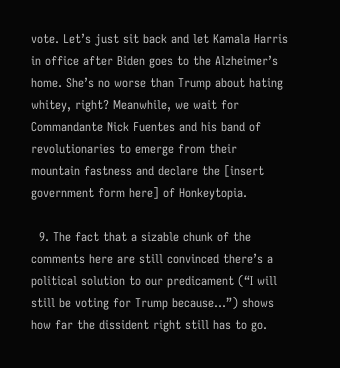vote. Let’s just sit back and let Kamala Harris in office after Biden goes to the Alzheimer’s home. She’s no worse than Trump about hating whitey, right? Meanwhile, we wait for Commandante Nick Fuentes and his band of revolutionaries to emerge from their mountain fastness and declare the [insert government form here] of Honkeytopia.

  9. The fact that a sizable chunk of the comments here are still convinced there’s a political solution to our predicament (“I will still be voting for Trump because…”) shows how far the dissident right still has to go.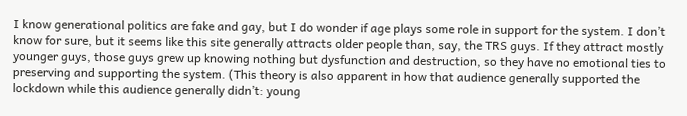I know generational politics are fake and gay, but I do wonder if age plays some role in support for the system. I don’t know for sure, but it seems like this site generally attracts older people than, say, the TRS guys. If they attract mostly younger guys, those guys grew up knowing nothing but dysfunction and destruction, so they have no emotional ties to preserving and supporting the system. (This theory is also apparent in how that audience generally supported the lockdown while this audience generally didn’t: young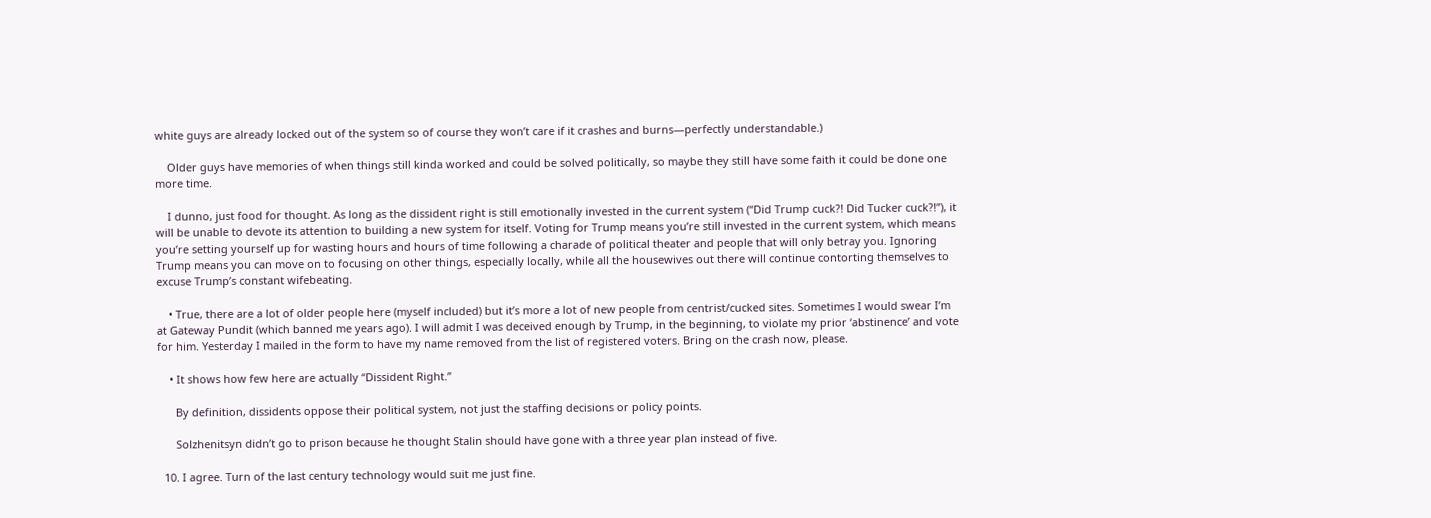white guys are already locked out of the system so of course they won’t care if it crashes and burns—perfectly understandable.)

    Older guys have memories of when things still kinda worked and could be solved politically, so maybe they still have some faith it could be done one more time.

    I dunno, just food for thought. As long as the dissident right is still emotionally invested in the current system (“Did Trump cuck?! Did Tucker cuck?!”), it will be unable to devote its attention to building a new system for itself. Voting for Trump means you’re still invested in the current system, which means you’re setting yourself up for wasting hours and hours of time following a charade of political theater and people that will only betray you. Ignoring Trump means you can move on to focusing on other things, especially locally, while all the housewives out there will continue contorting themselves to excuse Trump’s constant wifebeating.

    • True, there are a lot of older people here (myself included) but it’s more a lot of new people from centrist/cucked sites. Sometimes I would swear I’m at Gateway Pundit (which banned me years ago). I will admit I was deceived enough by Trump, in the beginning, to violate my prior ‘abstinence’ and vote for him. Yesterday I mailed in the form to have my name removed from the list of registered voters. Bring on the crash now, please.

    • It shows how few here are actually “Dissident Right.”

      By definition, dissidents oppose their political system, not just the staffing decisions or policy points.

      Solzhenitsyn didn’t go to prison because he thought Stalin should have gone with a three year plan instead of five.

  10. I agree. Turn of the last century technology would suit me just fine.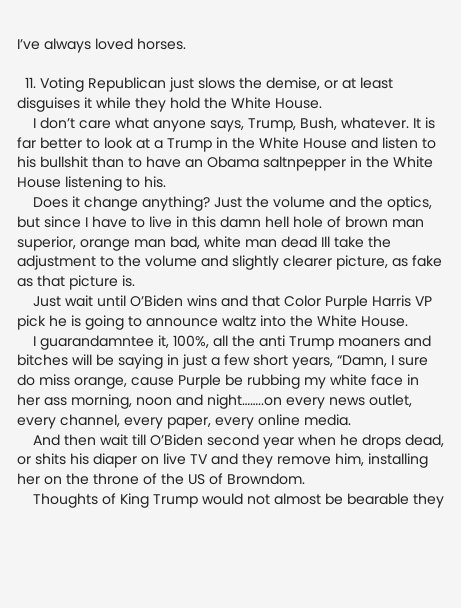I’ve always loved horses.

  11. Voting Republican just slows the demise, or at least disguises it while they hold the White House.
    I don’t care what anyone says, Trump, Bush, whatever. It is far better to look at a Trump in the White House and listen to his bullshit than to have an Obama saltnpepper in the White House listening to his.
    Does it change anything? Just the volume and the optics, but since I have to live in this damn hell hole of brown man superior, orange man bad, white man dead Ill take the adjustment to the volume and slightly clearer picture, as fake as that picture is.
    Just wait until O’Biden wins and that Color Purple Harris VP pick he is going to announce waltz into the White House.
    I guarandamntee it, 100%, all the anti Trump moaners and bitches will be saying in just a few short years, “Damn, I sure do miss orange, cause Purple be rubbing my white face in her ass morning, noon and night……..on every news outlet, every channel, every paper, every online media.
    And then wait till O’Biden second year when he drops dead, or shits his diaper on live TV and they remove him, installing her on the throne of the US of Browndom.
    Thoughts of King Trump would not almost be bearable they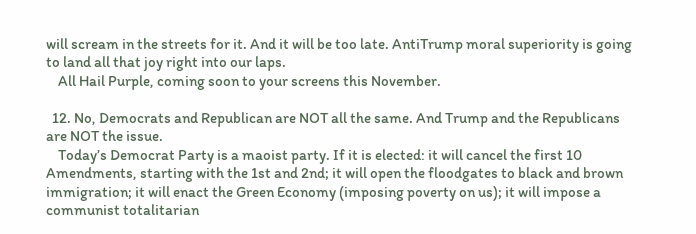will scream in the streets for it. And it will be too late. AntiTrump moral superiority is going to land all that joy right into our laps.
    All Hail Purple, coming soon to your screens this November.

  12. No, Democrats and Republican are NOT all the same. And Trump and the Republicans are NOT the issue.
    Today’s Democrat Party is a maoist party. If it is elected: it will cancel the first 10 Amendments, starting with the 1st and 2nd; it will open the floodgates to black and brown immigration; it will enact the Green Economy (imposing poverty on us); it will impose a communist totalitarian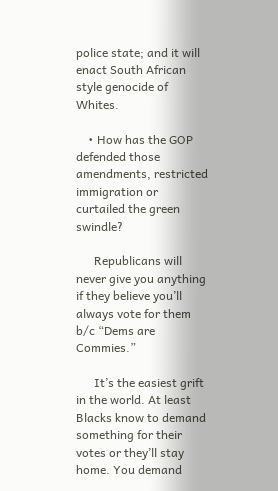police state; and it will enact South African style genocide of Whites.

    • How has the GOP defended those amendments, restricted immigration or curtailed the green swindle?

      Republicans will never give you anything if they believe you’ll always vote for them b/c “Dems are Commies.”

      It’s the easiest grift in the world. At least Blacks know to demand something for their votes or they’ll stay home. You demand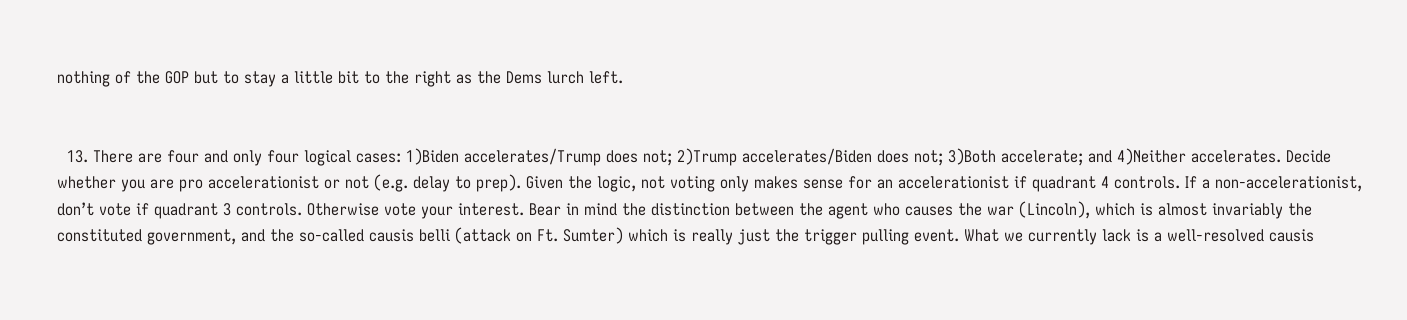nothing of the GOP but to stay a little bit to the right as the Dems lurch left.


  13. There are four and only four logical cases: 1)Biden accelerates/Trump does not; 2)Trump accelerates/Biden does not; 3)Both accelerate; and 4)Neither accelerates. Decide whether you are pro accelerationist or not (e.g. delay to prep). Given the logic, not voting only makes sense for an accelerationist if quadrant 4 controls. If a non-accelerationist, don’t vote if quadrant 3 controls. Otherwise vote your interest. Bear in mind the distinction between the agent who causes the war (Lincoln), which is almost invariably the constituted government, and the so-called causis belli (attack on Ft. Sumter) which is really just the trigger pulling event. What we currently lack is a well-resolved causis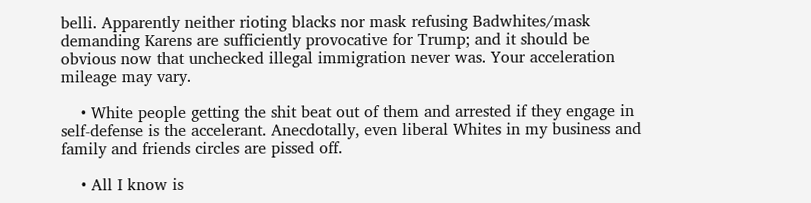belli. Apparently neither rioting blacks nor mask refusing Badwhites/mask demanding Karens are sufficiently provocative for Trump; and it should be obvious now that unchecked illegal immigration never was. Your acceleration mileage may vary.

    • White people getting the shit beat out of them and arrested if they engage in self-defense is the accelerant. Anecdotally, even liberal Whites in my business and family and friends circles are pissed off.

    • All I know is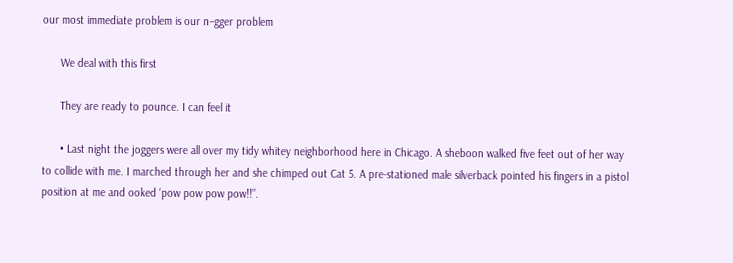our most immediate problem is our n–gger problem

      We deal with this first

      They are ready to pounce. I can feel it

      • Last night the joggers were all over my tidy whitey neighborhood here in Chicago. A sheboon walked five feet out of her way to collide with me. I marched through her and she chimped out Cat 5. A pre-stationed male silverback pointed his fingers in a pistol position at me and ooked ‘pow pow pow pow!!”.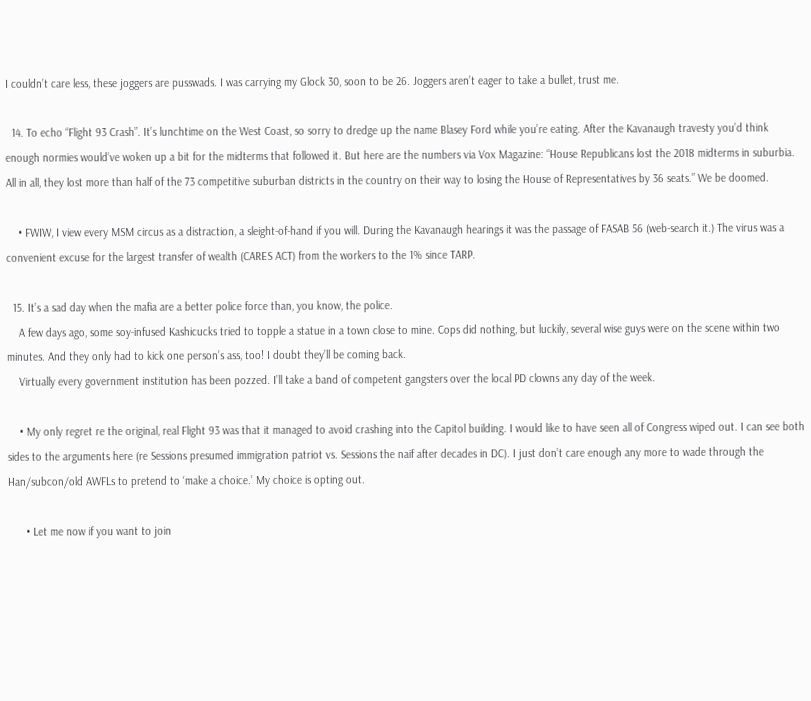I couldn’t care less, these joggers are pusswads. I was carrying my Glock 30, soon to be 26. Joggers aren’t eager to take a bullet, trust me.

  14. To echo “Flight 93 Crash”. It’s lunchtime on the West Coast, so sorry to dredge up the name Blasey Ford while you’re eating. After the Kavanaugh travesty you’d think enough normies would’ve woken up a bit for the midterms that followed it. But here are the numbers via Vox Magazine: “House Republicans lost the 2018 midterms in suburbia. All in all, they lost more than half of the 73 competitive suburban districts in the country on their way to losing the House of Representatives by 36 seats.” We be doomed.

    • FWIW, I view every MSM circus as a distraction, a sleight-of-hand if you will. During the Kavanaugh hearings it was the passage of FASAB 56 (web-search it.) The virus was a convenient excuse for the largest transfer of wealth (CARES ACT) from the workers to the 1% since TARP.

  15. It’s a sad day when the mafia are a better police force than, you know, the police.
    A few days ago, some soy-infused Kashicucks tried to topple a statue in a town close to mine. Cops did nothing, but luckily, several wise guys were on the scene within two minutes. And they only had to kick one person’s ass, too! I doubt they’ll be coming back.
    Virtually every government institution has been pozzed. I’ll take a band of competent gangsters over the local PD clowns any day of the week.

    • My only regret re the original, real Flight 93 was that it managed to avoid crashing into the Capitol building. I would like to have seen all of Congress wiped out. I can see both sides to the arguments here (re Sessions presumed immigration patriot vs. Sessions the naif after decades in DC). I just don’t care enough any more to wade through the Han/subcon/old AWFLs to pretend to ‘make a choice.’ My choice is opting out.

      • Let me now if you want to join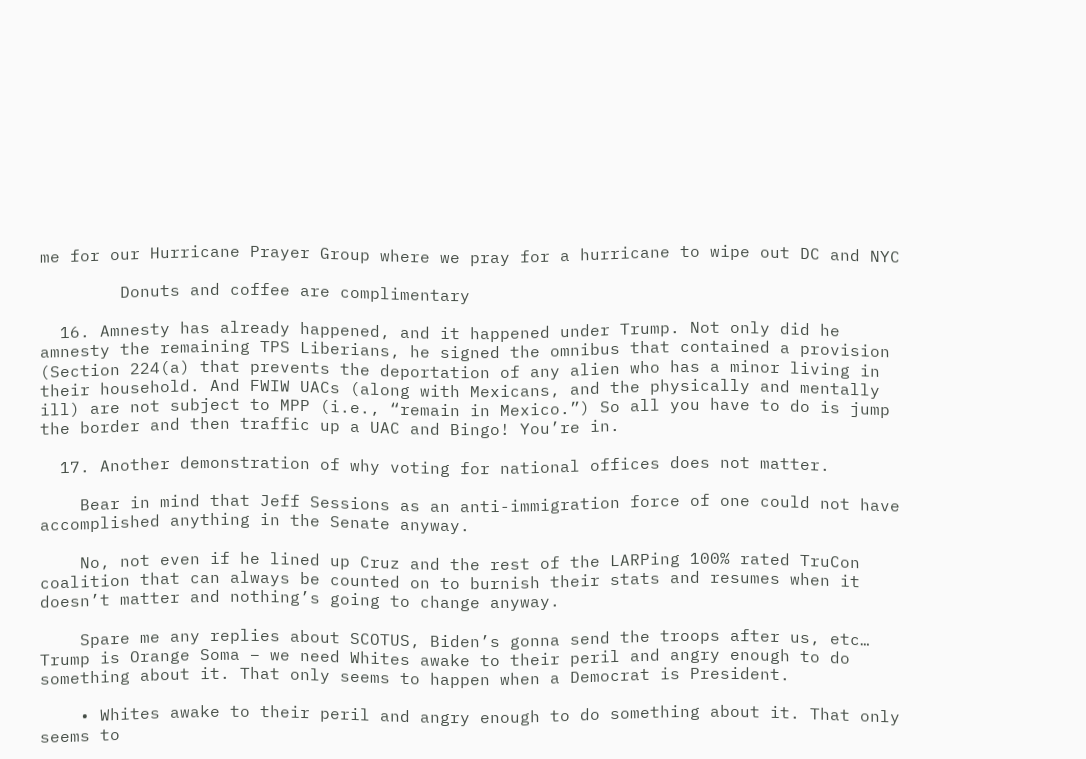me for our Hurricane Prayer Group where we pray for a hurricane to wipe out DC and NYC

        Donuts and coffee are complimentary

  16. Amnesty has already happened, and it happened under Trump. Not only did he amnesty the remaining TPS Liberians, he signed the omnibus that contained a provision (Section 224(a) that prevents the deportation of any alien who has a minor living in their household. And FWIW UACs (along with Mexicans, and the physically and mentally ill) are not subject to MPP (i.e., “remain in Mexico.”) So all you have to do is jump the border and then traffic up a UAC and Bingo! You’re in.

  17. Another demonstration of why voting for national offices does not matter.

    Bear in mind that Jeff Sessions as an anti-immigration force of one could not have accomplished anything in the Senate anyway.

    No, not even if he lined up Cruz and the rest of the LARPing 100% rated TruCon coalition that can always be counted on to burnish their stats and resumes when it doesn’t matter and nothing’s going to change anyway.

    Spare me any replies about SCOTUS, Biden’s gonna send the troops after us, etc… Trump is Orange Soma – we need Whites awake to their peril and angry enough to do something about it. That only seems to happen when a Democrat is President.

    • Whites awake to their peril and angry enough to do something about it. That only seems to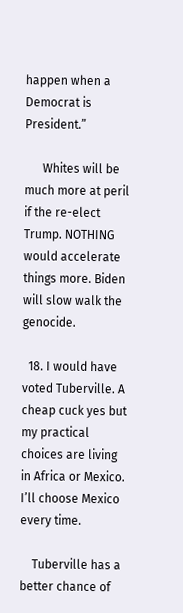happen when a Democrat is President.”

      Whites will be much more at peril if the re-elect Trump. NOTHING would accelerate things more. Biden will slow walk the genocide.

  18. I would have voted Tuberville. A cheap cuck yes but my practical choices are living in Africa or Mexico. I’ll choose Mexico every time.

    Tuberville has a better chance of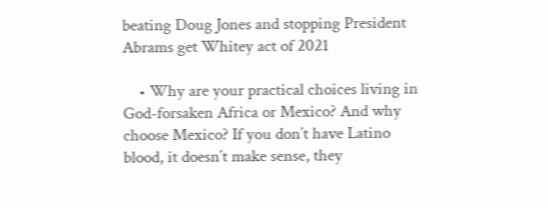beating Doug Jones and stopping President Abrams get Whitey act of 2021

    • Why are your practical choices living in God-forsaken Africa or Mexico? And why choose Mexico? If you don’t have Latino blood, it doesn’t make sense, they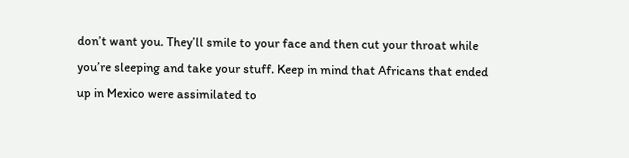don’t want you. They’ll smile to your face and then cut your throat while you’re sleeping and take your stuff. Keep in mind that Africans that ended up in Mexico were assimilated to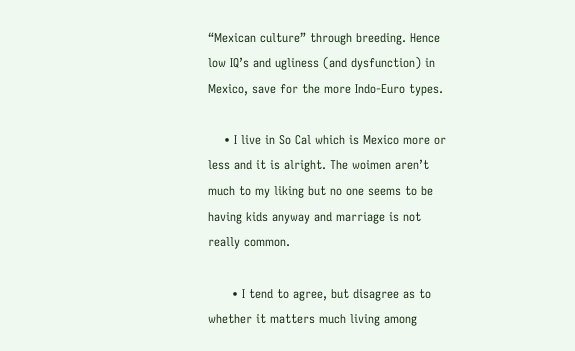“Mexican culture” through breeding. Hence low IQ’s and ugliness (and dysfunction) in Mexico, save for the more Indo-Euro types.

    • I live in So Cal which is Mexico more or less and it is alright. The woimen aren’t much to my liking but no one seems to be having kids anyway and marriage is not really common.

      • I tend to agree, but disagree as to whether it matters much living among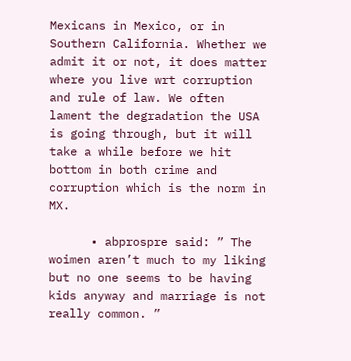Mexicans in Mexico, or in Southern California. Whether we admit it or not, it does matter where you live wrt corruption and rule of law. We often lament the degradation the USA is going through, but it will take a while before we hit bottom in both crime and corruption which is the norm in MX.

      • abprospre said: ” The woimen aren’t much to my liking but no one seems to be having kids anyway and marriage is not really common. ”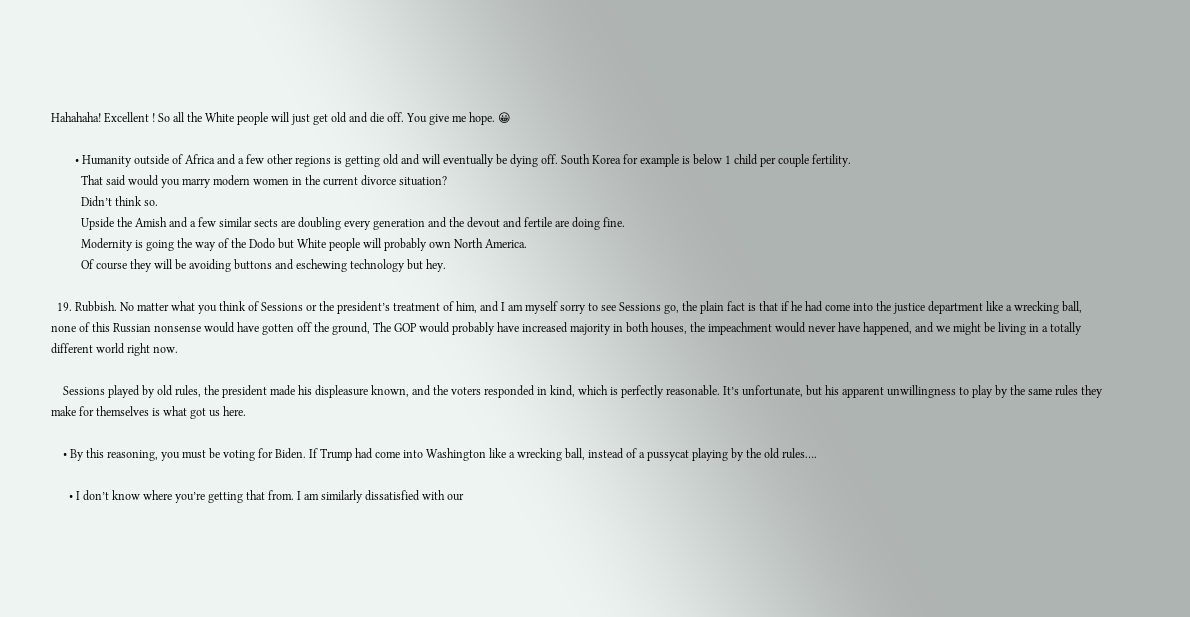Hahahaha! Excellent ! So all the White people will just get old and die off. You give me hope. 😀

        • Humanity outside of Africa and a few other regions is getting old and will eventually be dying off. South Korea for example is below 1 child per couple fertility.
          That said would you marry modern women in the current divorce situation?
          Didn’t think so.
          Upside the Amish and a few similar sects are doubling every generation and the devout and fertile are doing fine.
          Modernity is going the way of the Dodo but White people will probably own North America.
          Of course they will be avoiding buttons and eschewing technology but hey.

  19. Rubbish. No matter what you think of Sessions or the president’s treatment of him, and I am myself sorry to see Sessions go, the plain fact is that if he had come into the justice department like a wrecking ball, none of this Russian nonsense would have gotten off the ground, The GOP would probably have increased majority in both houses, the impeachment would never have happened, and we might be living in a totally different world right now.

    Sessions played by old rules, the president made his displeasure known, and the voters responded in kind, which is perfectly reasonable. It’s unfortunate, but his apparent unwillingness to play by the same rules they make for themselves is what got us here.

    • By this reasoning, you must be voting for Biden. If Trump had come into Washington like a wrecking ball, instead of a pussycat playing by the old rules….

      • I don’t know where you’re getting that from. I am similarly dissatisfied with our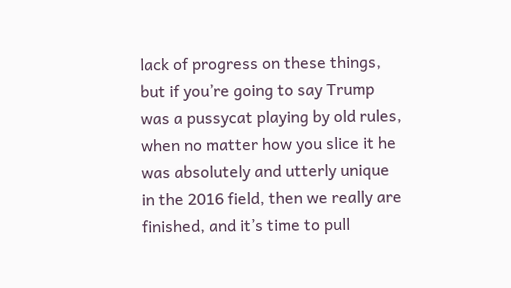lack of progress on these things, but if you’re going to say Trump was a pussycat playing by old rules, when no matter how you slice it he was absolutely and utterly unique in the 2016 field, then we really are finished, and it’s time to pull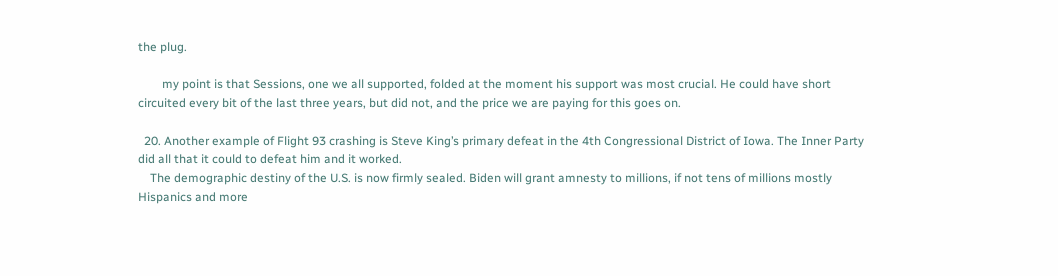the plug.

        my point is that Sessions, one we all supported, folded at the moment his support was most crucial. He could have short circuited every bit of the last three years, but did not, and the price we are paying for this goes on.

  20. Another example of Flight 93 crashing is Steve King’s primary defeat in the 4th Congressional District of Iowa. The Inner Party did all that it could to defeat him and it worked.
    The demographic destiny of the U.S. is now firmly sealed. Biden will grant amnesty to millions, if not tens of millions mostly Hispanics and more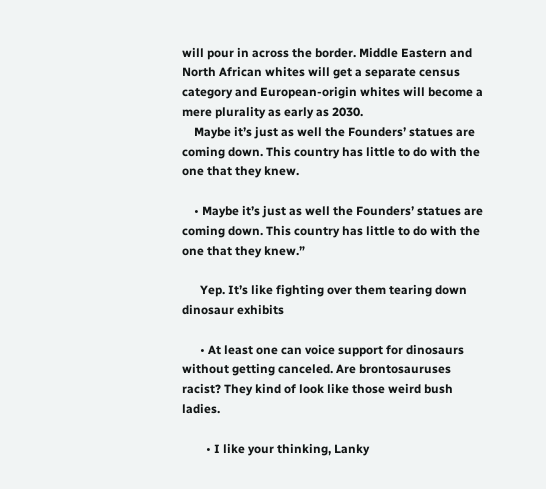will pour in across the border. Middle Eastern and North African whites will get a separate census category and European-origin whites will become a mere plurality as early as 2030.
    Maybe it’s just as well the Founders’ statues are coming down. This country has little to do with the one that they knew.

    • Maybe it’s just as well the Founders’ statues are coming down. This country has little to do with the one that they knew.”

      Yep. It’s like fighting over them tearing down dinosaur exhibits

      • At least one can voice support for dinosaurs without getting canceled. Are brontosauruses racist? They kind of look like those weird bush ladies.

        • I like your thinking, Lanky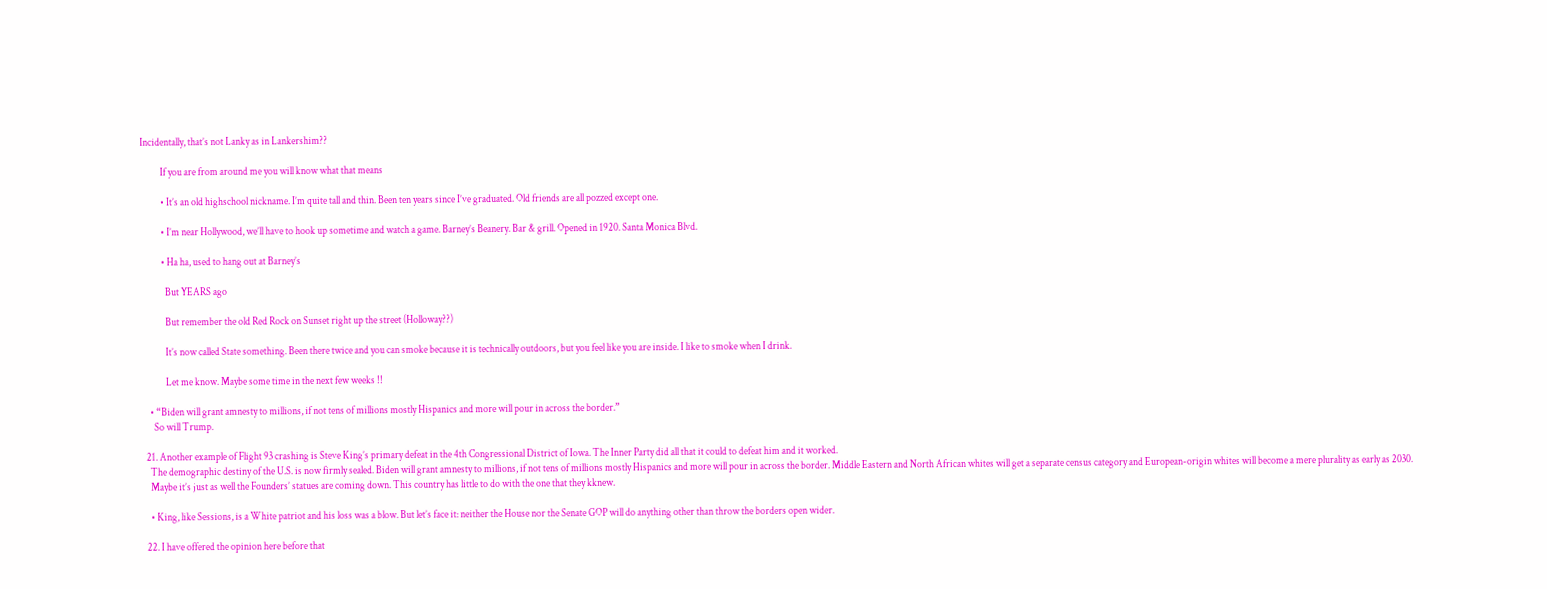Incidentally, that’s not Lanky as in Lankershim??

          If you are from around me you will know what that means

          • It’s an old highschool nickname. I’m quite tall and thin. Been ten years since I’ve graduated. Old friends are all pozzed except one.

          • I’m near Hollywood, we’ll have to hook up sometime and watch a game. Barney’s Beanery. Bar & grill. Opened in 1920. Santa Monica Blvd.

          • Ha ha, used to hang out at Barney’s

            But YEARS ago

            But remember the old Red Rock on Sunset right up the street (Holloway??)

            It’s now called State something. Been there twice and you can smoke because it is technically outdoors, but you feel like you are inside. I like to smoke when I drink.

            Let me know. Maybe some time in the next few weeks !!

    • “Biden will grant amnesty to millions, if not tens of millions mostly Hispanics and more will pour in across the border.”
      So will Trump.

  21. Another example of Flight 93 crashing is Steve King’s primary defeat in the 4th Congressional District of Iowa. The Inner Party did all that it could to defeat him and it worked.
    The demographic destiny of the U.S. is now firmly sealed. Biden will grant amnesty to millions, if not tens of millions mostly Hispanics and more will pour in across the border. Middle Eastern and North African whites will get a separate census category and European-origin whites will become a mere plurality as early as 2030.
    Maybe it’s just as well the Founders’ statues are coming down. This country has little to do with the one that they kknew.

    • King, like Sessions, is a White patriot and his loss was a blow. But let’s face it: neither the House nor the Senate GOP will do anything other than throw the borders open wider.

  22. I have offered the opinion here before that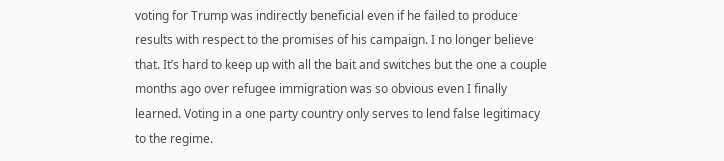voting for Trump was indirectly beneficial even if he failed to produce results with respect to the promises of his campaign. I no longer believe that. It’s hard to keep up with all the bait and switches but the one a couple months ago over refugee immigration was so obvious even I finally learned. Voting in a one party country only serves to lend false legitimacy to the regime.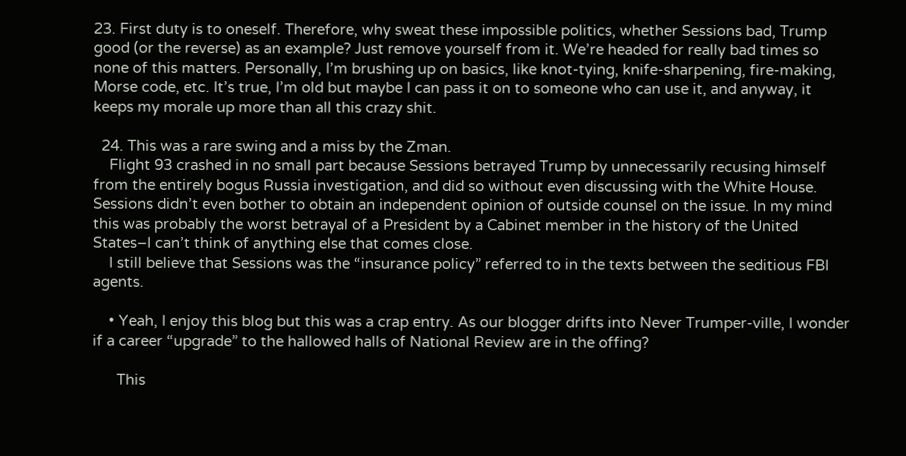23. First duty is to oneself. Therefore, why sweat these impossible politics, whether Sessions bad, Trump good (or the reverse) as an example? Just remove yourself from it. We’re headed for really bad times so none of this matters. Personally, I’m brushing up on basics, like knot-tying, knife-sharpening, fire-making, Morse code, etc. It’s true, I’m old but maybe I can pass it on to someone who can use it, and anyway, it keeps my morale up more than all this crazy shit.

  24. This was a rare swing and a miss by the Zman.
    Flight 93 crashed in no small part because Sessions betrayed Trump by unnecessarily recusing himself from the entirely bogus Russia investigation, and did so without even discussing with the White House. Sessions didn’t even bother to obtain an independent opinion of outside counsel on the issue. In my mind this was probably the worst betrayal of a President by a Cabinet member in the history of the United States–I can’t think of anything else that comes close.
    I still believe that Sessions was the “insurance policy” referred to in the texts between the seditious FBI agents.

    • Yeah, I enjoy this blog but this was a crap entry. As our blogger drifts into Never Trumper-ville, I wonder if a career “upgrade” to the hallowed halls of National Review are in the offing?

      This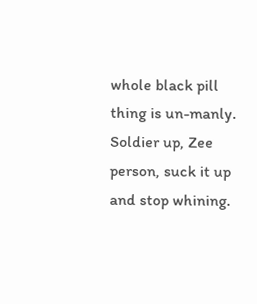whole black pill thing is un-manly. Soldier up, Zee person, suck it up and stop whining.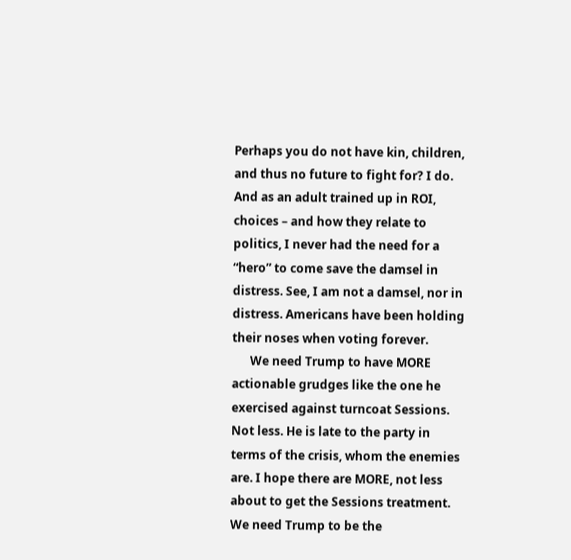Perhaps you do not have kin, children, and thus no future to fight for? I do. And as an adult trained up in ROI, choices – and how they relate to politics, I never had the need for a “hero” to come save the damsel in distress. See, I am not a damsel, nor in distress. Americans have been holding their noses when voting forever.
      We need Trump to have MORE actionable grudges like the one he exercised against turncoat Sessions. Not less. He is late to the party in terms of the crisis, whom the enemies are. I hope there are MORE, not less about to get the Sessions treatment. We need Trump to be the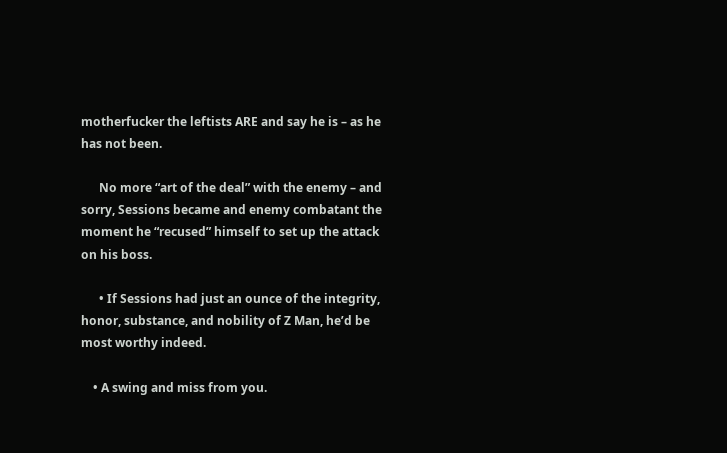motherfucker the leftists ARE and say he is – as he has not been.

      No more “art of the deal” with the enemy – and sorry, Sessions became and enemy combatant the moment he “recused” himself to set up the attack on his boss.

      • If Sessions had just an ounce of the integrity, honor, substance, and nobility of Z Man, he’d be most worthy indeed.

    • A swing and miss from you.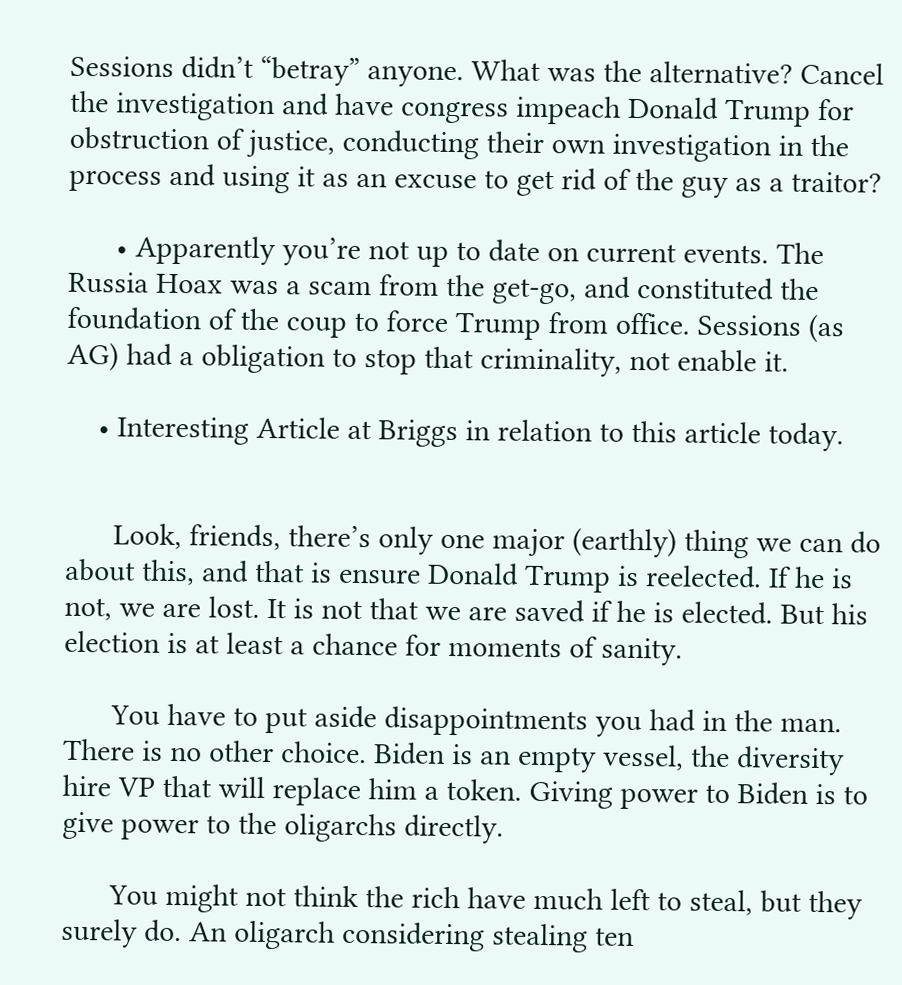Sessions didn’t “betray” anyone. What was the alternative? Cancel the investigation and have congress impeach Donald Trump for obstruction of justice, conducting their own investigation in the process and using it as an excuse to get rid of the guy as a traitor?

      • Apparently you’re not up to date on current events. The Russia Hoax was a scam from the get-go, and constituted the foundation of the coup to force Trump from office. Sessions (as AG) had a obligation to stop that criminality, not enable it.

    • Interesting Article at Briggs in relation to this article today.


      Look, friends, there’s only one major (earthly) thing we can do about this, and that is ensure Donald Trump is reelected. If he is not, we are lost. It is not that we are saved if he is elected. But his election is at least a chance for moments of sanity.

      You have to put aside disappointments you had in the man. There is no other choice. Biden is an empty vessel, the diversity hire VP that will replace him a token. Giving power to Biden is to give power to the oligarchs directly.

      You might not think the rich have much left to steal, but they surely do. An oligarch considering stealing ten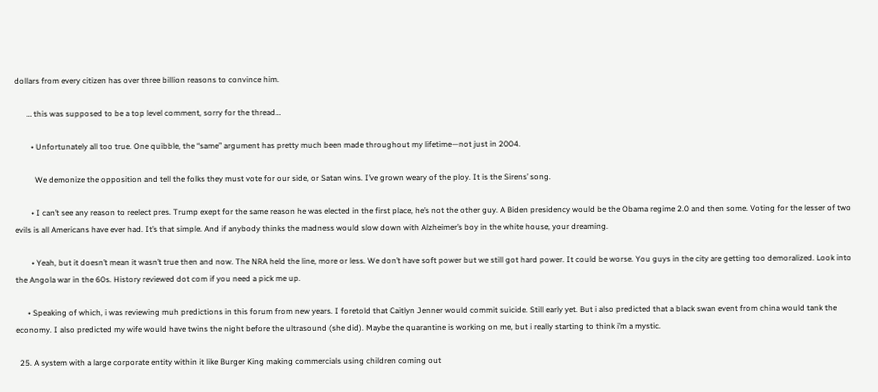dollars from every citizen has over three billion reasons to convince him.

      … this was supposed to be a top level comment, sorry for the thread…

        • Unfortunately all too true. One quibble, the “same” argument has pretty much been made throughout my lifetime—not just in 2004.

          We demonize the opposition and tell the folks they must vote for our side, or Satan wins. I’ve grown weary of the ploy. It is the Sirens’ song.

        • I can’t see any reason to reelect pres. Trump exept for the same reason he was elected in the first place, he’s not the other guy. A Biden presidency would be the Obama regime 2.0 and then some. Voting for the lesser of two evils is all Americans have ever had. It’s that simple. And if anybody thinks the madness would slow down with Alzheimer’s boy in the white house, your dreaming.

        • Yeah, but it doesn’t mean it wasn’t true then and now. The NRA held the line, more or less. We don’t have soft power but we still got hard power. It could be worse. You guys in the city are getting too demoralized. Look into the Angola war in the 60s. History reviewed dot com if you need a pick me up.

      • Speaking of which, i was reviewing muh predictions in this forum from new years. I foretold that Caitlyn Jenner would commit suicide. Still early yet. But i also predicted that a black swan event from china would tank the economy. I also predicted my wife would have twins the night before the ultrasound (she did). Maybe the quarantine is working on me, but i really starting to think i’m a mystic.

  25. A system with a large corporate entity within it like Burger King making commercials using children coming out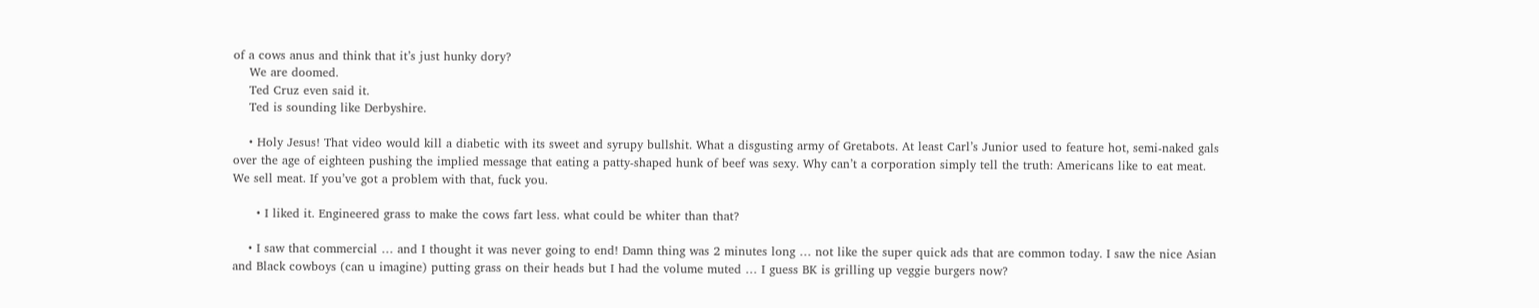of a cows anus and think that it’s just hunky dory?
    We are doomed.
    Ted Cruz even said it.
    Ted is sounding like Derbyshire.

    • Holy Jesus! That video would kill a diabetic with its sweet and syrupy bullshit. What a disgusting army of Gretabots. At least Carl’s Junior used to feature hot, semi-naked gals over the age of eighteen pushing the implied message that eating a patty-shaped hunk of beef was sexy. Why can’t a corporation simply tell the truth: Americans like to eat meat. We sell meat. If you’ve got a problem with that, fuck you.

      • I liked it. Engineered grass to make the cows fart less. what could be whiter than that?

    • I saw that commercial … and I thought it was never going to end! Damn thing was 2 minutes long … not like the super quick ads that are common today. I saw the nice Asian and Black cowboys (can u imagine) putting grass on their heads but I had the volume muted … I guess BK is grilling up veggie burgers now?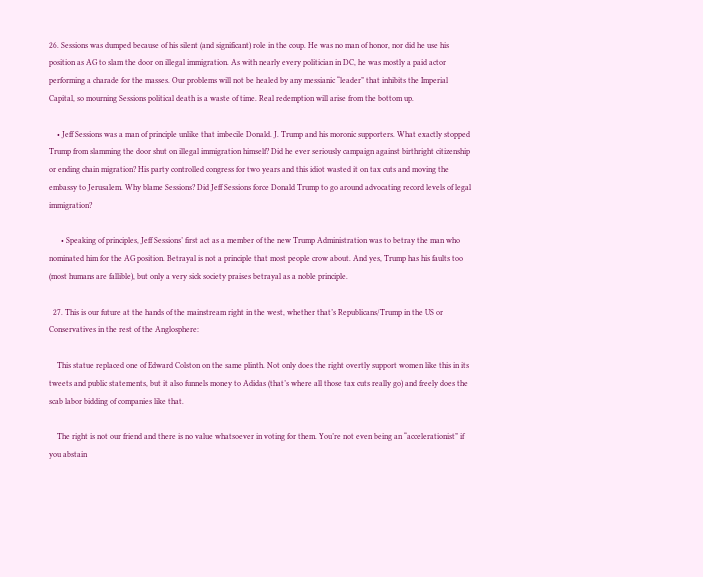26. Sessions was dumped because of his silent (and significant) role in the coup. He was no man of honor, nor did he use his position as AG to slam the door on illegal immigration. As with nearly every politician in DC, he was mostly a paid actor performing a charade for the masses. Our problems will not be healed by any messianic “leader” that inhibits the Imperial Capital, so mourning Sessions political death is a waste of time. Real redemption will arise from the bottom up.

    • Jeff Sessions was a man of principle unlike that imbecile Donald. J. Trump and his moronic supporters. What exactly stopped Trump from slamming the door shut on illegal immigration himself? Did he ever seriously campaign against birthright citizenship or ending chain migration? His party controlled congress for two years and this idiot wasted it on tax cuts and moving the embassy to Jerusalem. Why blame Sessions? Did Jeff Sessions force Donald Trump to go around advocating record levels of legal immigration?

      • Speaking of principles, Jeff Sessions’ first act as a member of the new Trump Administration was to betray the man who nominated him for the AG position. Betrayal is not a principle that most people crow about. And yes, Trump has his faults too (most humans are fallible), but only a very sick society praises betrayal as a noble principle.

  27. This is our future at the hands of the mainstream right in the west, whether that’s Republicans/Trump in the US or Conservatives in the rest of the Anglosphere:

    This statue replaced one of Edward Colston on the same plinth. Not only does the right overtly support women like this in its tweets and public statements, but it also funnels money to Adidas (that’s where all those tax cuts really go) and freely does the scab labor bidding of companies like that.

    The right is not our friend and there is no value whatsoever in voting for them. You’re not even being an “accelerationist” if you abstain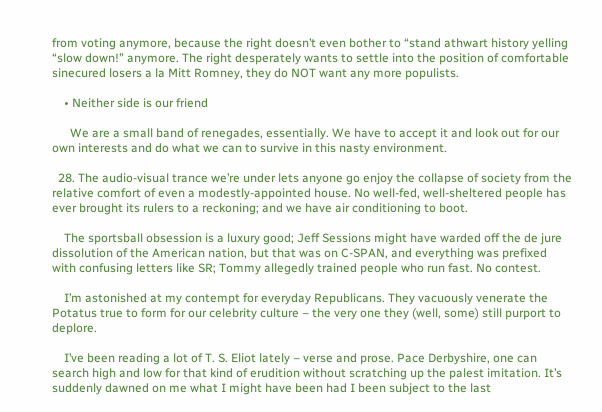from voting anymore, because the right doesn’t even bother to “stand athwart history yelling “slow down!” anymore. The right desperately wants to settle into the position of comfortable sinecured losers a la Mitt Romney, they do NOT want any more populists.

    • Neither side is our friend

      We are a small band of renegades, essentially. We have to accept it and look out for our own interests and do what we can to survive in this nasty environment.

  28. The audio-visual trance we’re under lets anyone go enjoy the collapse of society from the relative comfort of even a modestly-appointed house. No well-fed, well-sheltered people has ever brought its rulers to a reckoning; and we have air conditioning to boot.

    The sportsball obsession is a luxury good; Jeff Sessions might have warded off the de jure dissolution of the American nation, but that was on C-SPAN, and everything was prefixed with confusing letters like SR; Tommy allegedly trained people who run fast. No contest.

    I’m astonished at my contempt for everyday Republicans. They vacuously venerate the Potatus true to form for our celebrity culture – the very one they (well, some) still purport to deplore.

    I’ve been reading a lot of T. S. Eliot lately – verse and prose. Pace Derbyshire, one can search high and low for that kind of erudition without scratching up the palest imitation. It’s suddenly dawned on me what I might have been had I been subject to the last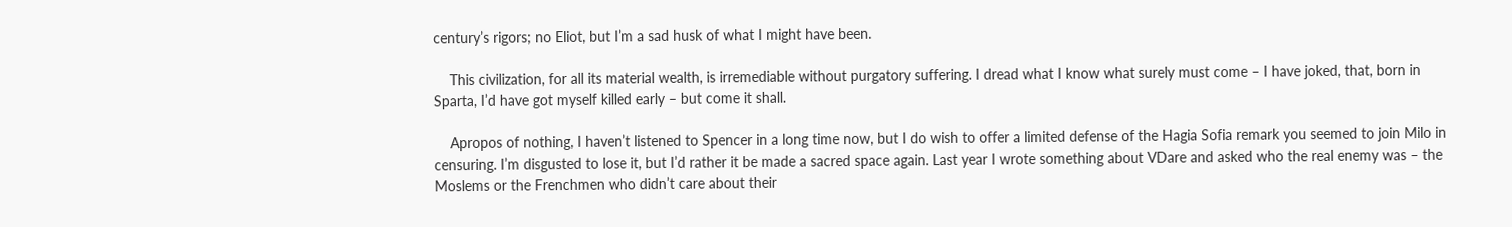century’s rigors; no Eliot, but I’m a sad husk of what I might have been.

    This civilization, for all its material wealth, is irremediable without purgatory suffering. I dread what I know what surely must come – I have joked, that, born in Sparta, I’d have got myself killed early – but come it shall.

    Apropos of nothing, I haven’t listened to Spencer in a long time now, but I do wish to offer a limited defense of the Hagia Sofia remark you seemed to join Milo in censuring. I’m disgusted to lose it, but I’d rather it be made a sacred space again. Last year I wrote something about VDare and asked who the real enemy was – the Moslems or the Frenchmen who didn’t care about their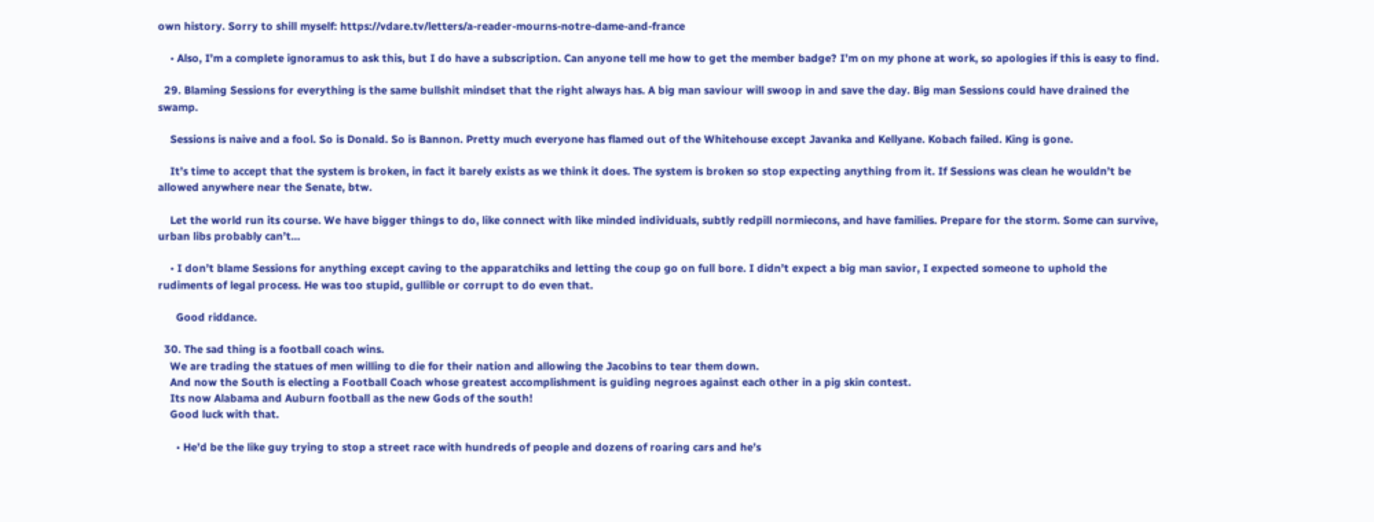own history. Sorry to shill myself: https://vdare.tv/letters/a-reader-mourns-notre-dame-and-france

    • Also, I’m a complete ignoramus to ask this, but I do have a subscription. Can anyone tell me how to get the member badge? I’m on my phone at work, so apologies if this is easy to find.

  29. Blaming Sessions for everything is the same bullshit mindset that the right always has. A big man saviour will swoop in and save the day. Big man Sessions could have drained the swamp.

    Sessions is naive and a fool. So is Donald. So is Bannon. Pretty much everyone has flamed out of the Whitehouse except Javanka and Kellyane. Kobach failed. King is gone.

    It’s time to accept that the system is broken, in fact it barely exists as we think it does. The system is broken so stop expecting anything from it. If Sessions was clean he wouldn’t be allowed anywhere near the Senate, btw.

    Let the world run its course. We have bigger things to do, like connect with like minded individuals, subtly redpill normiecons, and have families. Prepare for the storm. Some can survive, urban libs probably can’t…

    • I don’t blame Sessions for anything except caving to the apparatchiks and letting the coup go on full bore. I didn’t expect a big man savior, I expected someone to uphold the rudiments of legal process. He was too stupid, gullible or corrupt to do even that.

      Good riddance.

  30. The sad thing is a football coach wins.
    We are trading the statues of men willing to die for their nation and allowing the Jacobins to tear them down.
    And now the South is electing a Football Coach whose greatest accomplishment is guiding negroes against each other in a pig skin contest.
    Its now Alabama and Auburn football as the new Gods of the south!
    Good luck with that.

      • He’d be the like guy trying to stop a street race with hundreds of people and dozens of roaring cars and he’s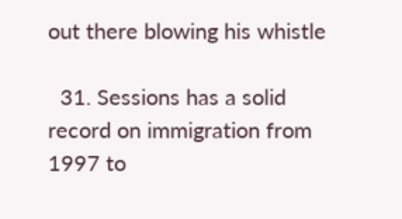out there blowing his whistle

  31. Sessions has a solid record on immigration from 1997 to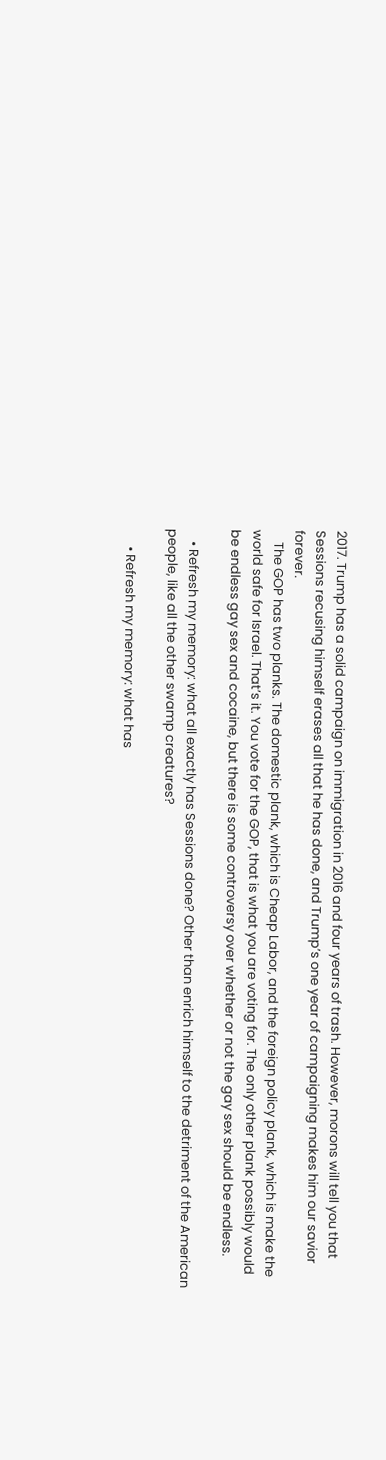2017. Trump has a solid campaign on immigration in 2016 and four years of trash. However, morons will tell you that Sessions recusing himself erases all that he has done, and Trump’s one year of campaigning makes him our savior forever.
    The GOP has two planks. The domestic plank, which is Cheap Labor, and the foreign policy plank, which is make the world safe for Israel. That’s it. You vote for the GOP, that is what you are voting for. The only other plank possibly would be endless gay sex and cocaine, but there is some controversy over whether or not the gay sex should be endless.

    • Refresh my memory: what all exactly has Sessions done? Other than enrich himself to the detriment of the American people, like all the other swamp creatures?

      • Refresh my memory: what has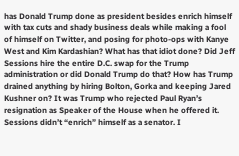has Donald Trump done as president besides enrich himself with tax cuts and shady business deals while making a fool of himself on Twitter, and posing for photo-ops with Kanye West and Kim Kardashian? What has that idiot done? Did Jeff Sessions hire the entire D.C. swap for the Trump administration or did Donald Trump do that? How has Trump drained anything by hiring Bolton, Gorka and keeping Jared Kushner on? It was Trump who rejected Paul Ryan’s resignation as Speaker of the House when he offered it. Sessions didn’t “enrich” himself as a senator. I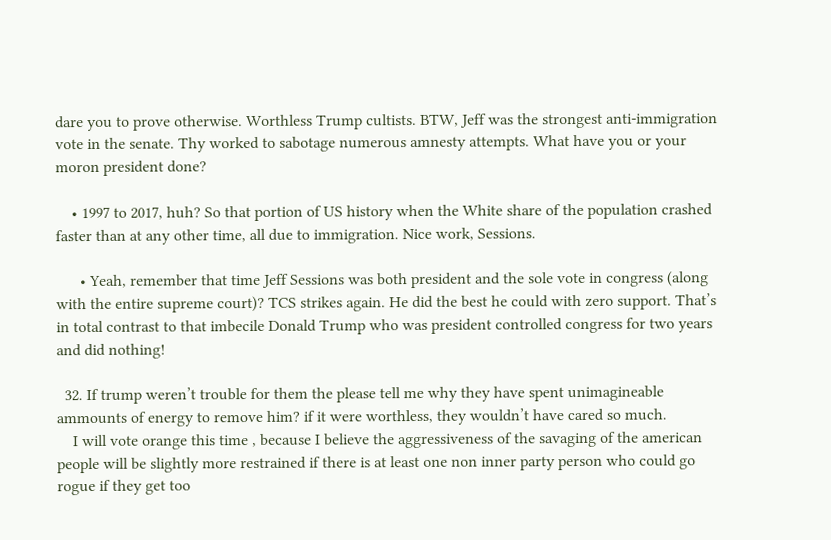dare you to prove otherwise. Worthless Trump cultists. BTW, Jeff was the strongest anti-immigration vote in the senate. Thy worked to sabotage numerous amnesty attempts. What have you or your moron president done?

    • 1997 to 2017, huh? So that portion of US history when the White share of the population crashed faster than at any other time, all due to immigration. Nice work, Sessions.

      • Yeah, remember that time Jeff Sessions was both president and the sole vote in congress (along with the entire supreme court)? TCS strikes again. He did the best he could with zero support. That’s in total contrast to that imbecile Donald Trump who was president controlled congress for two years and did nothing!

  32. If trump weren’t trouble for them the please tell me why they have spent unimagineable ammounts of energy to remove him? if it were worthless, they wouldn’t have cared so much.
    I will vote orange this time , because I believe the aggressiveness of the savaging of the american people will be slightly more restrained if there is at least one non inner party person who could go rogue if they get too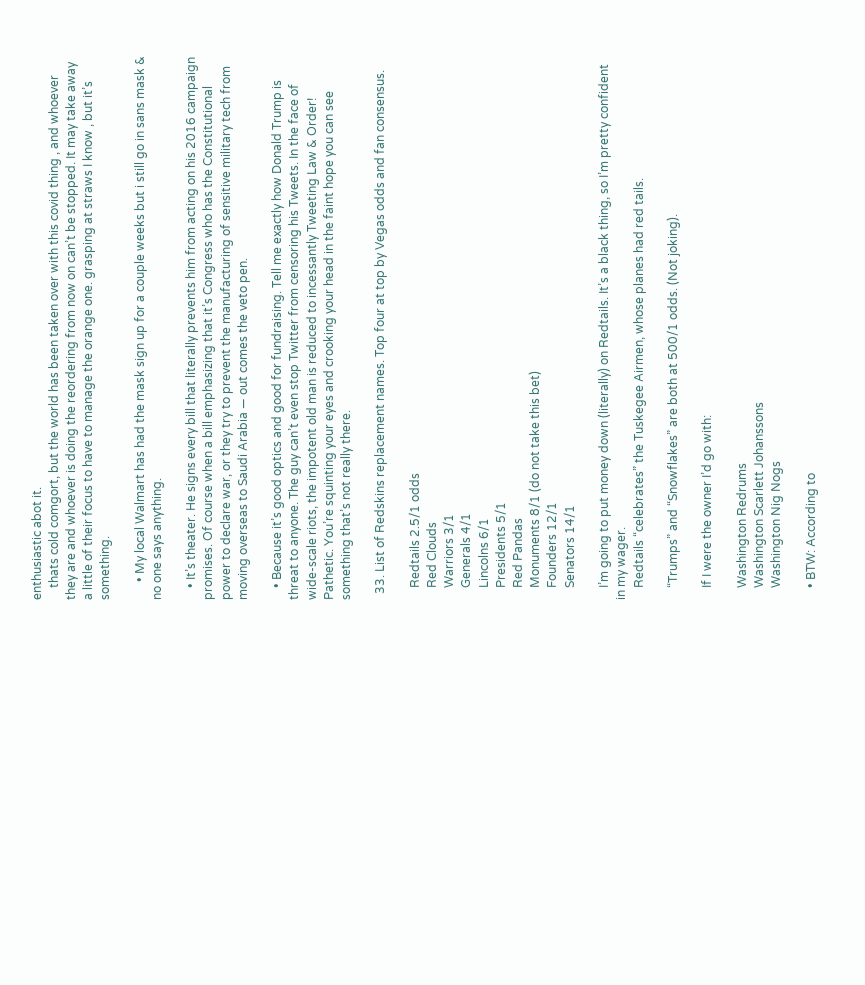enthusiastic abot it.
    thats cold comgort, but the world has been taken over with this covid thing , and whoever they are and whoever is doing the reordering from now on can’t be stopped. It may take away a little of their focus to have to manage the orange one. grasping at straws I know , but it’s something.

      • My local Walmart has had the mask sign up for a couple weeks but i still go in sans mask & no one says anything.

    • It’s theater. He signs every bill that literally prevents him from acting on his 2016 campaign promises. Of course when a bill emphasizing that it’s Congress who has the Constitutional power to declare war, or they try to prevent the manufacturing of sensitive military tech from moving overseas to Saudi Arabia — out comes the veto pen.

    • Because it’s good optics and good for fundraising. Tell me exactly how Donald Trump is threat to anyone. The guy can’t even stop Twitter from censoring his Tweets. In the face of wide-scale riots, the impotent old man is reduced to incessantly Tweeting Law & Order! Pathetic. You’re squinting your eyes and crooking your head in the faint hope you can see something that’s not really there.

  33. List of Redskins replacement names. Top four at top by Vegas odds and fan consensus.

    Redtails 2.5/1 odds
    Red Clouds
    Warriors 3/1
    Generals 4/1
    Lincolns 6/1
    Presidents 5/1
    Red Pandas
    Monuments 8/1 (do not take this bet)
    Founders 12/1
    Senators 14/1

    I’m going to put money down (literally) on Redtails. It’s a black thing, so I’m pretty confident in my wager.
    Redtails “celebrates” the Tuskegee Airmen, whose planes had red tails.

    “Trumps” and “Snowflakes” are both at 500/1 odds. (Not joking).

    If I were the owner I’d go with:

    Washington Redrums
    Washington Scarlett Johanssons
    Washington Nig Nogs

    • BTW: According to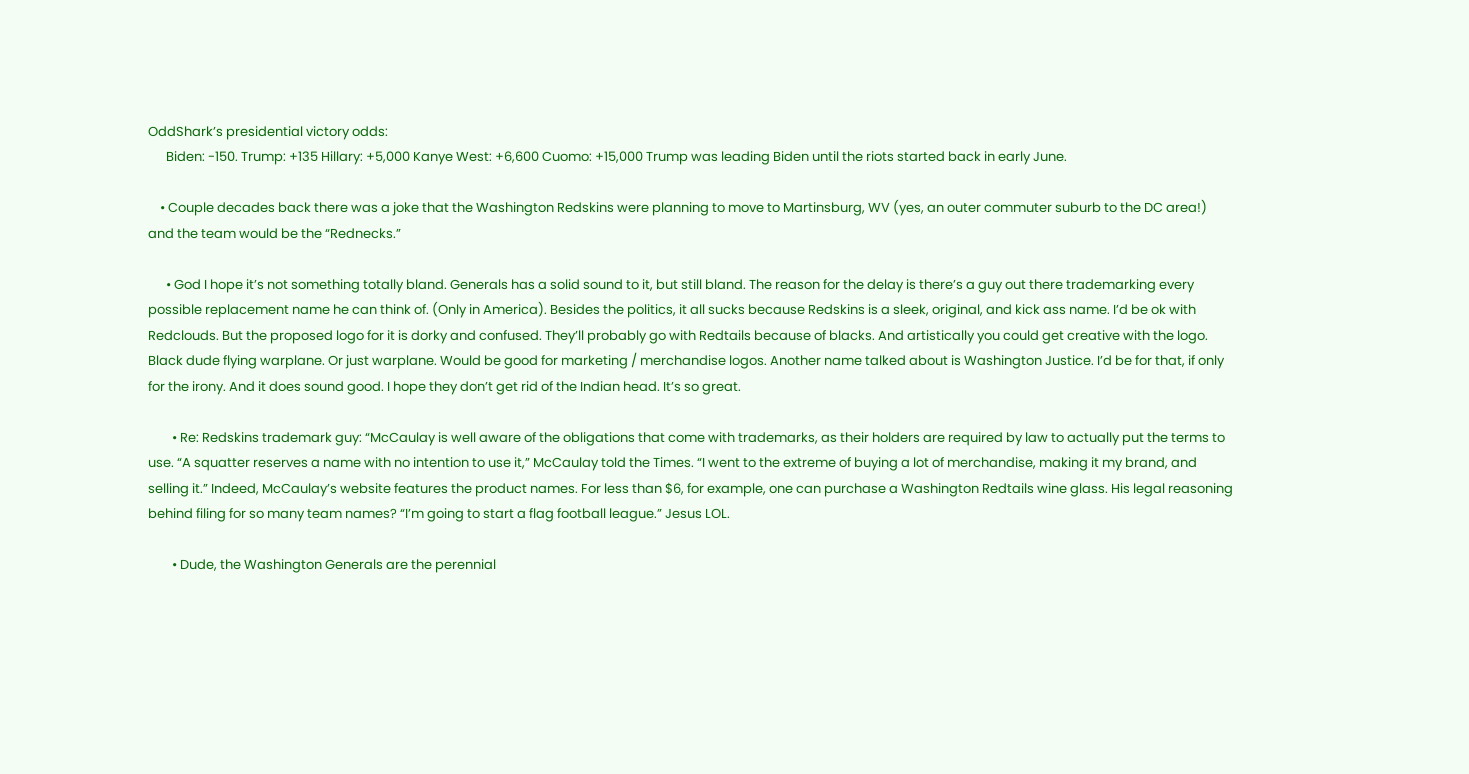OddShark’s presidential victory odds:
      Biden: -150. Trump: +135 Hillary: +5,000 Kanye West: +6,600 Cuomo: +15,000 Trump was leading Biden until the riots started back in early June.

    • Couple decades back there was a joke that the Washington Redskins were planning to move to Martinsburg, WV (yes, an outer commuter suburb to the DC area!) and the team would be the “Rednecks.”

      • God I hope it’s not something totally bland. Generals has a solid sound to it, but still bland. The reason for the delay is there’s a guy out there trademarking every possible replacement name he can think of. (Only in America). Besides the politics, it all sucks because Redskins is a sleek, original, and kick ass name. I’d be ok with Redclouds. But the proposed logo for it is dorky and confused. They’ll probably go with Redtails because of blacks. And artistically you could get creative with the logo. Black dude flying warplane. Or just warplane. Would be good for marketing / merchandise logos. Another name talked about is Washington Justice. I’d be for that, if only for the irony. And it does sound good. I hope they don’t get rid of the Indian head. It’s so great.

        • Re: Redskins trademark guy: “McCaulay is well aware of the obligations that come with trademarks, as their holders are required by law to actually put the terms to use. “A squatter reserves a name with no intention to use it,” McCaulay told the Times. “I went to the extreme of buying a lot of merchandise, making it my brand, and selling it.” Indeed, McCaulay’s website features the product names. For less than $6, for example, one can purchase a Washington Redtails wine glass. His legal reasoning behind filing for so many team names? “I’m going to start a flag football league.” Jesus LOL.

        • Dude, the Washington Generals are the perennial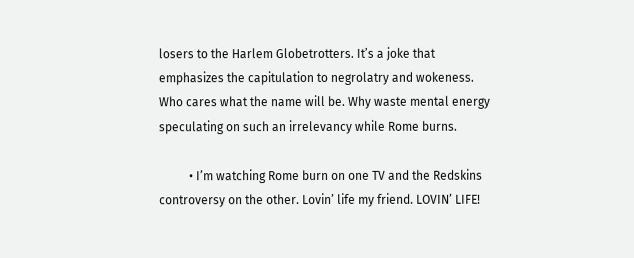losers to the Harlem Globetrotters. It’s a joke that emphasizes the capitulation to negrolatry and wokeness. Who cares what the name will be. Why waste mental energy speculating on such an irrelevancy while Rome burns.

          • I’m watching Rome burn on one TV and the Redskins controversy on the other. Lovin’ life my friend. LOVIN’ LIFE!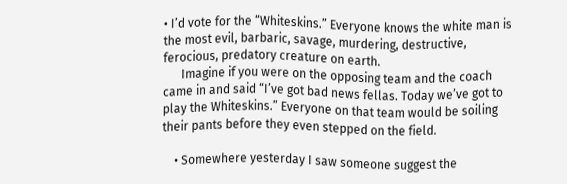• I’d vote for the “Whiteskins.” Everyone knows the white man is the most evil, barbaric, savage, murdering, destructive, ferocious, predatory creature on earth.
      Imagine if you were on the opposing team and the coach came in and said “I’ve got bad news fellas. Today we’ve got to play the Whiteskins.” Everyone on that team would be soiling their pants before they even stepped on the field.

    • Somewhere yesterday I saw someone suggest the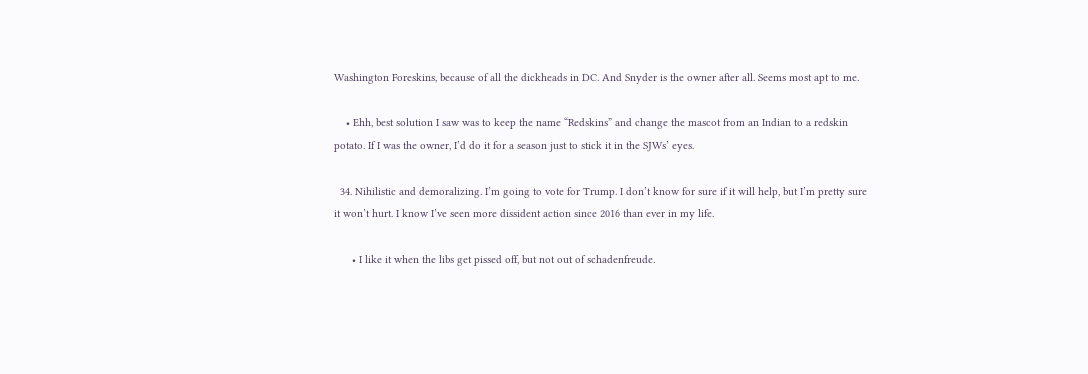Washington Foreskins, because of all the dickheads in DC. And Snyder is the owner after all. Seems most apt to me.

    • Ehh, best solution I saw was to keep the name “Redskins” and change the mascot from an Indian to a redskin potato. If I was the owner, I’d do it for a season just to stick it in the SJWs’ eyes.

  34. Nihilistic and demoralizing. I’m going to vote for Trump. I don’t know for sure if it will help, but I’m pretty sure it won’t hurt. I know I’ve seen more dissident action since 2016 than ever in my life.

      • I like it when the libs get pissed off, but not out of schadenfreude.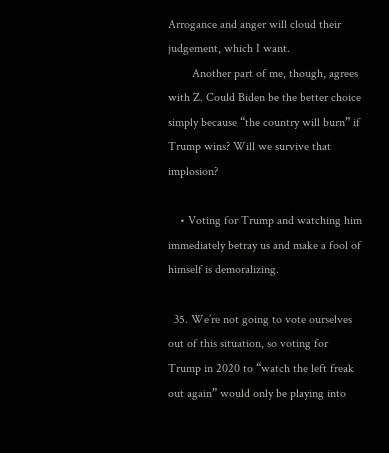Arrogance and anger will cloud their judgement, which I want.
        Another part of me, though, agrees with Z. Could Biden be the better choice simply because “the country will burn” if Trump wins? Will we survive that implosion?

    • Voting for Trump and watching him immediately betray us and make a fool of himself is demoralizing.

  35. We’re not going to vote ourselves out of this situation, so voting for Trump in 2020 to “watch the left freak out again” would only be playing into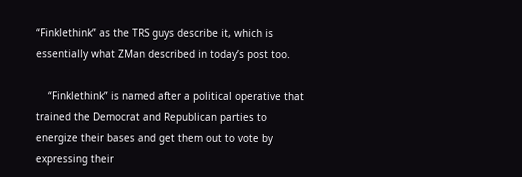“Finklethink” as the TRS guys describe it, which is essentially what ZMan described in today’s post too.

    “Finklethink” is named after a political operative that trained the Democrat and Republican parties to energize their bases and get them out to vote by expressing their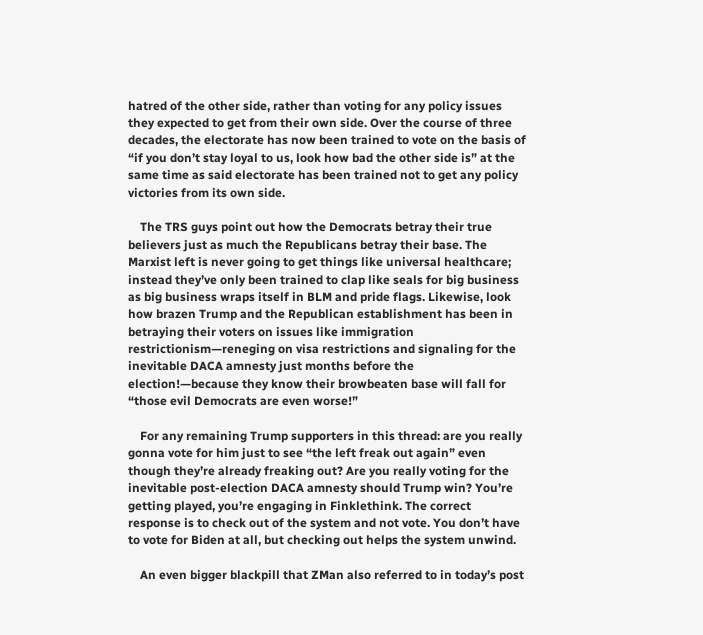hatred of the other side, rather than voting for any policy issues they expected to get from their own side. Over the course of three decades, the electorate has now been trained to vote on the basis of “if you don’t stay loyal to us, look how bad the other side is” at the same time as said electorate has been trained not to get any policy victories from its own side.

    The TRS guys point out how the Democrats betray their true believers just as much the Republicans betray their base. The Marxist left is never going to get things like universal healthcare; instead they’ve only been trained to clap like seals for big business as big business wraps itself in BLM and pride flags. Likewise, look how brazen Trump and the Republican establishment has been in betraying their voters on issues like immigration restrictionism—reneging on visa restrictions and signaling for the inevitable DACA amnesty just months before the election!—because they know their browbeaten base will fall for “those evil Democrats are even worse!”

    For any remaining Trump supporters in this thread: are you really gonna vote for him just to see “the left freak out again” even though they’re already freaking out? Are you really voting for the inevitable post-election DACA amnesty should Trump win? You’re getting played, you’re engaging in Finklethink. The correct response is to check out of the system and not vote. You don’t have to vote for Biden at all, but checking out helps the system unwind.

    An even bigger blackpill that ZMan also referred to in today’s post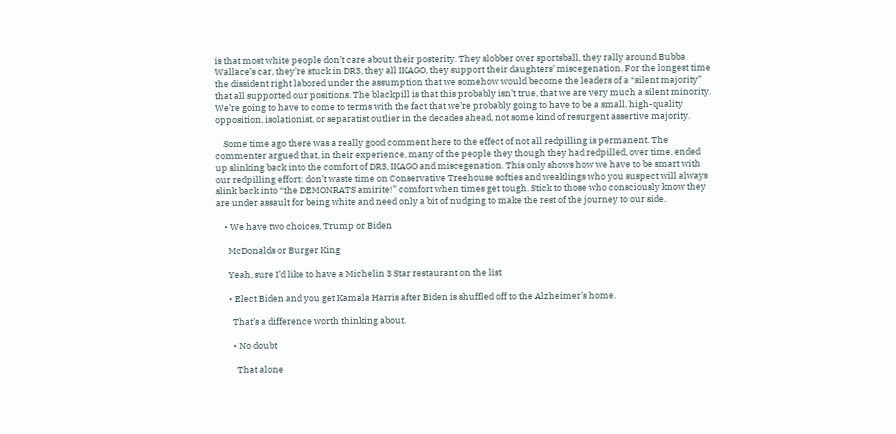is that most white people don’t care about their posterity. They slobber over sportsball, they rally around Bubba Wallace’s car, they’re stuck in DR3, they all IKAGO, they support their daughters’ miscegenation. For the longest time the dissident right labored under the assumption that we somehow would become the leaders of a “silent majority” that all supported our positions. The blackpill is that this probably isn’t true, that we are very much a silent minority. We’re going to have to come to terms with the fact that we’re probably going to have to be a small, high-quality opposition, isolationist, or separatist outlier in the decades ahead, not some kind of resurgent assertive majority.

    Some time ago there was a really good comment here to the effect of not all redpilling is permanent. The commenter argued that, in their experience, many of the people they though they had redpilled, over time, ended up slinking back into the comfort of DR3, IKAGO and miscegenation. This only shows how we have to be smart with our redpilling effort: don’t waste time on Conservative Treehouse softies and weaklings who you suspect will always slink back into “the DEMONRATS amirite!” comfort when times get tough. Stick to those who consciously know they are under assault for being white and need only a bit of nudging to make the rest of the journey to our side.

    • We have two choices, Trump or Biden

      McDonalds or Burger King

      Yeah, sure I’d like to have a Michelin 3 Star restaurant on the list

      • Elect Biden and you get Kamala Harris after Biden is shuffled off to the Alzheimer’s home.

        That’s a difference worth thinking about.

        • No doubt

          That alone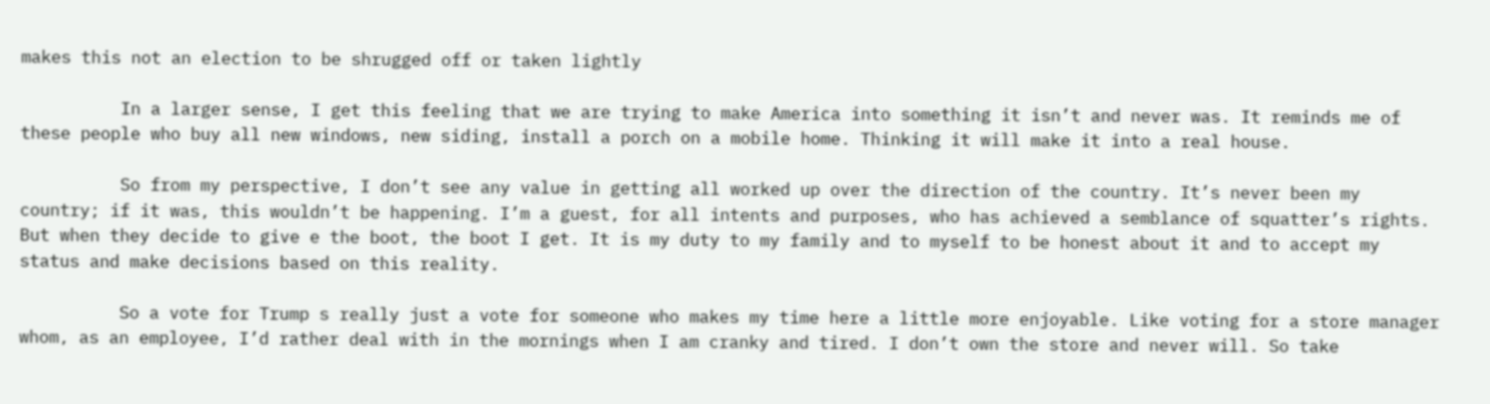makes this not an election to be shrugged off or taken lightly

          In a larger sense, I get this feeling that we are trying to make America into something it isn’t and never was. It reminds me of these people who buy all new windows, new siding, install a porch on a mobile home. Thinking it will make it into a real house.

          So from my perspective, I don’t see any value in getting all worked up over the direction of the country. It’s never been my country; if it was, this wouldn’t be happening. I’m a guest, for all intents and purposes, who has achieved a semblance of squatter’s rights. But when they decide to give e the boot, the boot I get. It is my duty to my family and to myself to be honest about it and to accept my status and make decisions based on this reality.

          So a vote for Trump s really just a vote for someone who makes my time here a little more enjoyable. Like voting for a store manager whom, as an employee, I’d rather deal with in the mornings when I am cranky and tired. I don’t own the store and never will. So take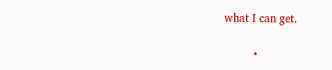what I can get.

          •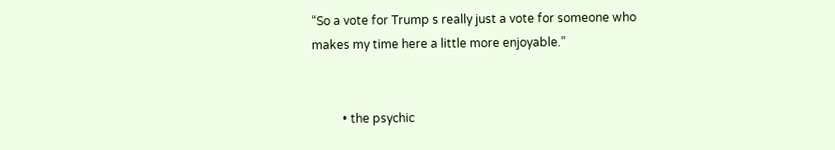“So a vote for Trump s really just a vote for someone who makes my time here a little more enjoyable.”


          • the psychic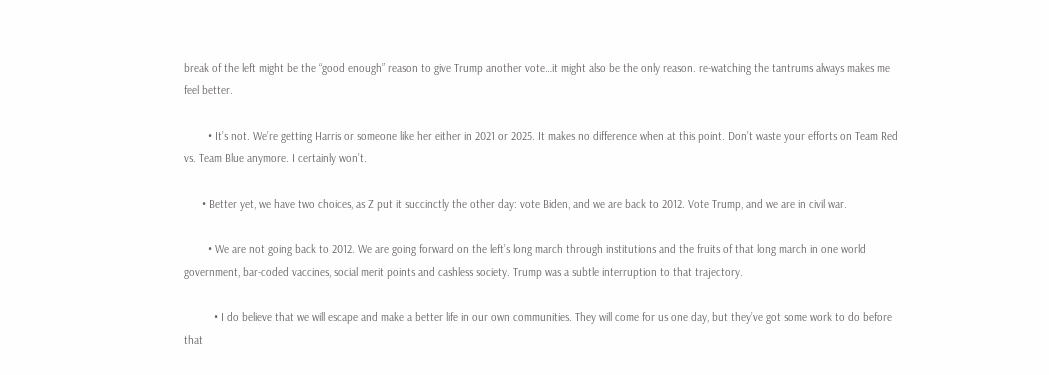break of the left might be the “good enough” reason to give Trump another vote…it might also be the only reason. re-watching the tantrums always makes me feel better.

        • It’s not. We’re getting Harris or someone like her either in 2021 or 2025. It makes no difference when at this point. Don’t waste your efforts on Team Red vs. Team Blue anymore. I certainly won’t.

      • Better yet, we have two choices, as Z put it succinctly the other day: vote Biden, and we are back to 2012. Vote Trump, and we are in civil war.

        • We are not going back to 2012. We are going forward on the left’s long march through institutions and the fruits of that long march in one world government, bar-coded vaccines, social merit points and cashless society. Trump was a subtle interruption to that trajectory.

          • I do believe that we will escape and make a better life in our own communities. They will come for us one day, but they’ve got some work to do before that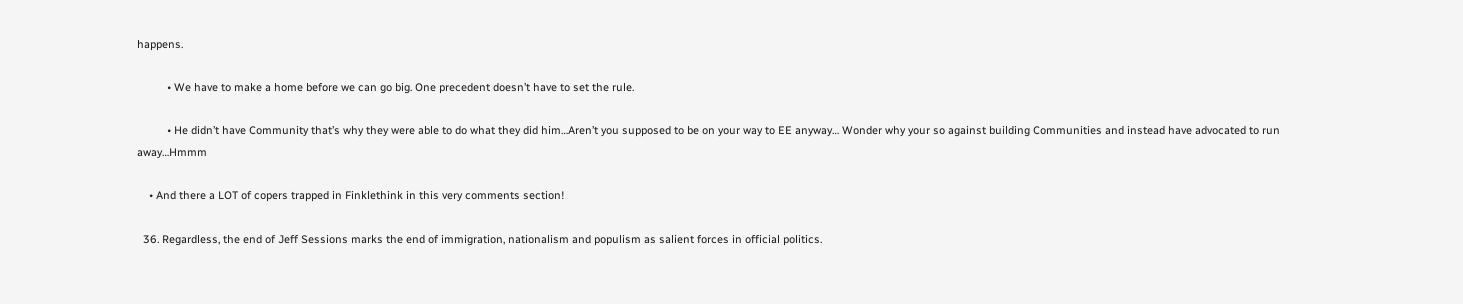happens.

          • We have to make a home before we can go big. One precedent doesn’t have to set the rule.

          • He didn’t have Community that’s why they were able to do what they did him…Aren’t you supposed to be on your way to EE anyway… Wonder why your so against building Communities and instead have advocated to run away…Hmmm

    • And there a LOT of copers trapped in Finklethink in this very comments section!

  36. Regardless, the end of Jeff Sessions marks the end of immigration, nationalism and populism as salient forces in official politics.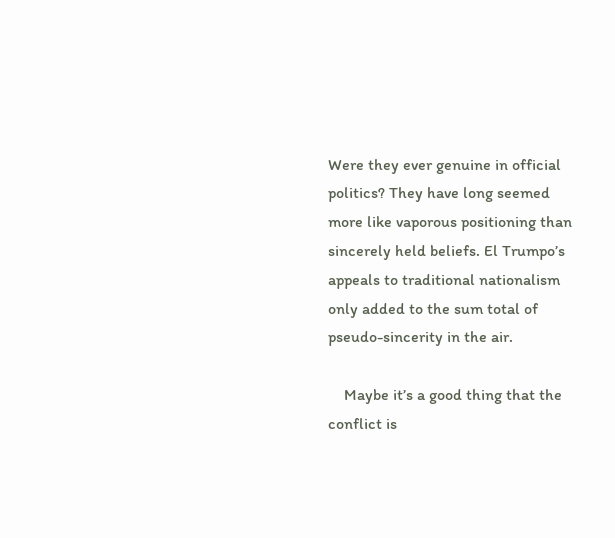Were they ever genuine in official politics? They have long seemed more like vaporous positioning than sincerely held beliefs. El Trumpo’s appeals to traditional nationalism only added to the sum total of pseudo-sincerity in the air.

    Maybe it’s a good thing that the conflict is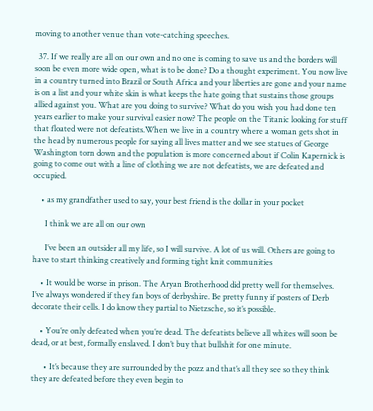moving to another venue than vote-catching speeches.

  37. If we really are all on our own and no one is coming to save us and the borders will soon be even more wide open, what is to be done? Do a thought experiment. You now live in a country turned into Brazil or South Africa and your liberties are gone and your name is on a list and your white skin is what keeps the hate going that sustains those groups allied against you. What are you doing to survive? What do you wish you had done ten years earlier to make your survival easier now? The people on the Titanic looking for stuff that floated were not defeatists.When we live in a country where a woman gets shot in the head by numerous people for saying all lives matter and we see statues of George Washington torn down and the population is more concerned about if Colin Kapernick is going to come out with a line of clothing we are not defeatists, we are defeated and occupied.

    • as my grandfather used to say, your best friend is the dollar in your pocket

      I think we are all on our own

      I’ve been an outsider all my life, so I will survive. A lot of us will. Others are going to have to start thinking creatively and forming tight knit communities

    • It would be worse in prison. The Aryan Brotherhood did pretty well for themselves. I’ve always wondered if they fan boys of derbyshire. Be pretty funny if posters of Derb decorate their cells. I do know they partial to Nietzsche, so it’s possible.

    • You’re only defeated when you’re dead. The defeatists believe all whites will soon be dead, or at best, formally enslaved. I don’t buy that bullshit for one minute.

      • It’s because they are surrounded by the pozz and that’s all they see so they think they are defeated before they even begin to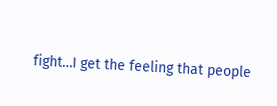fight…I get the feeling that people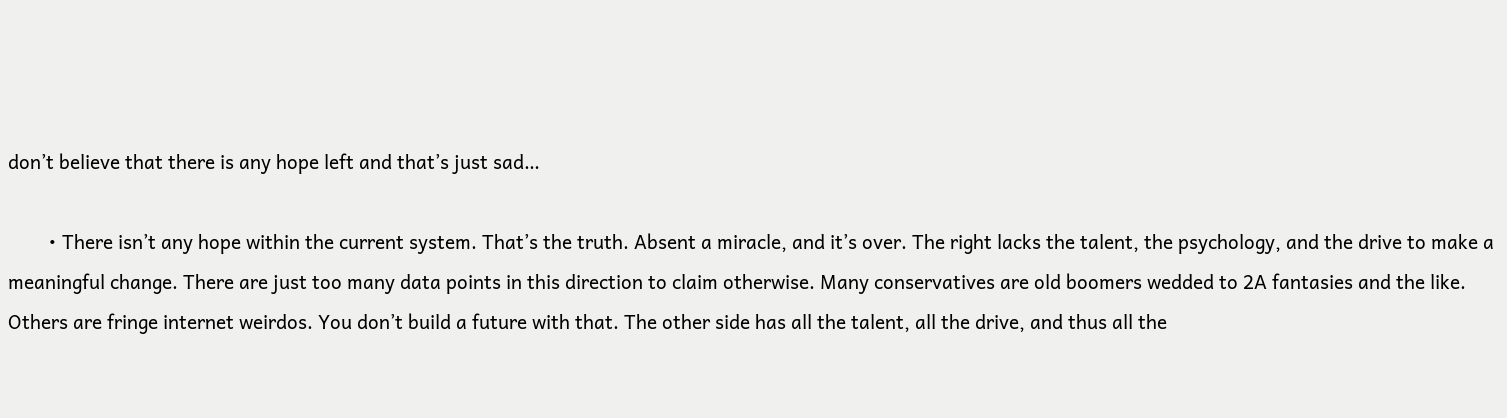don’t believe that there is any hope left and that’s just sad…

        • There isn’t any hope within the current system. That’s the truth. Absent a miracle, and it’s over. The right lacks the talent, the psychology, and the drive to make a meaningful change. There are just too many data points in this direction to claim otherwise. Many conservatives are old boomers wedded to 2A fantasies and the like. Others are fringe internet weirdos. You don’t build a future with that. The other side has all the talent, all the drive, and thus all the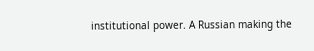institutional power. A Russian making the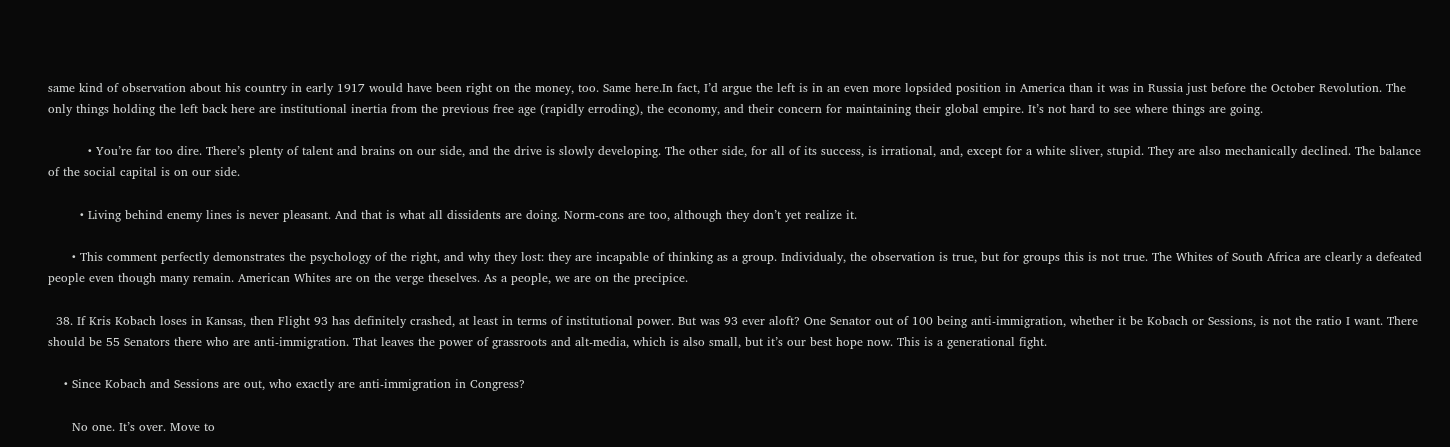same kind of observation about his country in early 1917 would have been right on the money, too. Same here.In fact, I’d argue the left is in an even more lopsided position in America than it was in Russia just before the October Revolution. The only things holding the left back here are institutional inertia from the previous free age (rapidly erroding), the economy, and their concern for maintaining their global empire. It’s not hard to see where things are going.

          • You’re far too dire. There’s plenty of talent and brains on our side, and the drive is slowly developing. The other side, for all of its success, is irrational, and, except for a white sliver, stupid. They are also mechanically declined. The balance of the social capital is on our side.

        • Living behind enemy lines is never pleasant. And that is what all dissidents are doing. Norm-cons are too, although they don’t yet realize it.

      • This comment perfectly demonstrates the psychology of the right, and why they lost: they are incapable of thinking as a group. Individualy, the observation is true, but for groups this is not true. The Whites of South Africa are clearly a defeated people even though many remain. American Whites are on the verge theselves. As a people, we are on the precipice.

  38. If Kris Kobach loses in Kansas, then Flight 93 has definitely crashed, at least in terms of institutional power. But was 93 ever aloft? One Senator out of 100 being anti-immigration, whether it be Kobach or Sessions, is not the ratio I want. There should be 55 Senators there who are anti-immigration. That leaves the power of grassroots and alt-media, which is also small, but it’s our best hope now. This is a generational fight.

    • Since Kobach and Sessions are out, who exactly are anti-immigration in Congress?

      No one. It’s over. Move to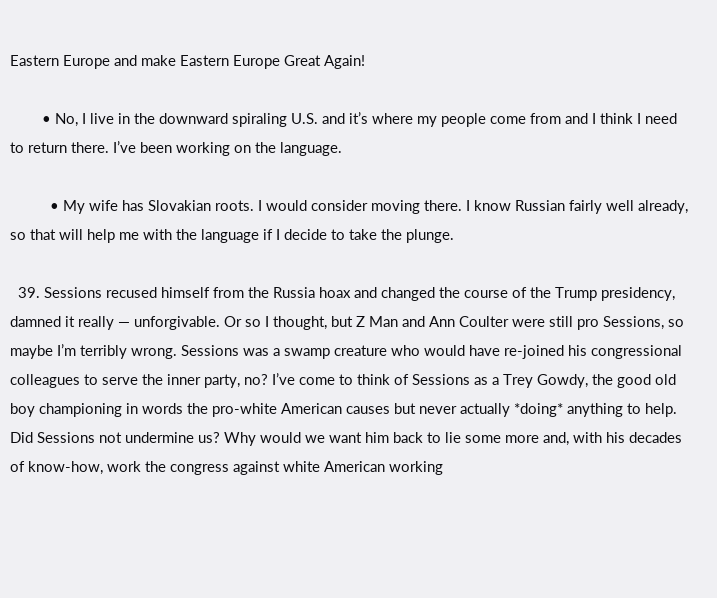Eastern Europe and make Eastern Europe Great Again!

        • No, I live in the downward spiraling U.S. and it’s where my people come from and I think I need to return there. I’ve been working on the language.

          • My wife has Slovakian roots. I would consider moving there. I know Russian fairly well already, so that will help me with the language if I decide to take the plunge.

  39. Sessions recused himself from the Russia hoax and changed the course of the Trump presidency, damned it really — unforgivable. Or so I thought, but Z Man and Ann Coulter were still pro Sessions, so maybe I’m terribly wrong. Sessions was a swamp creature who would have re-joined his congressional colleagues to serve the inner party, no? I’ve come to think of Sessions as a Trey Gowdy, the good old boy championing in words the pro-white American causes but never actually *doing* anything to help. Did Sessions not undermine us? Why would we want him back to lie some more and, with his decades of know-how, work the congress against white American working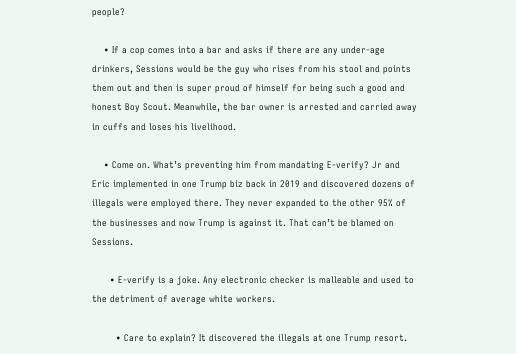people?

    • If a cop comes into a bar and asks if there are any under-age drinkers, Sessions would be the guy who rises from his stool and points them out and then is super proud of himself for being such a good and honest Boy Scout. Meanwhile, the bar owner is arrested and carried away in cuffs and loses his livelihood.

    • Come on. What’s preventing him from mandating E-verify? Jr and Eric implemented in one Trump biz back in 2019 and discovered dozens of illegals were employed there. They never expanded to the other 95% of the businesses and now Trump is against it. That can’t be blamed on Sessions.

      • E-verify is a joke. Any electronic checker is malleable and used to the detriment of average white workers.

        • Care to explain? It discovered the illegals at one Trump resort.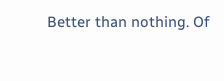Better than nothing. Of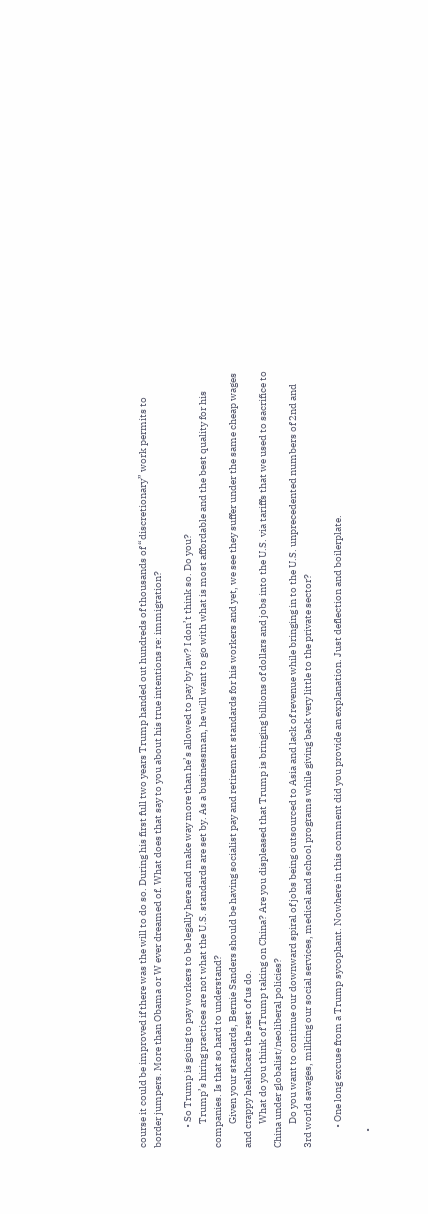course it could be improved if there was the will to do so. During his first full two years Trump handed out hundreds of thousands of “discretionary” work permits to border jumpers. More than Obama or W ever dreamed of. What does that say to you about his true intentions re: immigration?

          • So Trump is going to pay workers to be legally here and make way more than he’s allowed to pay by law? I don’t think so. Do you?
            Trump’s hiring practices are not what the U.S. standards are set by. As a businessman, he will want to go with what is most affordable and the best quality for his companies. Is that so hard to understand?
            Given your standards, Bernie Sanders should be having socialist pay and retirement standards for his workers and yet, we see they suffer under the same cheap wages and crappy healthcare the rest of us do.
            What do you think of Trump taking on China? Are you displeased that Trump is bringing billions of dollars and jobs into the U.S. via tariffs that we used to sacrifice to China under globalist/neoliberal policies?
            Do you want to continue our downward spiral of jobs being outsourced to Asia and lack of revenue while bringing in to the U.S. unprecedented numbers of 2nd and 3rd world savages, milking our social services, medical and school programs while giving back very little to the private sector?

          • One long excuse from a Trump sycophant. Nowhere in this comment did you provide an explanation. Just deflection and boilerplate.

        •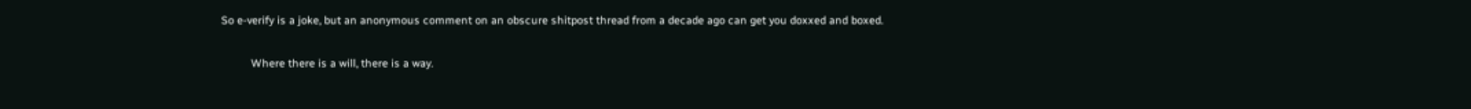So e-verify is a joke, but an anonymous comment on an obscure shitpost thread from a decade ago can get you doxxed and boxed.

          Where there is a will, there is a way.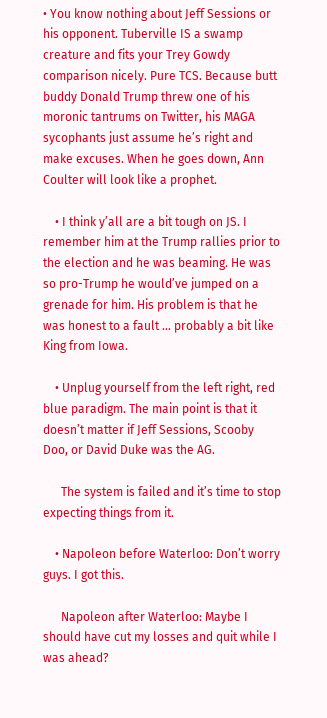• You know nothing about Jeff Sessions or his opponent. Tuberville IS a swamp creature and fits your Trey Gowdy comparison nicely. Pure TCS. Because butt buddy Donald Trump threw one of his moronic tantrums on Twitter, his MAGA sycophants just assume he’s right and make excuses. When he goes down, Ann Coulter will look like a prophet.

    • I think y’all are a bit tough on JS. I remember him at the Trump rallies prior to the election and he was beaming. He was so pro-Trump he would’ve jumped on a grenade for him. His problem is that he was honest to a fault … probably a bit like King from Iowa.

    • Unplug yourself from the left right, red blue paradigm. The main point is that it doesn’t matter if Jeff Sessions, Scooby Doo, or David Duke was the AG.

      The system is failed and it’s time to stop expecting things from it.

    • Napoleon before Waterloo: Don’t worry guys. I got this.

      Napoleon after Waterloo: Maybe I should have cut my losses and quit while I was ahead?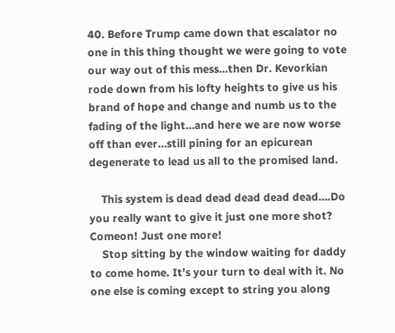40. Before Trump came down that escalator no one in this thing thought we were going to vote our way out of this mess…then Dr. Kevorkian rode down from his lofty heights to give us his brand of hope and change and numb us to the fading of the light…and here we are now worse off than ever…still pining for an epicurean degenerate to lead us all to the promised land.

    This system is dead dead dead dead dead….Do you really want to give it just one more shot? Comeon! Just one more!
    Stop sitting by the window waiting for daddy to come home. It’s your turn to deal with it. No one else is coming except to string you along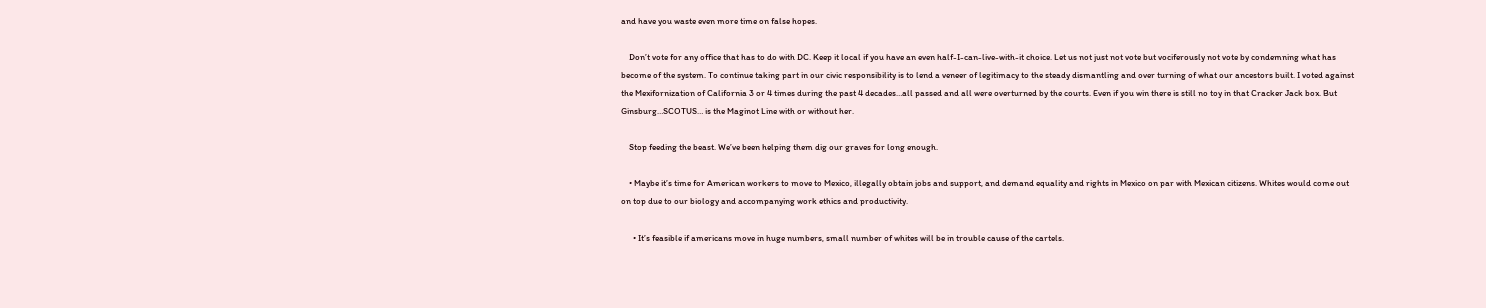and have you waste even more time on false hopes.

    Don’t vote for any office that has to do with DC. Keep it local if you have an even half-I-can-live-with-it choice. Let us not just not vote but vociferously not vote by condemning what has become of the system. To continue taking part in our civic responsibility is to lend a veneer of legitimacy to the steady dismantling and over turning of what our ancestors built. I voted against the Mexifornization of California 3 or 4 times during the past 4 decades…all passed and all were overturned by the courts. Even if you win there is still no toy in that Cracker Jack box. But Ginsburg…SCOTUS… is the Maginot Line with or without her.

    Stop feeding the beast. We’ve been helping them dig our graves for long enough.

    • Maybe it’s time for American workers to move to Mexico, illegally obtain jobs and support, and demand equality and rights in Mexico on par with Mexican citizens. Whites would come out on top due to our biology and accompanying work ethics and productivity.

      • It’s feasible if americans move in huge numbers, small number of whites will be in trouble cause of the cartels.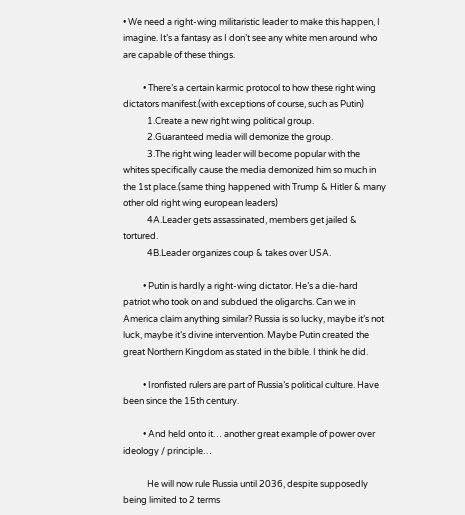• We need a right-wing militaristic leader to make this happen, I imagine. It’s a fantasy as I don’t see any white men around who are capable of these things.

          • There’s a certain karmic protocol to how these right wing dictators manifest.(with exceptions of course, such as Putin)
            1.Create a new right wing political group.
            2.Guaranteed media will demonize the group.
            3.The right wing leader will become popular with the whites specifically cause the media demonized him so much in the 1st place.(same thing happened with Trump & Hitler & many other old right wing european leaders)
            4A.Leader gets assassinated, members get jailed & tortured.
            4B.Leader organizes coup & takes over USA.

          • Putin is hardly a right-wing dictator. He’s a die-hard patriot who took on and subdued the oligarchs. Can we in America claim anything similar? Russia is so lucky, maybe it’s not luck, maybe it’s divine intervention. Maybe Putin created the great Northern Kingdom as stated in the bible. I think he did.

          • Ironfisted rulers are part of Russia’s political culture. Have been since the 15th century.

          • And held onto it… another great example of power over ideology / principle…

            He will now rule Russia until 2036, despite supposedly being limited to 2 terms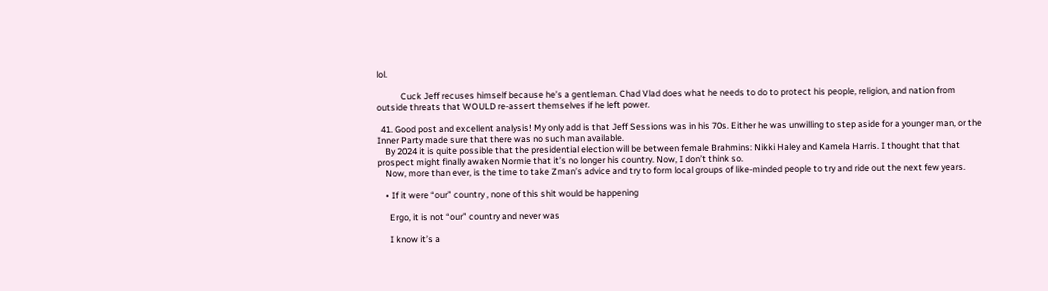lol.

            Cuck Jeff recuses himself because he’s a gentleman. Chad Vlad does what he needs to do to protect his people, religion, and nation from outside threats that WOULD re-assert themselves if he left power.

  41. Good post and excellent analysis! My only add is that Jeff Sessions was in his 70s. Either he was unwilling to step aside for a younger man, or the Inner Party made sure that there was no such man available.
    By 2024 it is quite possible that the presidential election will be between female Brahmins: Nikki Haley and Kamela Harris. I thought that that prospect might finally awaken Normie that it’s no longer his country. Now, I don’t think so.
    Now, more than ever, is the time to take Zman’s advice and try to form local groups of like-minded people to try and ride out the next few years.

    • If it were “our” country , none of this shit would be happening

      Ergo, it is not “our” country and never was

      I know it’s a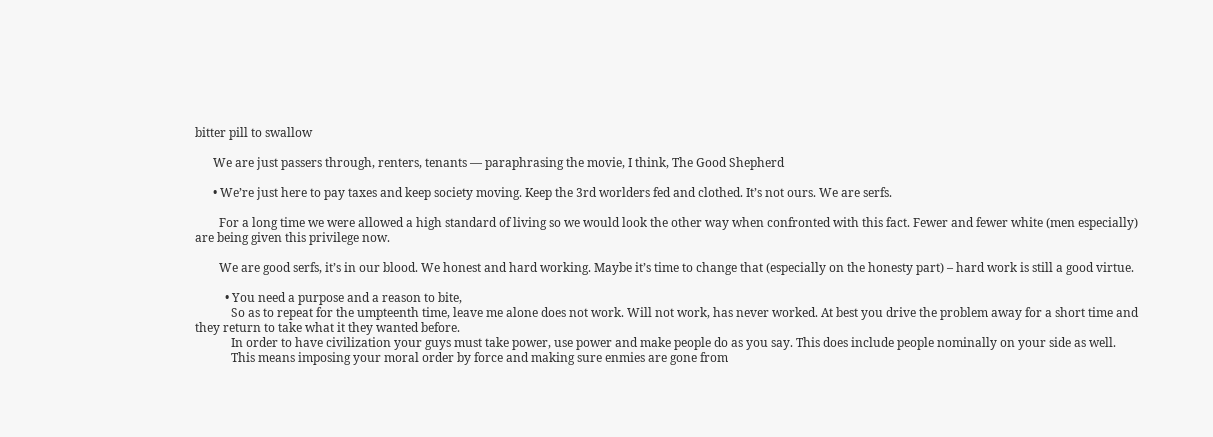bitter pill to swallow

      We are just passers through, renters, tenants — paraphrasing the movie, I think, The Good Shepherd

      • We’re just here to pay taxes and keep society moving. Keep the 3rd worlders fed and clothed. It’s not ours. We are serfs.

        For a long time we were allowed a high standard of living so we would look the other way when confronted with this fact. Fewer and fewer white (men especially) are being given this privilege now.

        We are good serfs, it’s in our blood. We honest and hard working. Maybe it’s time to change that (especially on the honesty part) – hard work is still a good virtue.

          • You need a purpose and a reason to bite,
            So as to repeat for the umpteenth time, leave me alone does not work. Will not work, has never worked. At best you drive the problem away for a short time and they return to take what it they wanted before.
            In order to have civilization your guys must take power, use power and make people do as you say. This does include people nominally on your side as well.
            This means imposing your moral order by force and making sure enmies are gone from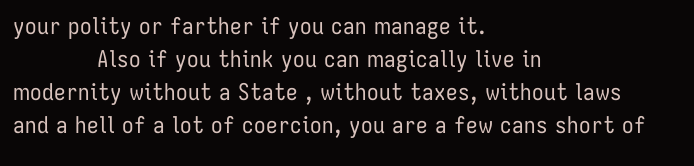your polity or farther if you can manage it.
            Also if you think you can magically live in modernity without a State , without taxes, without laws and a hell of a lot of coercion, you are a few cans short of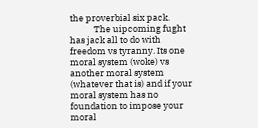the proverbial six pack.
            The uipcoming fught has jack all to do with freedom vs tyranny. Its one moral system (woke) vs another moral system (whatever that is) and if your moral system has no foundation to impose your moral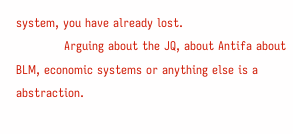system, you have already lost.
            Arguing about the JQ, about Antifa about BLM, economic systems or anything else is a abstraction.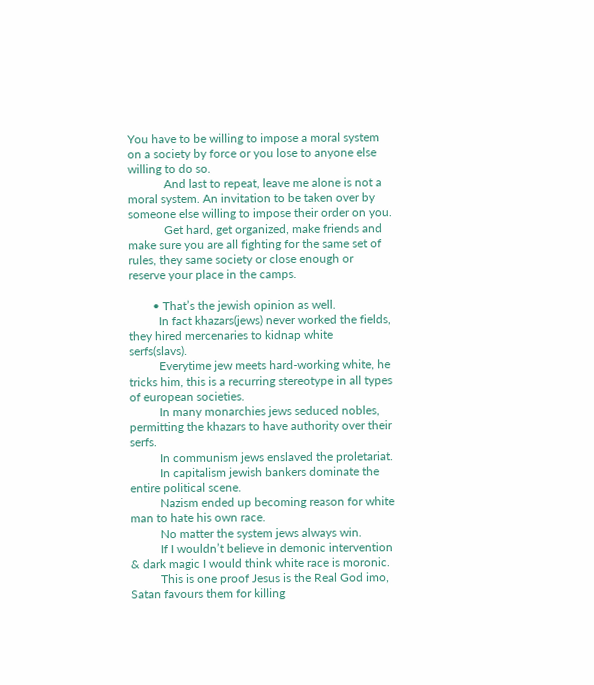You have to be willing to impose a moral system on a society by force or you lose to anyone else willing to do so.
            And last to repeat, leave me alone is not a moral system. An invitation to be taken over by someone else willing to impose their order on you.
            Get hard, get organized, make friends and make sure you are all fighting for the same set of rules, they same society or close enough or reserve your place in the camps.

        • That’s the jewish opinion as well.
          In fact khazars(jews) never worked the fields, they hired mercenaries to kidnap white serfs(slavs).
          Everytime jew meets hard-working white, he tricks him, this is a recurring stereotype in all types of european societies.
          In many monarchies jews seduced nobles, permitting the khazars to have authority over their serfs.
          In communism jews enslaved the proletariat.
          In capitalism jewish bankers dominate the entire political scene.
          Nazism ended up becoming reason for white man to hate his own race.
          No matter the system jews always win.
          If I wouldn’t believe in demonic intervention & dark magic I would think white race is moronic.
          This is one proof Jesus is the Real God imo, Satan favours them for killing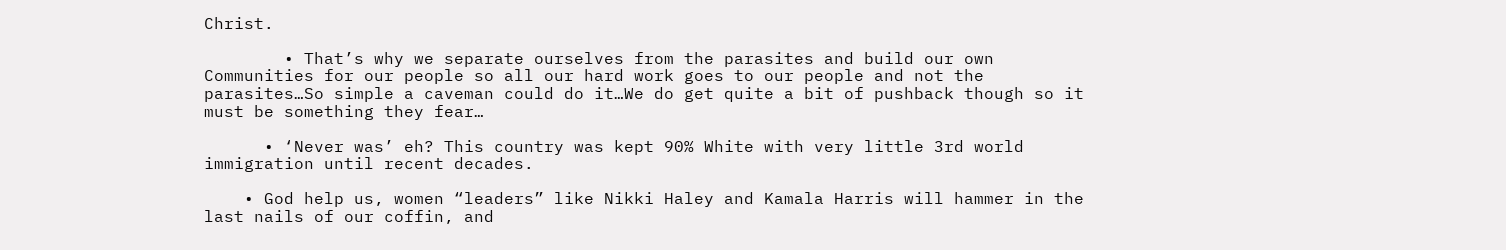Christ.

        • That’s why we separate ourselves from the parasites and build our own Communities for our people so all our hard work goes to our people and not the parasites…So simple a caveman could do it…We do get quite a bit of pushback though so it must be something they fear…

      • ‘Never was’ eh? This country was kept 90% White with very little 3rd world immigration until recent decades.

    • God help us, women “leaders” like Nikki Haley and Kamala Harris will hammer in the last nails of our coffin, and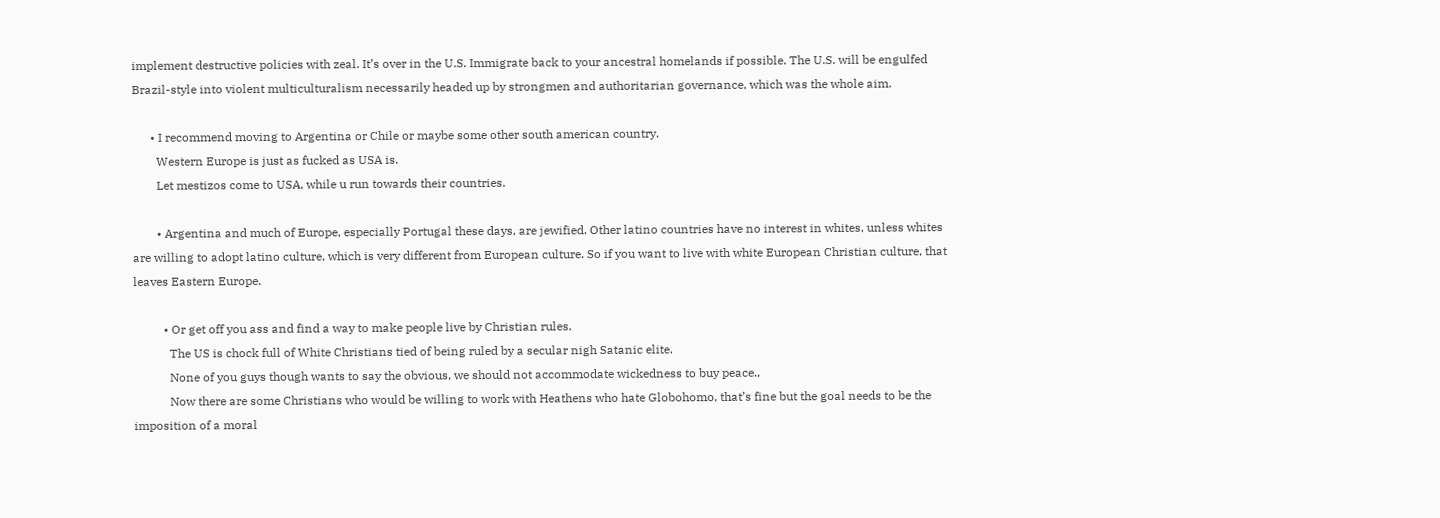implement destructive policies with zeal. It’s over in the U.S. Immigrate back to your ancestral homelands if possible. The U.S. will be engulfed Brazil-style into violent multiculturalism necessarily headed up by strongmen and authoritarian governance, which was the whole aim.

      • I recommend moving to Argentina or Chile or maybe some other south american country.
        Western Europe is just as fucked as USA is.
        Let mestizos come to USA, while u run towards their countries.

        • Argentina and much of Europe, especially Portugal these days, are jewified. Other latino countries have no interest in whites, unless whites are willing to adopt latino culture, which is very different from European culture. So if you want to live with white European Christian culture, that leaves Eastern Europe.

          • Or get off you ass and find a way to make people live by Christian rules.
            The US is chock full of White Christians tied of being ruled by a secular nigh Satanic elite.
            None of you guys though wants to say the obvious, we should not accommodate wickedness to buy peace.,
            Now there are some Christians who would be willing to work with Heathens who hate Globohomo, that’s fine but the goal needs to be the imposition of a moral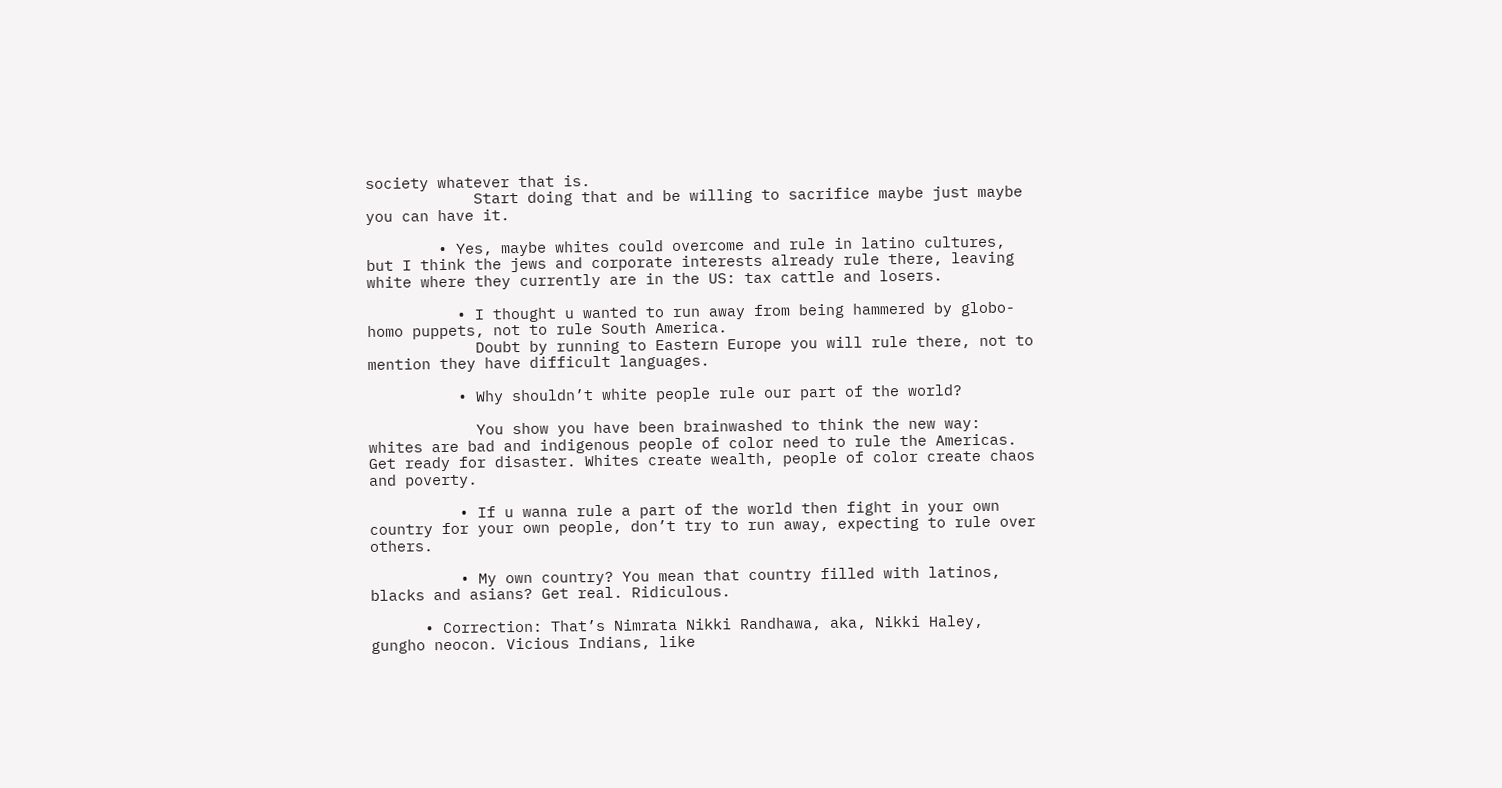society whatever that is.
            Start doing that and be willing to sacrifice maybe just maybe you can have it.

        • Yes, maybe whites could overcome and rule in latino cultures, but I think the jews and corporate interests already rule there, leaving white where they currently are in the US: tax cattle and losers.

          • I thought u wanted to run away from being hammered by globo-homo puppets, not to rule South America.
            Doubt by running to Eastern Europe you will rule there, not to mention they have difficult languages.

          • Why shouldn’t white people rule our part of the world?

            You show you have been brainwashed to think the new way: whites are bad and indigenous people of color need to rule the Americas. Get ready for disaster. Whites create wealth, people of color create chaos and poverty.

          • If u wanna rule a part of the world then fight in your own country for your own people, don’t try to run away, expecting to rule over others.

          • My own country? You mean that country filled with latinos, blacks and asians? Get real. Ridiculous.

      • Correction: That’s Nimrata Nikki Randhawa, aka, Nikki Haley, gungho neocon. Vicious Indians, like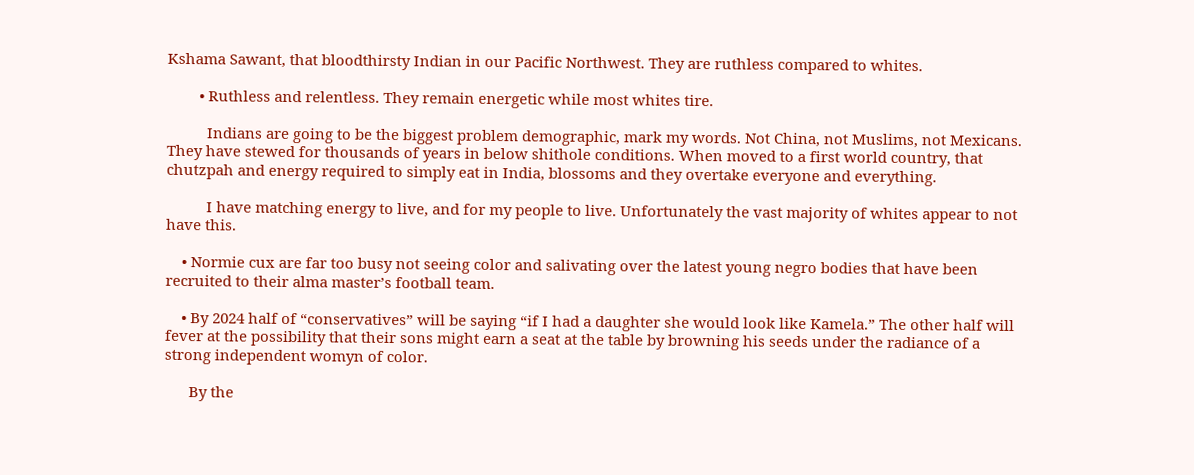Kshama Sawant, that bloodthirsty Indian in our Pacific Northwest. They are ruthless compared to whites.

        • Ruthless and relentless. They remain energetic while most whites tire.

          Indians are going to be the biggest problem demographic, mark my words. Not China, not Muslims, not Mexicans. They have stewed for thousands of years in below shithole conditions. When moved to a first world country, that chutzpah and energy required to simply eat in India, blossoms and they overtake everyone and everything.

          I have matching energy to live, and for my people to live. Unfortunately the vast majority of whites appear to not have this.

    • Normie cux are far too busy not seeing color and salivating over the latest young negro bodies that have been recruited to their alma master’s football team.

    • By 2024 half of “conservatives” will be saying “if I had a daughter she would look like Kamela.” The other half will fever at the possibility that their sons might earn a seat at the table by browning his seeds under the radiance of a strong independent womyn of color.

      By the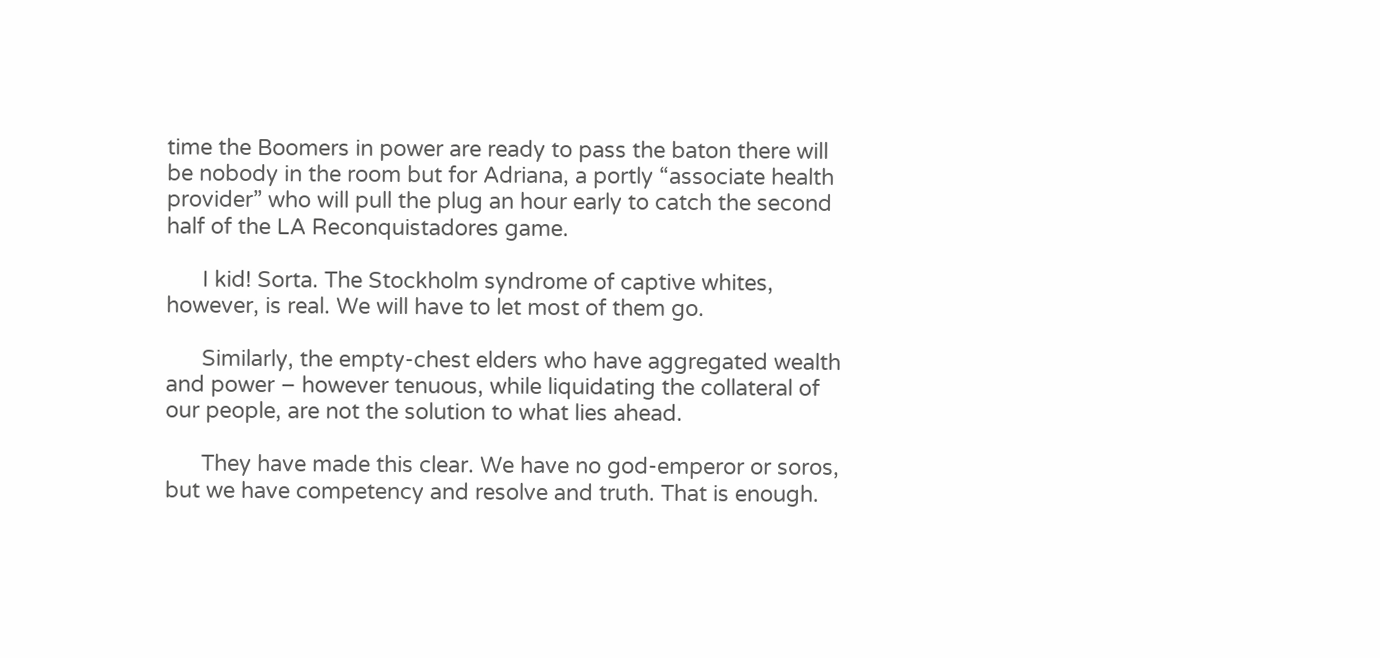time the Boomers in power are ready to pass the baton there will be nobody in the room but for Adriana, a portly “associate health provider” who will pull the plug an hour early to catch the second half of the LA Reconquistadores game.

      I kid! Sorta. The Stockholm syndrome of captive whites, however, is real. We will have to let most of them go.

      Similarly, the empty-chest elders who have aggregated wealth and power – however tenuous, while liquidating the collateral of our people, are not the solution to what lies ahead.

      They have made this clear. We have no god-emperor or soros, but we have competency and resolve and truth. That is enough.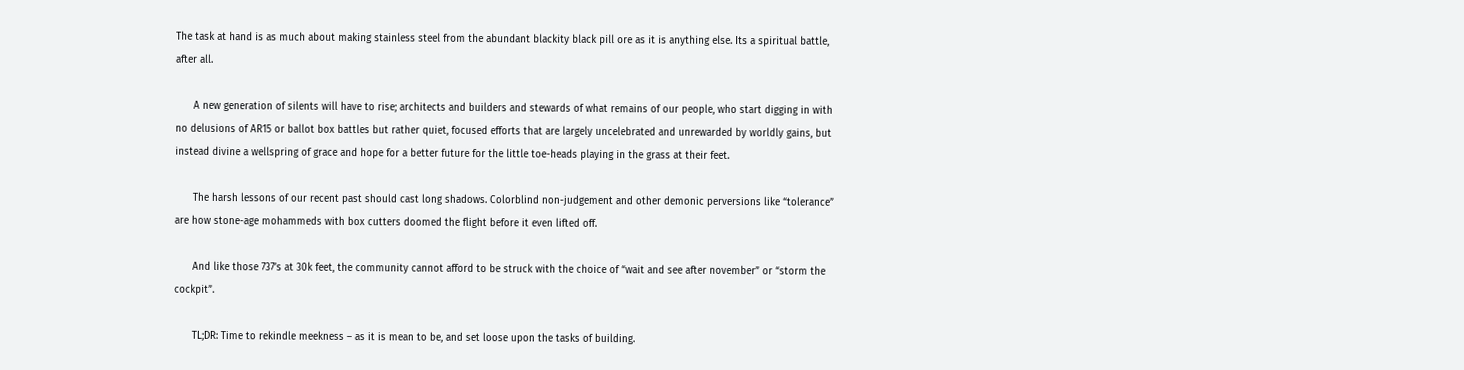The task at hand is as much about making stainless steel from the abundant blackity black pill ore as it is anything else. Its a spiritual battle, after all.

      A new generation of silents will have to rise; architects and builders and stewards of what remains of our people, who start digging in with no delusions of AR15 or ballot box battles but rather quiet, focused efforts that are largely uncelebrated and unrewarded by worldly gains, but instead divine a wellspring of grace and hope for a better future for the little toe-heads playing in the grass at their feet.

      The harsh lessons of our recent past should cast long shadows. Colorblind non-judgement and other demonic perversions like “tolerance” are how stone-age mohammeds with box cutters doomed the flight before it even lifted off.

      And like those 737’s at 30k feet, the community cannot afford to be struck with the choice of “wait and see after november” or “storm the cockpit”.

      TL;DR: Time to rekindle meekness – as it is mean to be, and set loose upon the tasks of building.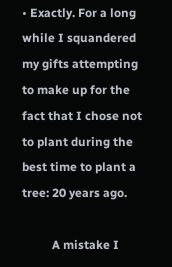• Exactly. For a long while I squandered my gifts attempting to make up for the fact that I chose not to plant during the best time to plant a tree: 20 years ago.

          A mistake I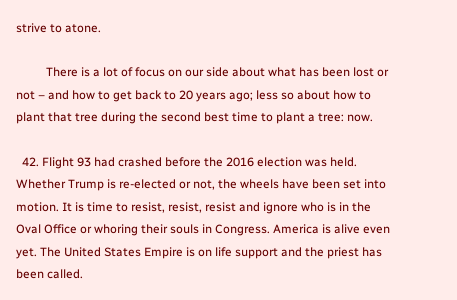strive to atone.

          There is a lot of focus on our side about what has been lost or not – and how to get back to 20 years ago; less so about how to plant that tree during the second best time to plant a tree: now.

  42. Flight 93 had crashed before the 2016 election was held. Whether Trump is re-elected or not, the wheels have been set into motion. It is time to resist, resist, resist and ignore who is in the Oval Office or whoring their souls in Congress. America is alive even yet. The United States Empire is on life support and the priest has been called.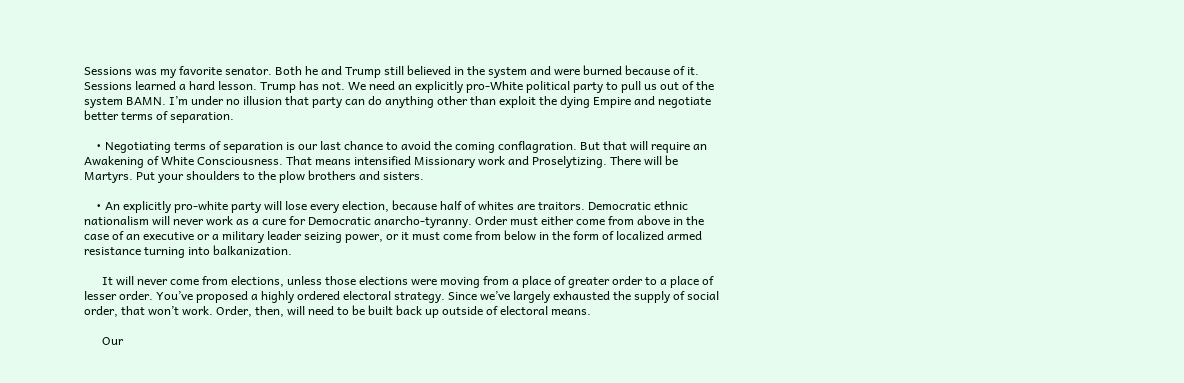Sessions was my favorite senator. Both he and Trump still believed in the system and were burned because of it. Sessions learned a hard lesson. Trump has not. We need an explicitly pro-White political party to pull us out of the system BAMN. I’m under no illusion that party can do anything other than exploit the dying Empire and negotiate better terms of separation.

    • Negotiating terms of separation is our last chance to avoid the coming conflagration. But that will require an Awakening of White Consciousness. That means intensified Missionary work and Proselytizing. There will be Martyrs. Put your shoulders to the plow brothers and sisters.

    • An explicitly pro-white party will lose every election, because half of whites are traitors. Democratic ethnic nationalism will never work as a cure for Democratic anarcho-tyranny. Order must either come from above in the case of an executive or a military leader seizing power, or it must come from below in the form of localized armed resistance turning into balkanization.

      It will never come from elections, unless those elections were moving from a place of greater order to a place of lesser order. You’ve proposed a highly ordered electoral strategy. Since we’ve largely exhausted the supply of social order, that won’t work. Order, then, will need to be built back up outside of electoral means.

      Our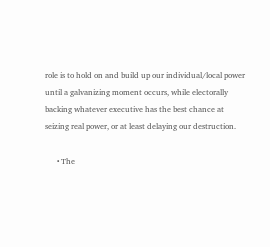role is to hold on and build up our individual/local power until a galvanizing moment occurs, while electorally backing whatever executive has the best chance at seizing real power, or at least delaying our destruction.

      • The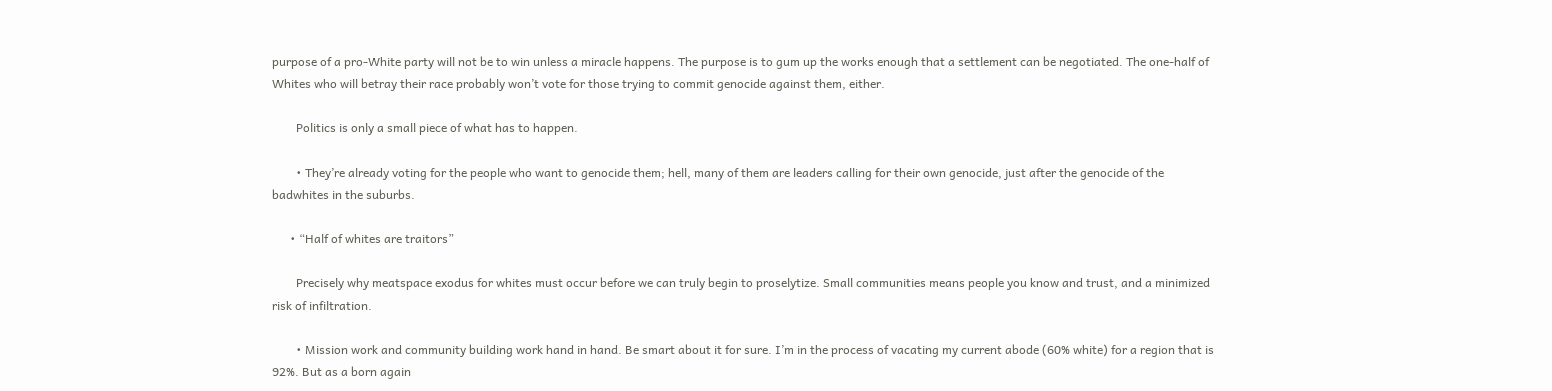purpose of a pro-White party will not be to win unless a miracle happens. The purpose is to gum up the works enough that a settlement can be negotiated. The one-half of Whites who will betray their race probably won’t vote for those trying to commit genocide against them, either.

        Politics is only a small piece of what has to happen.

        • They’re already voting for the people who want to genocide them; hell, many of them are leaders calling for their own genocide, just after the genocide of the badwhites in the suburbs.

      • “Half of whites are traitors”

        Precisely why meatspace exodus for whites must occur before we can truly begin to proselytize. Small communities means people you know and trust, and a minimized risk of infiltration.

        • Mission work and community building work hand in hand. Be smart about it for sure. I’m in the process of vacating my current abode (60% white) for a region that is 92%. But as a born again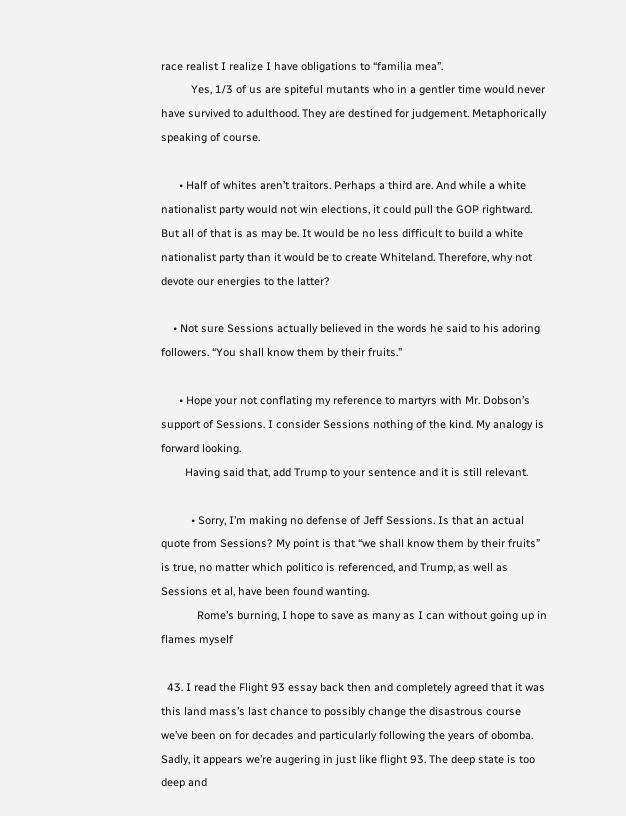race realist I realize I have obligations to “familia mea”.
          Yes, 1/3 of us are spiteful mutants who in a gentler time would never have survived to adulthood. They are destined for judgement. Metaphorically speaking of course.

      • Half of whites aren’t traitors. Perhaps a third are. And while a white nationalist party would not win elections, it could pull the GOP rightward. But all of that is as may be. It would be no less difficult to build a white nationalist party than it would be to create Whiteland. Therefore, why not devote our energies to the latter?

    • Not sure Sessions actually believed in the words he said to his adoring followers. “You shall know them by their fruits.”

      • Hope your not conflating my reference to martyrs with Mr. Dobson’s support of Sessions. I consider Sessions nothing of the kind. My analogy is forward looking.
        Having said that, add Trump to your sentence and it is still relevant.

          • Sorry, I’m making no defense of Jeff Sessions. Is that an actual quote from Sessions? My point is that “we shall know them by their fruits” is true, no matter which politico is referenced, and Trump, as well as Sessions et al, have been found wanting.
            Rome’s burning, I hope to save as many as I can without going up in flames myself

  43. I read the Flight 93 essay back then and completely agreed that it was this land mass’s last chance to possibly change the disastrous course we’ve been on for decades and particularly following the years of obomba. Sadly, it appears we’re augering in just like flight 93. The deep state is too deep and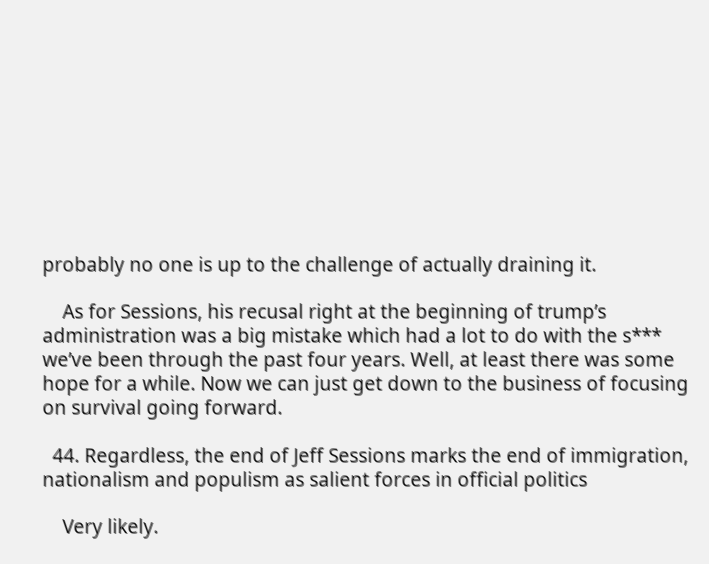probably no one is up to the challenge of actually draining it.

    As for Sessions, his recusal right at the beginning of trump’s administration was a big mistake which had a lot to do with the s*** we’ve been through the past four years. Well, at least there was some hope for a while. Now we can just get down to the business of focusing on survival going forward.

  44. Regardless, the end of Jeff Sessions marks the end of immigration, nationalism and populism as salient forces in official politics

    Very likely.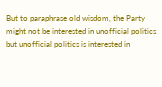But to paraphrase old wisdom, the Party might not be interested in unofficial politics but unofficial politics is interested in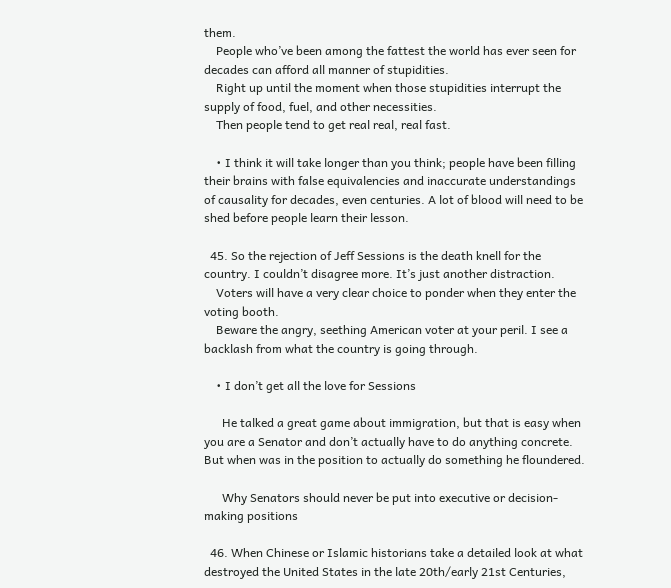them.
    People who’ve been among the fattest the world has ever seen for decades can afford all manner of stupidities.
    Right up until the moment when those stupidities interrupt the supply of food, fuel, and other necessities.
    Then people tend to get real real, real fast.

    • I think it will take longer than you think; people have been filling their brains with false equivalencies and inaccurate understandings of causality for decades, even centuries. A lot of blood will need to be shed before people learn their lesson.

  45. So the rejection of Jeff Sessions is the death knell for the country. I couldn’t disagree more. It’s just another distraction.
    Voters will have a very clear choice to ponder when they enter the voting booth.
    Beware the angry, seething American voter at your peril. I see a backlash from what the country is going through.

    • I don’t get all the love for Sessions

      He talked a great game about immigration, but that is easy when you are a Senator and don’t actually have to do anything concrete. But when was in the position to actually do something he floundered.

      Why Senators should never be put into executive or decision-making positions

  46. When Chinese or Islamic historians take a detailed look at what destroyed the United States in the late 20th/early 21st Centuries,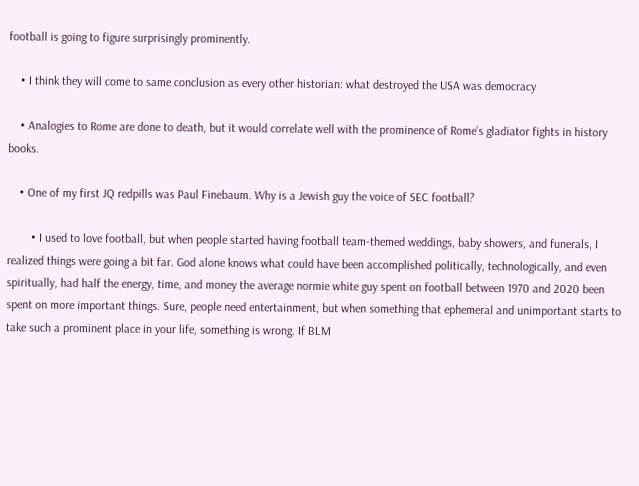football is going to figure surprisingly prominently.

    • I think they will come to same conclusion as every other historian: what destroyed the USA was democracy

    • Analogies to Rome are done to death, but it would correlate well with the prominence of Rome’s gladiator fights in history books.

    • One of my first JQ redpills was Paul Finebaum. Why is a Jewish guy the voice of SEC football?

        • I used to love football, but when people started having football team-themed weddings, baby showers, and funerals, I realized things were going a bit far. God alone knows what could have been accomplished politically, technologically, and even spiritually, had half the energy, time, and money the average normie white guy spent on football between 1970 and 2020 been spent on more important things. Sure, people need entertainment, but when something that ephemeral and unimportant starts to take such a prominent place in your life, something is wrong. If BLM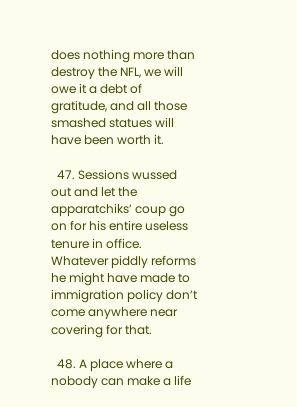does nothing more than destroy the NFL, we will owe it a debt of gratitude, and all those smashed statues will have been worth it.

  47. Sessions wussed out and let the apparatchiks’ coup go on for his entire useless tenure in office. Whatever piddly reforms he might have made to immigration policy don’t come anywhere near covering for that.

  48. A place where a nobody can make a life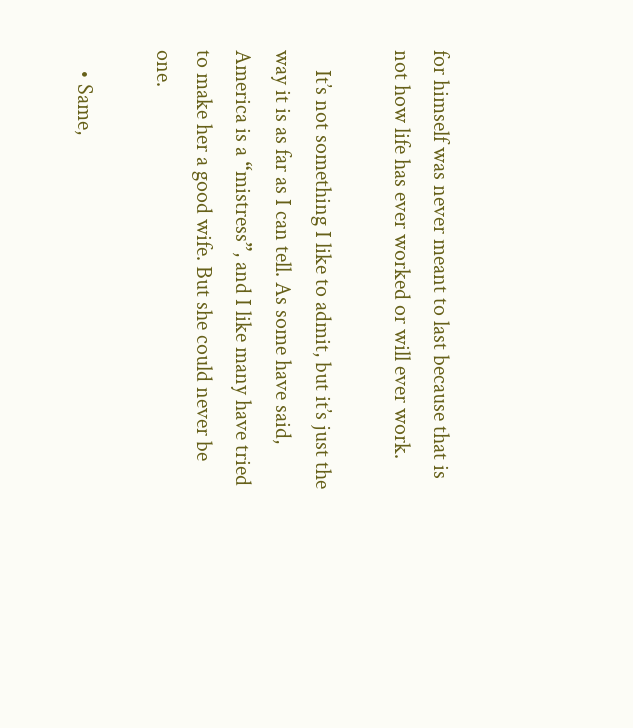for himself was never meant to last because that is not how life has ever worked or will ever work.

    It’s not something I like to admit, but it’s just the way it is as far as I can tell. As some have said, America is a “mistress”, and I like many have tried to make her a good wife. But she could never be one.

    • Same,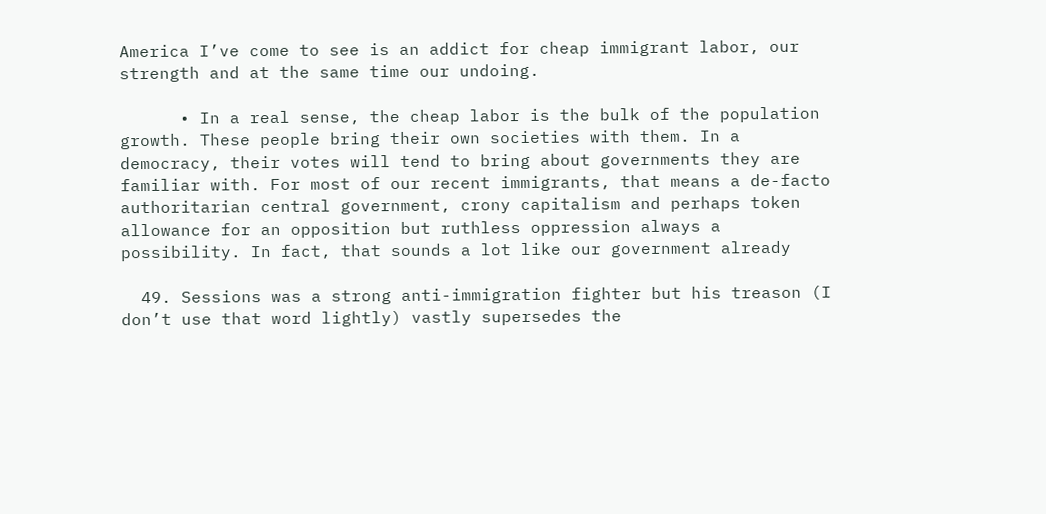America I’ve come to see is an addict for cheap immigrant labor, our strength and at the same time our undoing.

      • In a real sense, the cheap labor is the bulk of the population growth. These people bring their own societies with them. In a democracy, their votes will tend to bring about governments they are familiar with. For most of our recent immigrants, that means a de-facto authoritarian central government, crony capitalism and perhaps token allowance for an opposition but ruthless oppression always a possibility. In fact, that sounds a lot like our government already

  49. Sessions was a strong anti-immigration fighter but his treason (I don’t use that word lightly) vastly supersedes the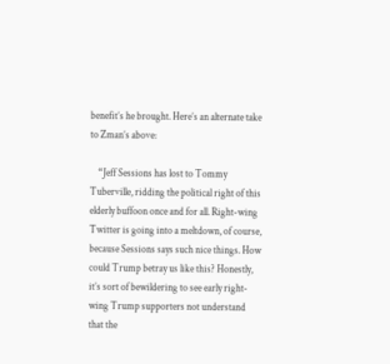benefit’s he brought. Here’s an alternate take to Zman’s above:

    “Jeff Sessions has lost to Tommy Tuberville, ridding the political right of this elderly buffoon once and for all. Right-wing Twitter is going into a meltdown, of course, because Sessions says such nice things. How could Trump betray us like this? Honestly, it’s sort of bewildering to see early right-wing Trump supporters not understand that the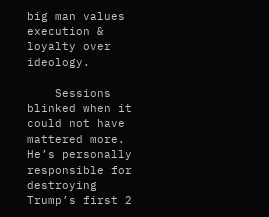big man values execution & loyalty over ideology.

    Sessions blinked when it could not have mattered more. He’s personally responsible for destroying Trump’s first 2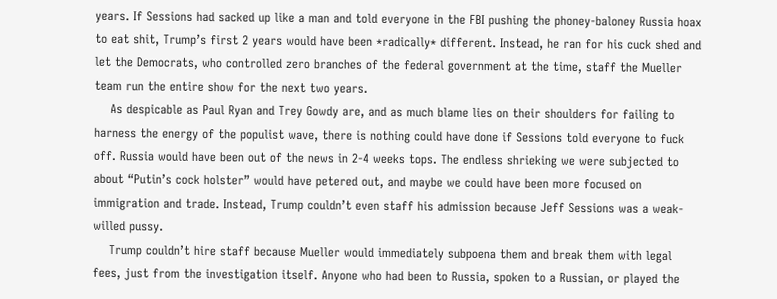years. If Sessions had sacked up like a man and told everyone in the FBI pushing the phoney-baloney Russia hoax to eat shit, Trump’s first 2 years would have been *radically* different. Instead, he ran for his cuck shed and let the Democrats, who controlled zero branches of the federal government at the time, staff the Mueller team run the entire show for the next two years.
    As despicable as Paul Ryan and Trey Gowdy are, and as much blame lies on their shoulders for failing to harness the energy of the populist wave, there is nothing could have done if Sessions told everyone to fuck off. Russia would have been out of the news in 2-4 weeks tops. The endless shrieking we were subjected to about “Putin’s cock holster” would have petered out, and maybe we could have been more focused on immigration and trade. Instead, Trump couldn’t even staff his admission because Jeff Sessions was a weak-willed pussy.
    Trump couldn’t hire staff because Mueller would immediately subpoena them and break them with legal fees, just from the investigation itself. Anyone who had been to Russia, spoken to a Russian, or played the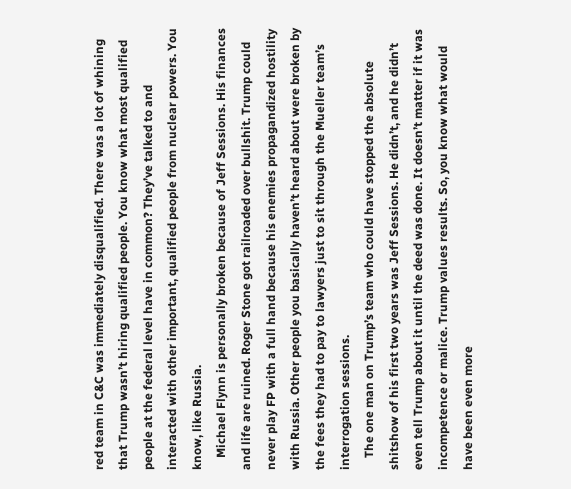red team in C&C was immediately disqualified. There was a lot of whining that Trump wasn’t hiring qualified people. You know what most qualified people at the federal level have in common? They’ve talked to and interacted with other important, qualified people from nuclear powers. You know, like Russia.
    Michael Flynn is personally broken because of Jeff Sessions. His finances and life are ruined. Roger Stone got railroaded over bullshit. Trump could never play FP with a full hand because his enemies propagandized hostility with Russia. Other people you basically haven’t heard about were broken by the fees they had to pay to lawyers just to sit through the Mueller team’s interrogation sessions.
    The one man on Trump’s team who could have stopped the absolute shitshow of his first two years was Jeff Sessions. He didn’t, and he didn’t even tell Trump about it until the deed was done. It doesn’t matter if it was incompetence or malice. Trump values results. So, you know what would have been even more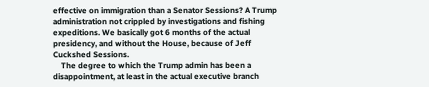effective on immigration than a Senator Sessions? A Trump administration not crippled by investigations and fishing expeditions. We basically got 6 months of the actual presidency, and without the House, because of Jeff Cuckshed Sessions.
    The degree to which the Trump admin has been a disappointment, at least in the actual executive branch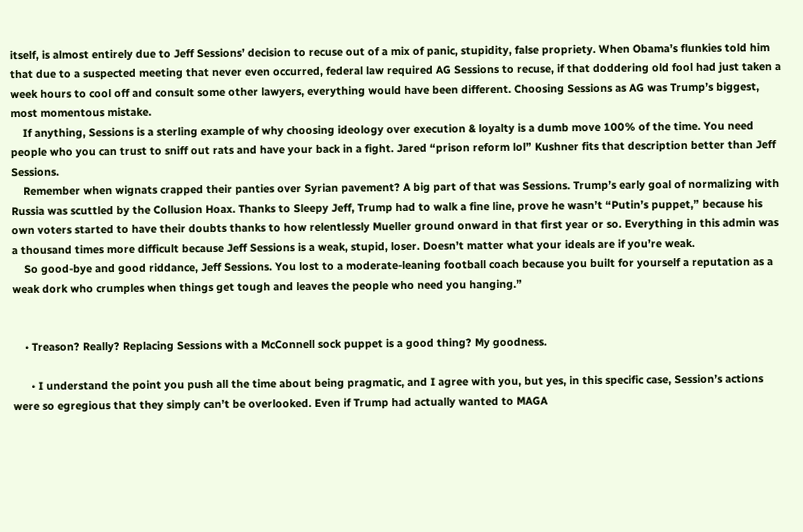itself, is almost entirely due to Jeff Sessions’ decision to recuse out of a mix of panic, stupidity, false propriety. When Obama’s flunkies told him that due to a suspected meeting that never even occurred, federal law required AG Sessions to recuse, if that doddering old fool had just taken a week hours to cool off and consult some other lawyers, everything would have been different. Choosing Sessions as AG was Trump’s biggest, most momentous mistake.
    If anything, Sessions is a sterling example of why choosing ideology over execution & loyalty is a dumb move 100% of the time. You need people who you can trust to sniff out rats and have your back in a fight. Jared “prison reform lol” Kushner fits that description better than Jeff Sessions.
    Remember when wignats crapped their panties over Syrian pavement? A big part of that was Sessions. Trump’s early goal of normalizing with Russia was scuttled by the Collusion Hoax. Thanks to Sleepy Jeff, Trump had to walk a fine line, prove he wasn’t “Putin’s puppet,” because his own voters started to have their doubts thanks to how relentlessly Mueller ground onward in that first year or so. Everything in this admin was a thousand times more difficult because Jeff Sessions is a weak, stupid, loser. Doesn’t matter what your ideals are if you’re weak.
    So good-bye and good riddance, Jeff Sessions. You lost to a moderate-leaning football coach because you built for yourself a reputation as a weak dork who crumples when things get tough and leaves the people who need you hanging.”


    • Treason? Really? Replacing Sessions with a McConnell sock puppet is a good thing? My goodness.

      • I understand the point you push all the time about being pragmatic, and I agree with you, but yes, in this specific case, Session’s actions were so egregious that they simply can’t be overlooked. Even if Trump had actually wanted to MAGA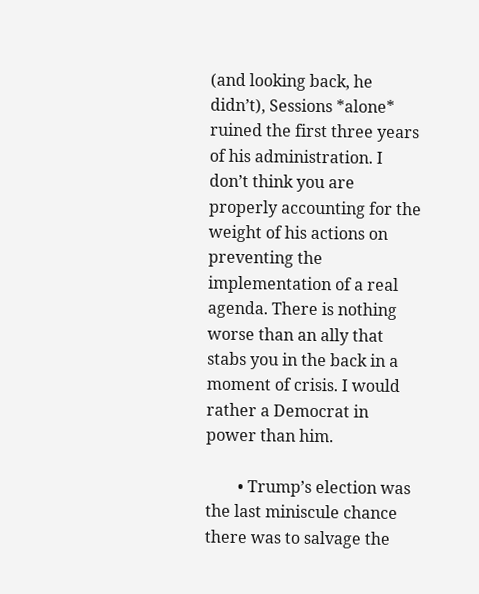(and looking back, he didn’t), Sessions *alone* ruined the first three years of his administration. I don’t think you are properly accounting for the weight of his actions on preventing the implementation of a real agenda. There is nothing worse than an ally that stabs you in the back in a moment of crisis. I would rather a Democrat in power than him.

        • Trump’s election was the last miniscule chance there was to salvage the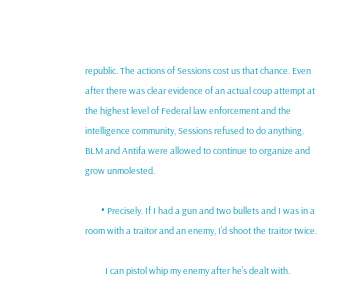republic. The actions of Sessions cost us that chance. Even after there was clear evidence of an actual coup attempt at the highest level of Federal law enforcement and the intelligence community, Sessions refused to do anything. BLM and Antifa were allowed to continue to organize and grow unmolested.

        • Precisely. If I had a gun and two bullets and I was in a room with a traitor and an enemy, I’d shoot the traitor twice.

          I can pistol whip my enemy after he’s dealt with.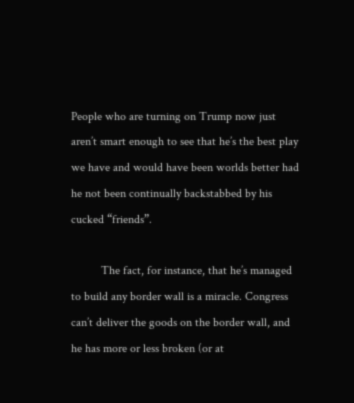People who are turning on Trump now just aren’t smart enough to see that he’s the best play we have and would have been worlds better had he not been continually backstabbed by his cucked “friends”.

          The fact, for instance, that he’s managed to build any border wall is a miracle. Congress can’t deliver the goods on the border wall, and he has more or less broken (or at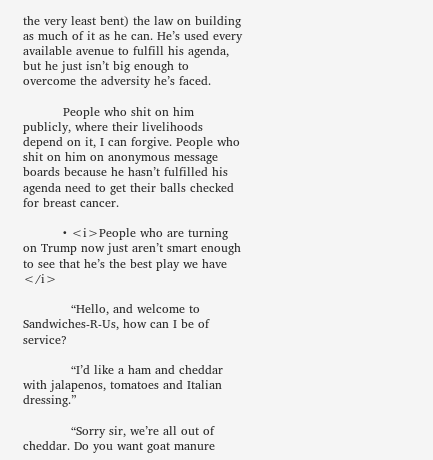the very least bent) the law on building as much of it as he can. He’s used every available avenue to fulfill his agenda, but he just isn’t big enough to overcome the adversity he’s faced.

          People who shit on him publicly, where their livelihoods depend on it, I can forgive. People who shit on him on anonymous message boards because he hasn’t fulfilled his agenda need to get their balls checked for breast cancer.

          • <i>People who are turning on Trump now just aren’t smart enough to see that he’s the best play we have </i>

            “Hello, and welcome to Sandwiches-R-Us, how can I be of service?

            “I’d like a ham and cheddar with jalapenos, tomatoes and Italian dressing.”

            “Sorry sir, we’re all out of cheddar. Do you want goat manure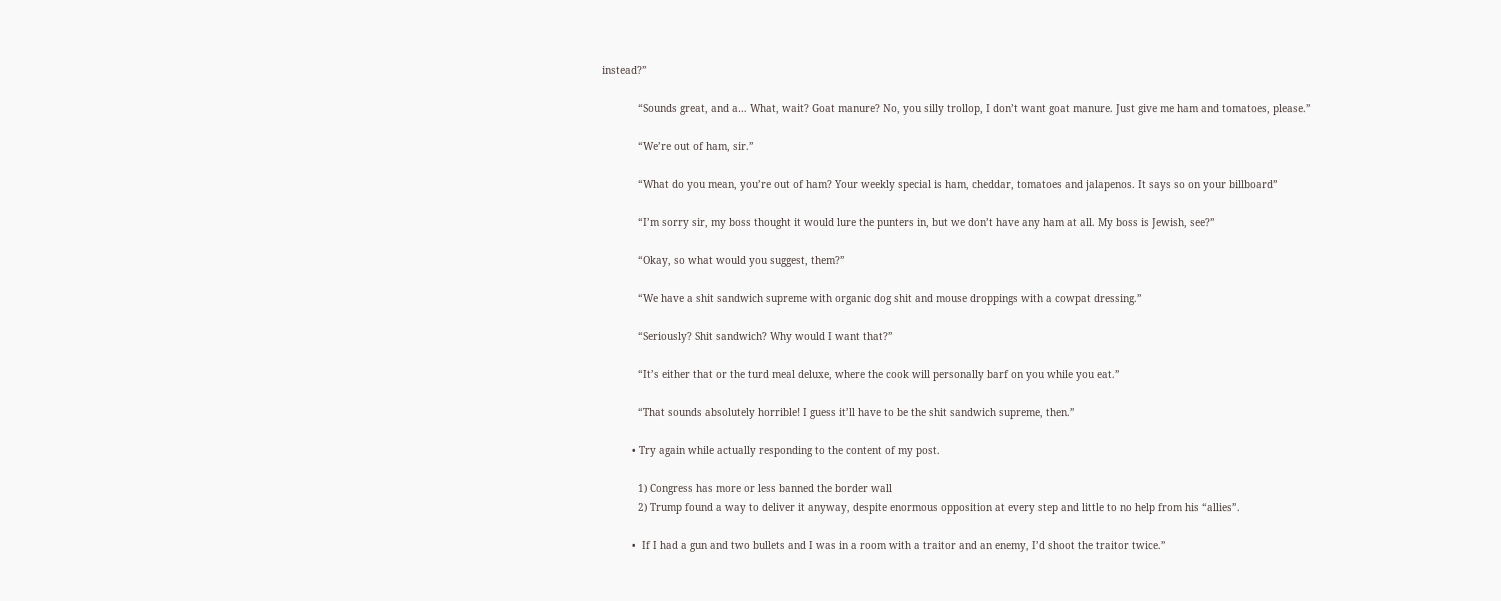instead?”

            “Sounds great, and a… What, wait? Goat manure? No, you silly trollop, I don’t want goat manure. Just give me ham and tomatoes, please.”

            “We’re out of ham, sir.”

            “What do you mean, you’re out of ham? Your weekly special is ham, cheddar, tomatoes and jalapenos. It says so on your billboard”

            “I’m sorry sir, my boss thought it would lure the punters in, but we don’t have any ham at all. My boss is Jewish, see?”

            “Okay, so what would you suggest, them?”

            “We have a shit sandwich supreme with organic dog shit and mouse droppings with a cowpat dressing.”

            “Seriously? Shit sandwich? Why would I want that?”

            “It’s either that or the turd meal deluxe, where the cook will personally barf on you while you eat.”

            “That sounds absolutely horrible! I guess it’ll have to be the shit sandwich supreme, then.”

          • Try again while actually responding to the content of my post.

            1) Congress has more or less banned the border wall
            2) Trump found a way to deliver it anyway, despite enormous opposition at every step and little to no help from his “allies”.

          •  If I had a gun and two bullets and I was in a room with a traitor and an enemy, I’d shoot the traitor twice.”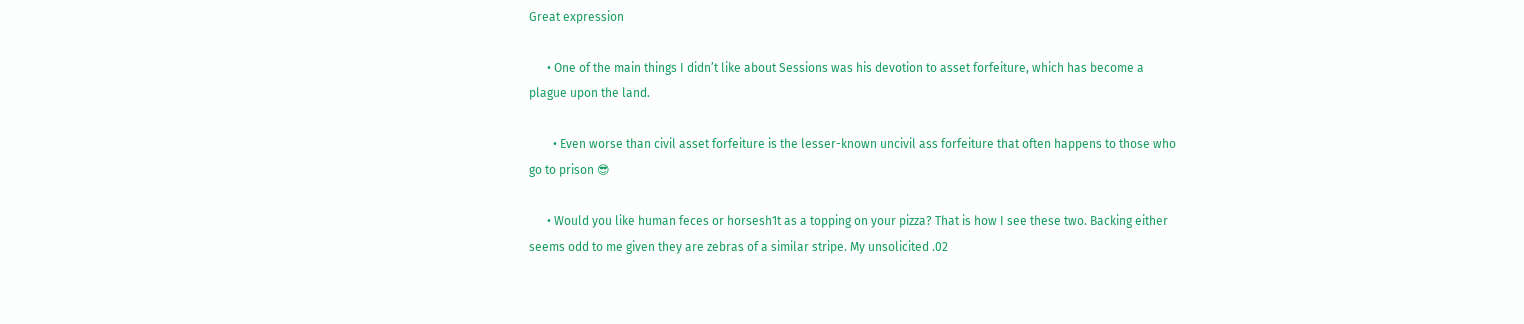Great expression

      • One of the main things I didn’t like about Sessions was his devotion to asset forfeiture, which has become a plague upon the land.

        • Even worse than civil asset forfeiture is the lesser-known uncivil ass forfeiture that often happens to those who go to prison 😎

      • Would you like human feces or horsesh1t as a topping on your pizza? That is how I see these two. Backing either seems odd to me given they are zebras of a similar stripe. My unsolicited .02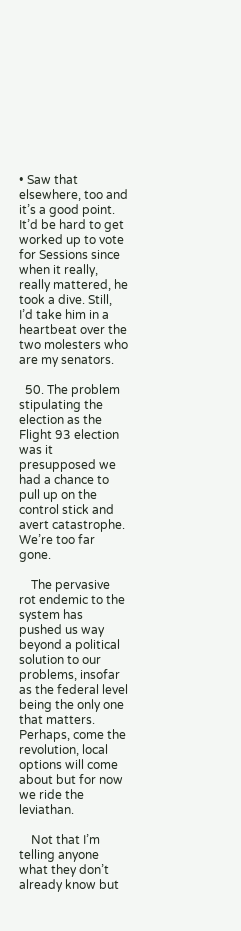• Saw that elsewhere, too and it’s a good point. It’d be hard to get worked up to vote for Sessions since when it really, really mattered, he took a dive. Still, I’d take him in a heartbeat over the two molesters who are my senators.

  50. The problem stipulating the election as the Flight 93 election was it presupposed we had a chance to pull up on the control stick and avert catastrophe. We’re too far gone.

    The pervasive rot endemic to the system has pushed us way beyond a political solution to our problems, insofar as the federal level being the only one that matters. Perhaps, come the revolution, local options will come about but for now we ride the leviathan.

    Not that I’m telling anyone what they don’t already know but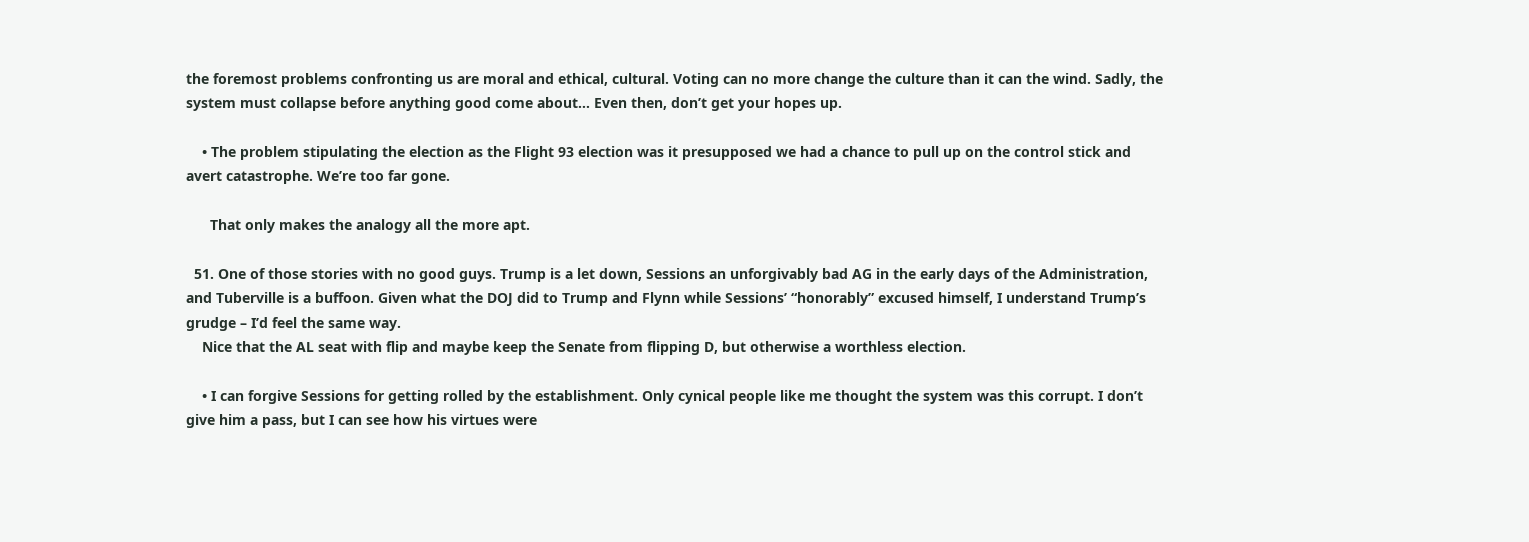the foremost problems confronting us are moral and ethical, cultural. Voting can no more change the culture than it can the wind. Sadly, the system must collapse before anything good come about… Even then, don’t get your hopes up.

    • The problem stipulating the election as the Flight 93 election was it presupposed we had a chance to pull up on the control stick and avert catastrophe. We’re too far gone.

      That only makes the analogy all the more apt.

  51. One of those stories with no good guys. Trump is a let down, Sessions an unforgivably bad AG in the early days of the Administration, and Tuberville is a buffoon. Given what the DOJ did to Trump and Flynn while Sessions’ “honorably” excused himself, I understand Trump’s grudge – I’d feel the same way.
    Nice that the AL seat with flip and maybe keep the Senate from flipping D, but otherwise a worthless election.

    • I can forgive Sessions for getting rolled by the establishment. Only cynical people like me thought the system was this corrupt. I don’t give him a pass, but I can see how his virtues were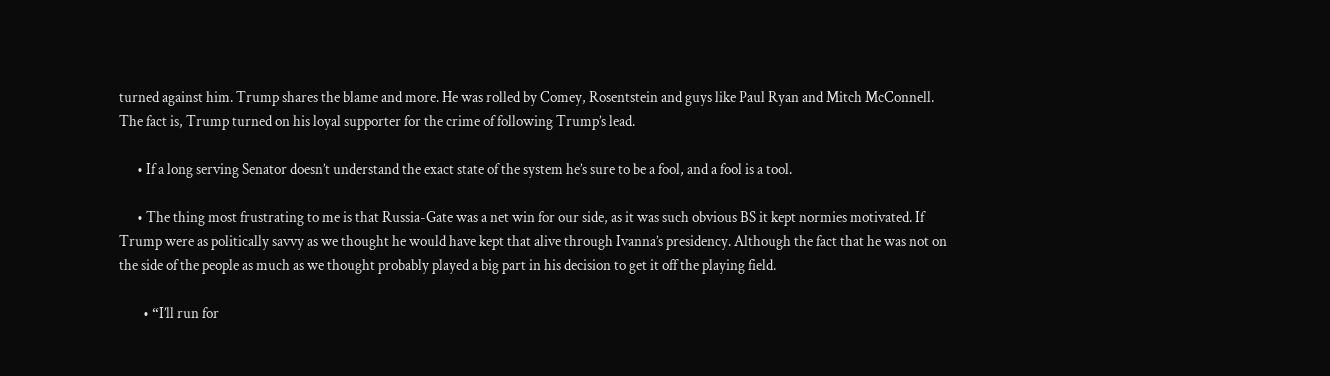turned against him. Trump shares the blame and more. He was rolled by Comey, Rosentstein and guys like Paul Ryan and Mitch McConnell. The fact is, Trump turned on his loyal supporter for the crime of following Trump’s lead.

      • If a long serving Senator doesn’t understand the exact state of the system he’s sure to be a fool, and a fool is a tool.

      • The thing most frustrating to me is that Russia-Gate was a net win for our side, as it was such obvious BS it kept normies motivated. If Trump were as politically savvy as we thought he would have kept that alive through Ivanna’s presidency. Although the fact that he was not on the side of the people as much as we thought probably played a big part in his decision to get it off the playing field.

        • “I’ll run for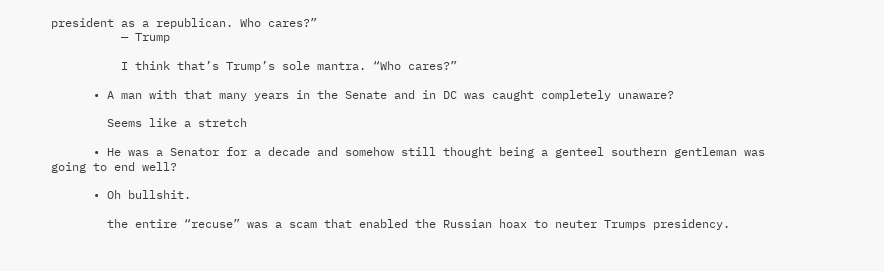president as a republican. Who cares?”
          — Trump

          I think that’s Trump’s sole mantra. “Who cares?”

      • A man with that many years in the Senate and in DC was caught completely unaware?

        Seems like a stretch

      • He was a Senator for a decade and somehow still thought being a genteel southern gentleman was going to end well?

      • Oh bullshit.

        the entire “recuse” was a scam that enabled the Russian hoax to neuter Trumps presidency.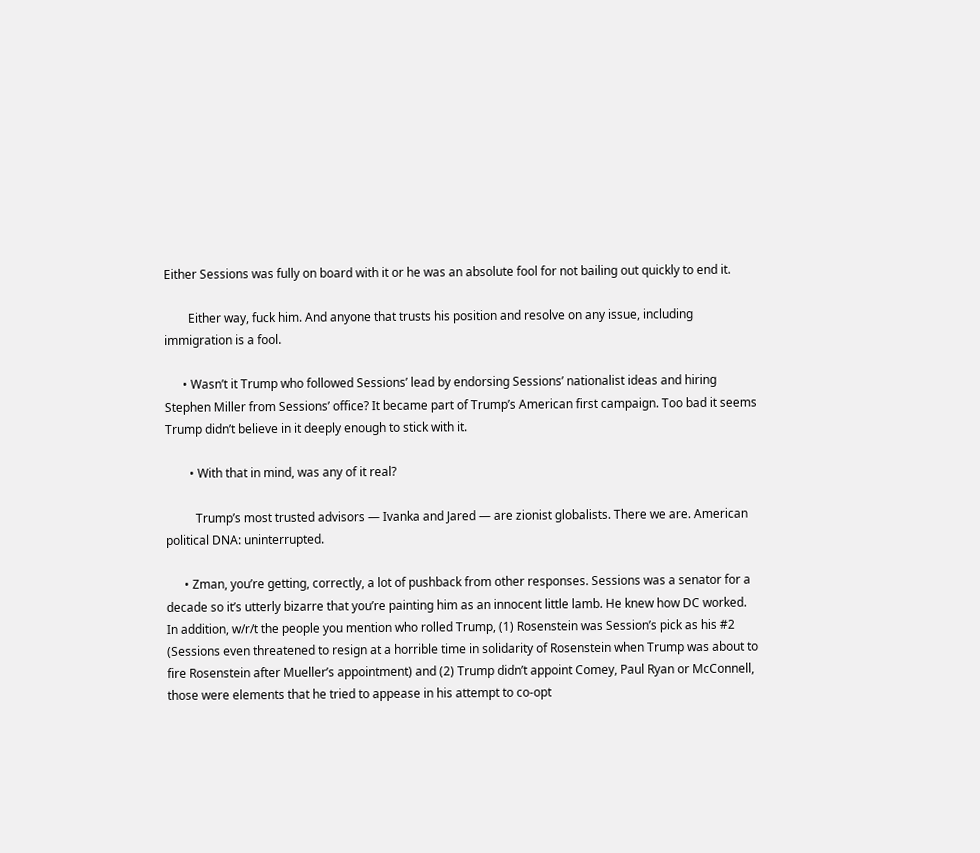Either Sessions was fully on board with it or he was an absolute fool for not bailing out quickly to end it.

        Either way, fuck him. And anyone that trusts his position and resolve on any issue, including immigration is a fool.

      • Wasn’t it Trump who followed Sessions’ lead by endorsing Sessions’ nationalist ideas and hiring Stephen Miller from Sessions’ office? It became part of Trump’s American first campaign. Too bad it seems Trump didn’t believe in it deeply enough to stick with it.

        • With that in mind, was any of it real?

          Trump’s most trusted advisors — Ivanka and Jared — are zionist globalists. There we are. American political DNA: uninterrupted.

      • Zman, you’re getting, correctly, a lot of pushback from other responses. Sessions was a senator for a decade so it’s utterly bizarre that you’re painting him as an innocent little lamb. He knew how DC worked. In addition, w/r/t the people you mention who rolled Trump, (1) Rosenstein was Session’s pick as his #2 (Sessions even threatened to resign at a horrible time in solidarity of Rosenstein when Trump was about to fire Rosenstein after Mueller’s appointment) and (2) Trump didn’t appoint Comey, Paul Ryan or McConnell, those were elements that he tried to appease in his attempt to co-opt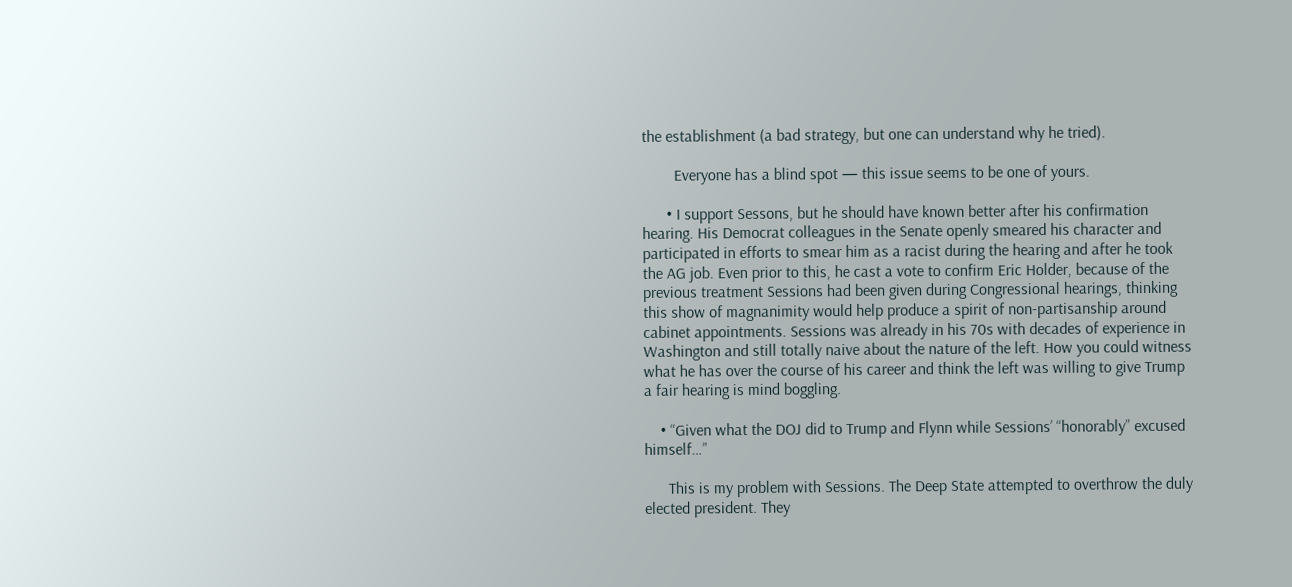the establishment (a bad strategy, but one can understand why he tried).

        Everyone has a blind spot — this issue seems to be one of yours.

      • I support Sessons, but he should have known better after his confirmation hearing. His Democrat colleagues in the Senate openly smeared his character and participated in efforts to smear him as a racist during the hearing and after he took the AG job. Even prior to this, he cast a vote to confirm Eric Holder, because of the previous treatment Sessions had been given during Congressional hearings, thinking this show of magnanimity would help produce a spirit of non-partisanship around cabinet appointments. Sessions was already in his 70s with decades of experience in Washington and still totally naive about the nature of the left. How you could witness what he has over the course of his career and think the left was willing to give Trump a fair hearing is mind boggling.

    • “Given what the DOJ did to Trump and Flynn while Sessions’ “honorably” excused himself…”

      This is my problem with Sessions. The Deep State attempted to overthrow the duly elected president. They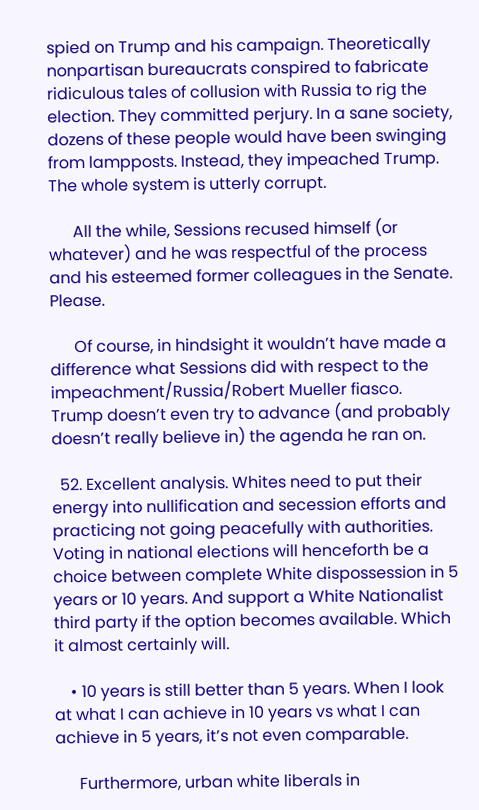spied on Trump and his campaign. Theoretically nonpartisan bureaucrats conspired to fabricate ridiculous tales of collusion with Russia to rig the election. They committed perjury. In a sane society, dozens of these people would have been swinging from lampposts. Instead, they impeached Trump. The whole system is utterly corrupt.

      All the while, Sessions recused himself (or whatever) and he was respectful of the process and his esteemed former colleagues in the Senate. Please.

      Of course, in hindsight it wouldn’t have made a difference what Sessions did with respect to the impeachment/Russia/Robert Mueller fiasco. Trump doesn’t even try to advance (and probably doesn’t really believe in) the agenda he ran on.

  52. Excellent analysis. Whites need to put their energy into nullification and secession efforts and practicing not going peacefully with authorities. Voting in national elections will henceforth be a choice between complete White dispossession in 5 years or 10 years. And support a White Nationalist third party if the option becomes available. Which it almost certainly will.

    • 10 years is still better than 5 years. When I look at what I can achieve in 10 years vs what I can achieve in 5 years, it’s not even comparable.

      Furthermore, urban white liberals in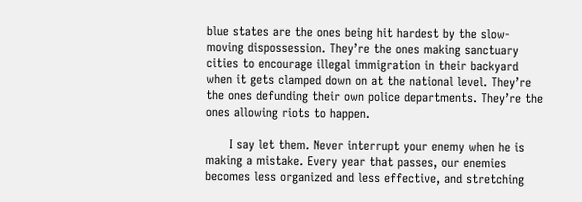blue states are the ones being hit hardest by the slow-moving dispossession. They’re the ones making sanctuary cities to encourage illegal immigration in their backyard when it gets clamped down on at the national level. They’re the ones defunding their own police departments. They’re the ones allowing riots to happen.

      I say let them. Never interrupt your enemy when he is making a mistake. Every year that passes, our enemies becomes less organized and less effective, and stretching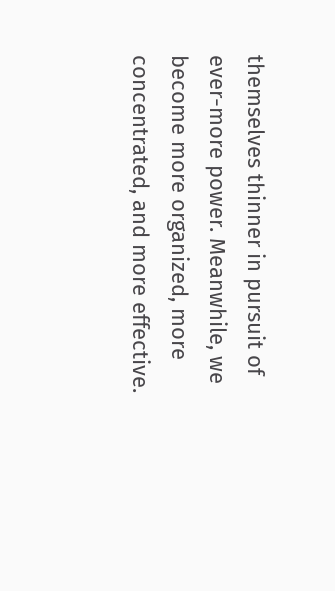themselves thinner in pursuit of ever-more power. Meanwhile, we become more organized, more concentrated, and more effective.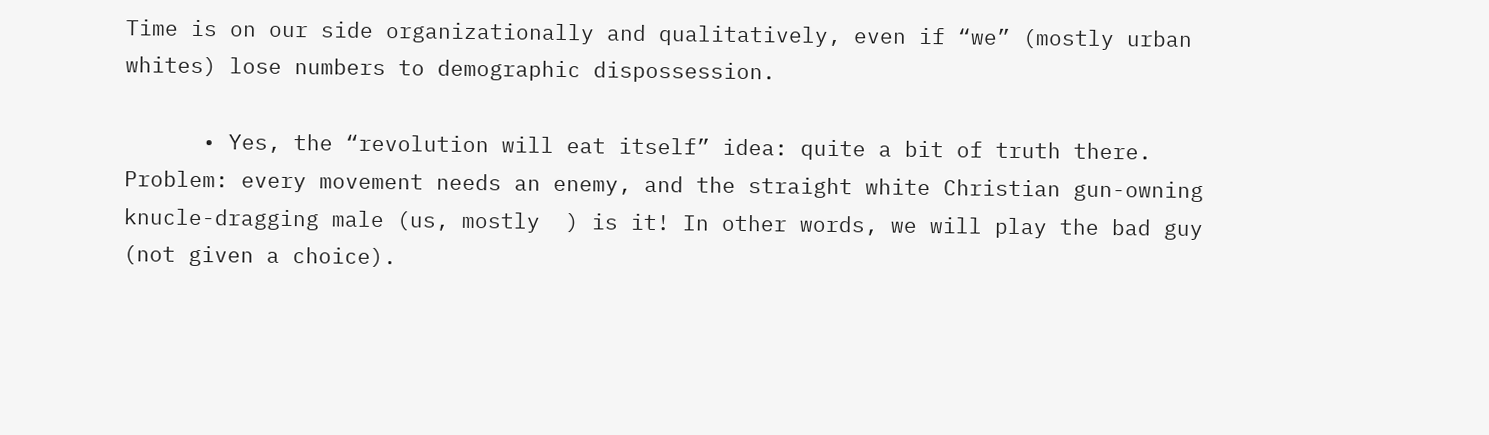Time is on our side organizationally and qualitatively, even if “we” (mostly urban whites) lose numbers to demographic dispossession.

      • Yes, the “revolution will eat itself” idea: quite a bit of truth there. Problem: every movement needs an enemy, and the straight white Christian gun-owning knucle-dragging male (us, mostly  ) is it! In other words, we will play the bad guy (not given a choice).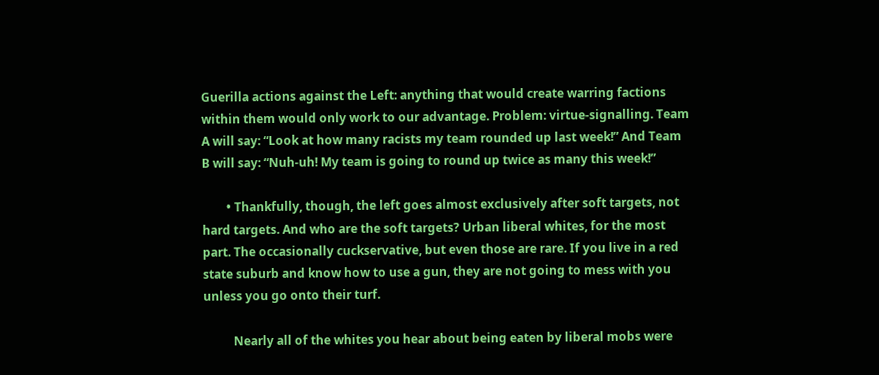Guerilla actions against the Left: anything that would create warring factions within them would only work to our advantage. Problem: virtue-signalling. Team A will say: “Look at how many racists my team rounded up last week!” And Team B will say: “Nuh-uh! My team is going to round up twice as many this week!”

        • Thankfully, though, the left goes almost exclusively after soft targets, not hard targets. And who are the soft targets? Urban liberal whites, for the most part. The occasionally cuckservative, but even those are rare. If you live in a red state suburb and know how to use a gun, they are not going to mess with you unless you go onto their turf.

          Nearly all of the whites you hear about being eaten by liberal mobs were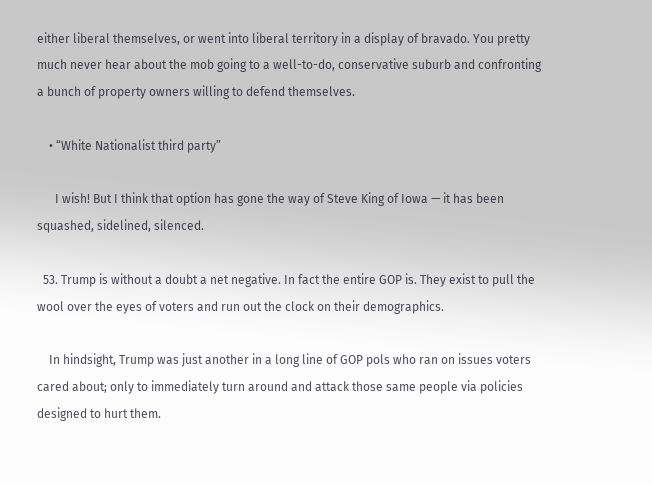either liberal themselves, or went into liberal territory in a display of bravado. You pretty much never hear about the mob going to a well-to-do, conservative suburb and confronting a bunch of property owners willing to defend themselves.

    • “White Nationalist third party”

      I wish! But I think that option has gone the way of Steve King of Iowa — it has been squashed, sidelined, silenced.

  53. Trump is without a doubt a net negative. In fact the entire GOP is. They exist to pull the wool over the eyes of voters and run out the clock on their demographics.

    In hindsight, Trump was just another in a long line of GOP pols who ran on issues voters cared about; only to immediately turn around and attack those same people via policies designed to hurt them.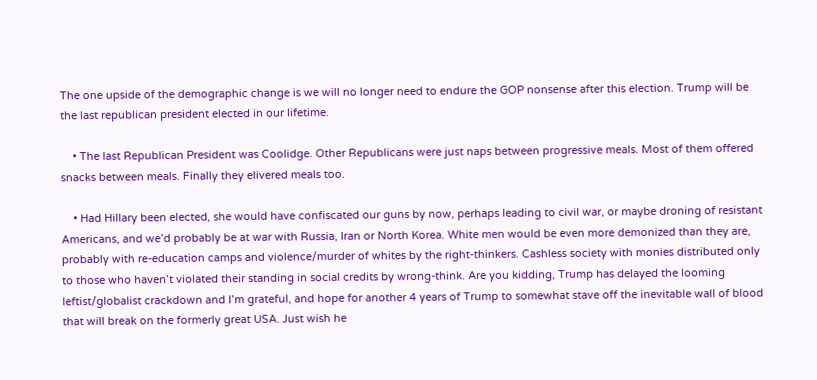The one upside of the demographic change is we will no longer need to endure the GOP nonsense after this election. Trump will be the last republican president elected in our lifetime.

    • The last Republican President was Coolidge. Other Republicans were just naps between progressive meals. Most of them offered snacks between meals. Finally they elivered meals too.

    • Had Hillary been elected, she would have confiscated our guns by now, perhaps leading to civil war, or maybe droning of resistant Americans, and we’d probably be at war with Russia, Iran or North Korea. White men would be even more demonized than they are, probably with re-education camps and violence/murder of whites by the right-thinkers. Cashless society with monies distributed only to those who haven’t violated their standing in social credits by wrong-think. Are you kidding, Trump has delayed the looming leftist/globalist crackdown and I’m grateful, and hope for another 4 years of Trump to somewhat stave off the inevitable wall of blood that will break on the formerly great USA. Just wish he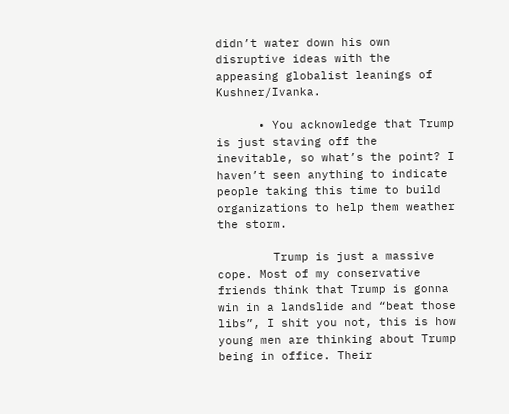didn’t water down his own disruptive ideas with the appeasing globalist leanings of Kushner/Ivanka.

      • You acknowledge that Trump is just staving off the inevitable, so what’s the point? I haven’t seen anything to indicate people taking this time to build organizations to help them weather the storm.

        Trump is just a massive cope. Most of my conservative friends think that Trump is gonna win in a landslide and “beat those libs”, I shit you not, this is how young men are thinking about Trump being in office. Their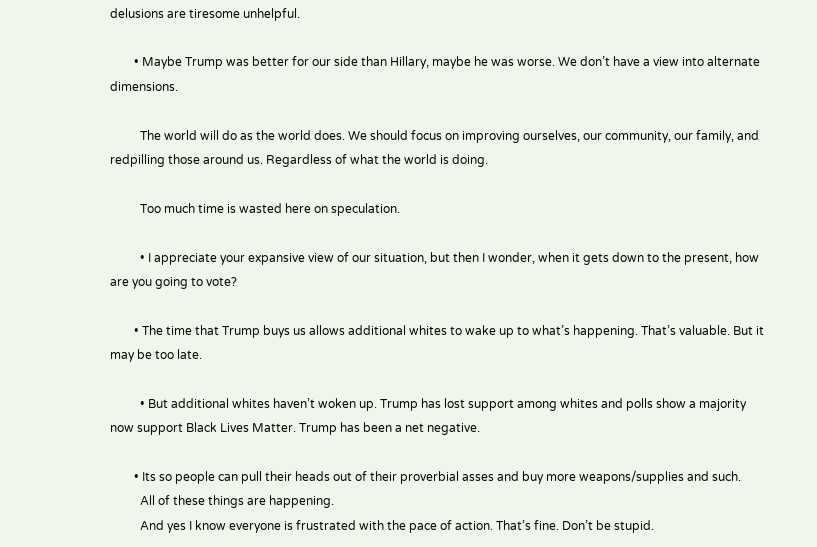delusions are tiresome unhelpful.

        • Maybe Trump was better for our side than Hillary, maybe he was worse. We don’t have a view into alternate dimensions.

          The world will do as the world does. We should focus on improving ourselves, our community, our family, and redpilling those around us. Regardless of what the world is doing.

          Too much time is wasted here on speculation.

          • I appreciate your expansive view of our situation, but then I wonder, when it gets down to the present, how are you going to vote?

        • The time that Trump buys us allows additional whites to wake up to what’s happening. That’s valuable. But it may be too late.

          • But additional whites haven’t woken up. Trump has lost support among whites and polls show a majority now support Black Lives Matter. Trump has been a net negative.

        • Its so people can pull their heads out of their proverbial asses and buy more weapons/supplies and such.
          All of these things are happening.
          And yes I know everyone is frustrated with the pace of action. That’s fine. Don’t be stupid.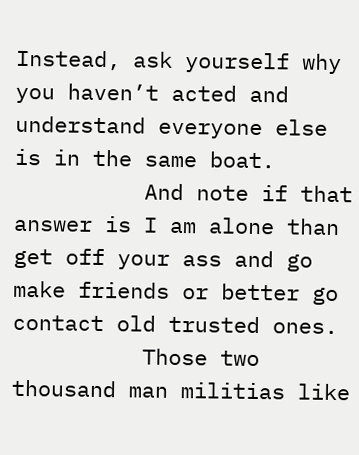Instead, ask yourself why you haven’t acted and understand everyone else is in the same boat.
          And note if that answer is I am alone than get off your ass and go make friends or better go contact old trusted ones.
          Those two thousand man militias like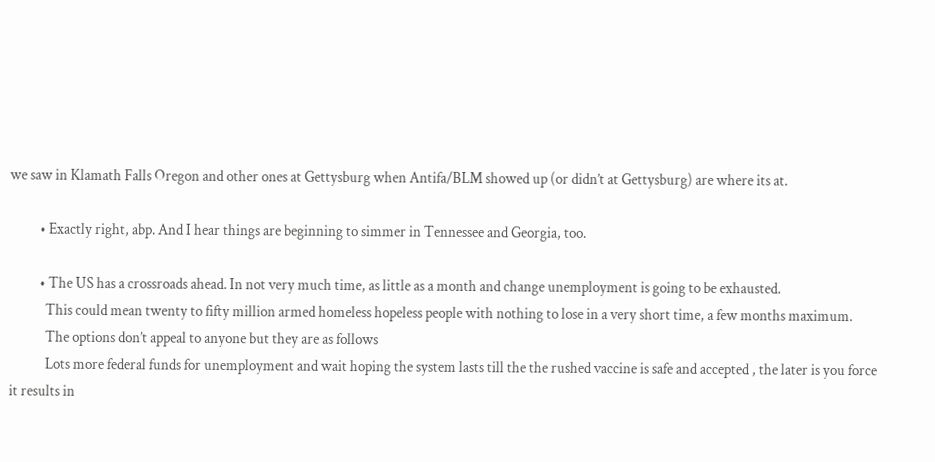we saw in Klamath Falls Oregon and other ones at Gettysburg when Antifa/BLM showed up (or didn’t at Gettysburg) are where its at.

          • Exactly right, abp. And I hear things are beginning to simmer in Tennessee and Georgia, too.

          • The US has a crossroads ahead. In not very much time, as little as a month and change unemployment is going to be exhausted.
            This could mean twenty to fifty million armed homeless hopeless people with nothing to lose in a very short time, a few months maximum.
            The options don’t appeal to anyone but they are as follows
            Lots more federal funds for unemployment and wait hoping the system lasts till the the rushed vaccine is safe and accepted , the later is you force it results in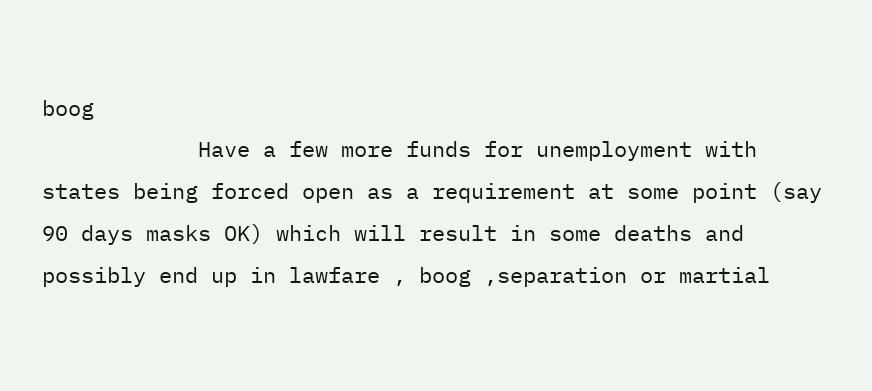boog
            Have a few more funds for unemployment with states being forced open as a requirement at some point (say 90 days masks OK) which will result in some deaths and possibly end up in lawfare , boog ,separation or martial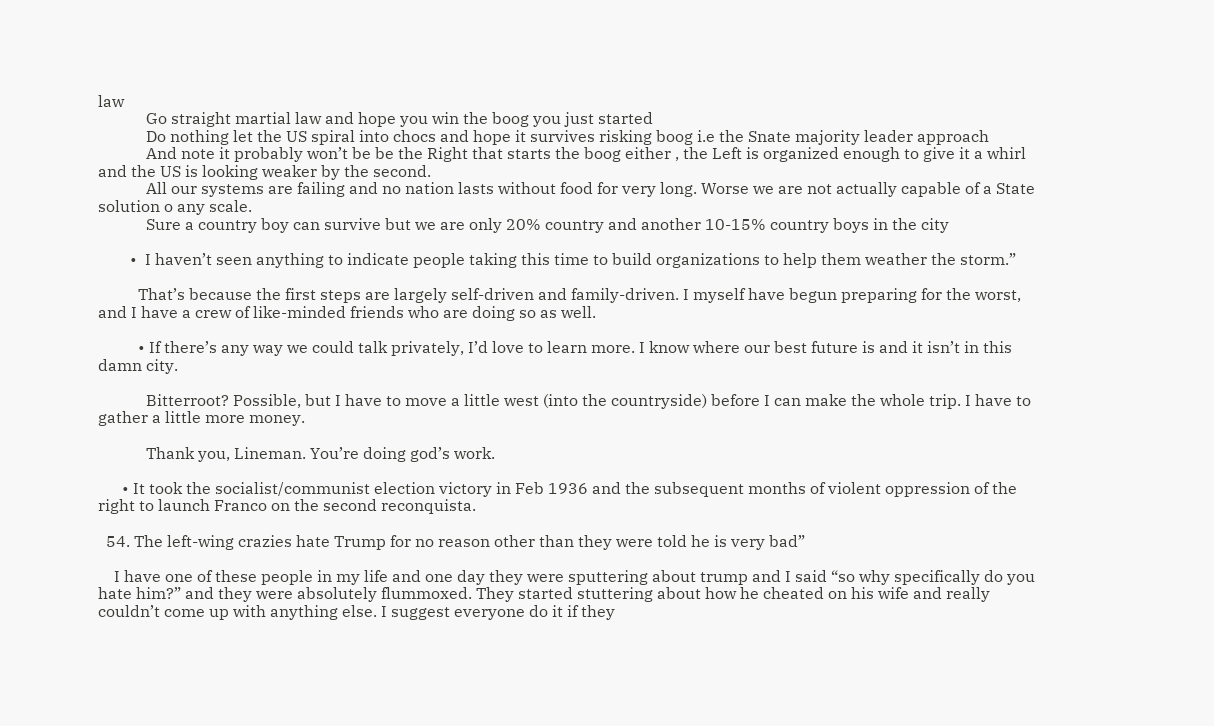law
            Go straight martial law and hope you win the boog you just started
            Do nothing let the US spiral into chocs and hope it survives risking boog i.e the Snate majority leader approach
            And note it probably won’t be be the Right that starts the boog either , the Left is organized enough to give it a whirl and the US is looking weaker by the second.
            All our systems are failing and no nation lasts without food for very long. Worse we are not actually capable of a State solution o any scale.
            Sure a country boy can survive but we are only 20% country and another 10-15% country boys in the city

        •  I haven’t seen anything to indicate people taking this time to build organizations to help them weather the storm.”

          That’s because the first steps are largely self-driven and family-driven. I myself have begun preparing for the worst, and I have a crew of like-minded friends who are doing so as well.

          • If there’s any way we could talk privately, I’d love to learn more. I know where our best future is and it isn’t in this damn city.

            Bitterroot? Possible, but I have to move a little west (into the countryside) before I can make the whole trip. I have to gather a little more money.

            Thank you, Lineman. You’re doing god’s work.

      • It took the socialist/communist election victory in Feb 1936 and the subsequent months of violent oppression of the right to launch Franco on the second reconquista.

  54. The left-wing crazies hate Trump for no reason other than they were told he is very bad”

    I have one of these people in my life and one day they were sputtering about trump and I said “so why specifically do you hate him?” and they were absolutely flummoxed. They started stuttering about how he cheated on his wife and really couldn’t come up with anything else. I suggest everyone do it if they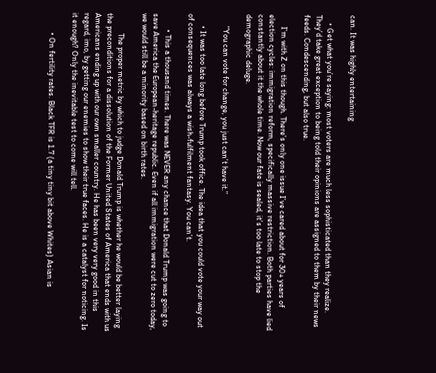can. It was highly entertaining

    • Get what you’re saying: most voters are much less sophisticated than they realize. They’d take great exception to being told their opinions are assigned to them by their news feeds. Condescending, but also true.

      I’m with Z on this though. There’s only one issue I’ve cared about for 30+ years of election cycles: immigration reform, specifically massive restriction. Both parties have lied constantly about it the whole time. Now our fate is sealed, it’s too late to stop the demographic deluge.

      ”You can vote for change, you just can’t have it.”

      • It was too late long before Trump took office. The idea that you could vote your way out of consequences was always a wish-fulfilment fantasy. You can’t.

        • This a thousand times. There was NEVER any chance that Donald Trump was going to save America the European-heritage republic. Even if all immigration were cut to zero today, we would still be a minority based on birth rates.

          The proper metric by which to judge Donald Trump is whether he would be better laying the preconditions for a dissolution of the Former United States of America that ends with us Americans ending up with our own smaller country. He has been very very good in this regard, imo, by getting our enemies to show their true faces. He is a catalyst for noticing. Is it enough? Only the inevitable test to come will tell.

          • On fertility rates. Black TFR is 1.7 (a tiny tiny bit above Whites) Asian is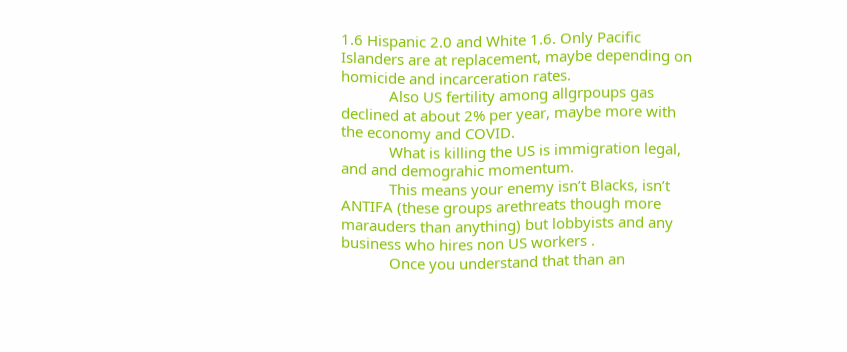1.6 Hispanic 2.0 and White 1.6. Only Pacific Islanders are at replacement, maybe depending on homicide and incarceration rates.
            Also US fertility among allgrpoups gas declined at about 2% per year, maybe more with the economy and COVID.
            What is killing the US is immigration legal, and and demograhic momentum.
            This means your enemy isn’t Blacks, isn’t ANTIFA (these groups arethreats though more marauders than anything) but lobbyists and any business who hires non US workers .
            Once you understand that than an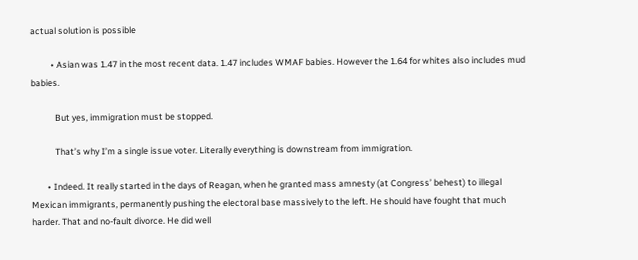actual solution is possible

          • Asian was 1.47 in the most recent data. 1.47 includes WMAF babies. However the 1.64 for whites also includes mud babies.

            But yes, immigration must be stopped.

            That’s why I’m a single issue voter. Literally everything is downstream from immigration.

        • Indeed. It really started in the days of Reagan, when he granted mass amnesty (at Congress’ behest) to illegal Mexican immigrants, permanently pushing the electoral base massively to the left. He should have fought that much harder. That and no-fault divorce. He did well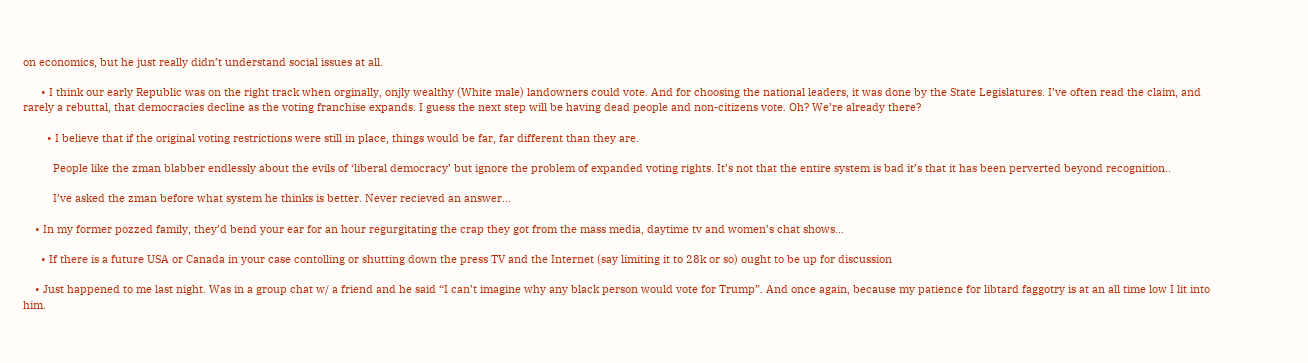on economics, but he just really didn’t understand social issues at all.

      • I think our early Republic was on the right track when orginally, onjly wealthy (White male) landowners could vote. And for choosing the national leaders, it was done by the State Legislatures. I’ve often read the claim, and rarely a rebuttal, that democracies decline as the voting franchise expands. I guess the next step will be having dead people and non-citizens vote. Oh? We’re already there?

        • I believe that if the original voting restrictions were still in place, things would be far, far different than they are.

          People like the zman blabber endlessly about the evils of ‘liberal democracy’ but ignore the problem of expanded voting rights. It’s not that the entire system is bad it’s that it has been perverted beyond recognition..

          I’ve asked the zman before what system he thinks is better. Never recieved an answer…

    • In my former pozzed family, they’d bend your ear for an hour regurgitating the crap they got from the mass media, daytime tv and women’s chat shows…

      • If there is a future USA or Canada in your case contolling or shutting down the press TV and the Internet (say limiting it to 28k or so) ought to be up for discussion

    • Just happened to me last night. Was in a group chat w/ a friend and he said “I can’t imagine why any black person would vote for Trump”. And once again, because my patience for libtard faggotry is at an all time low I lit into him.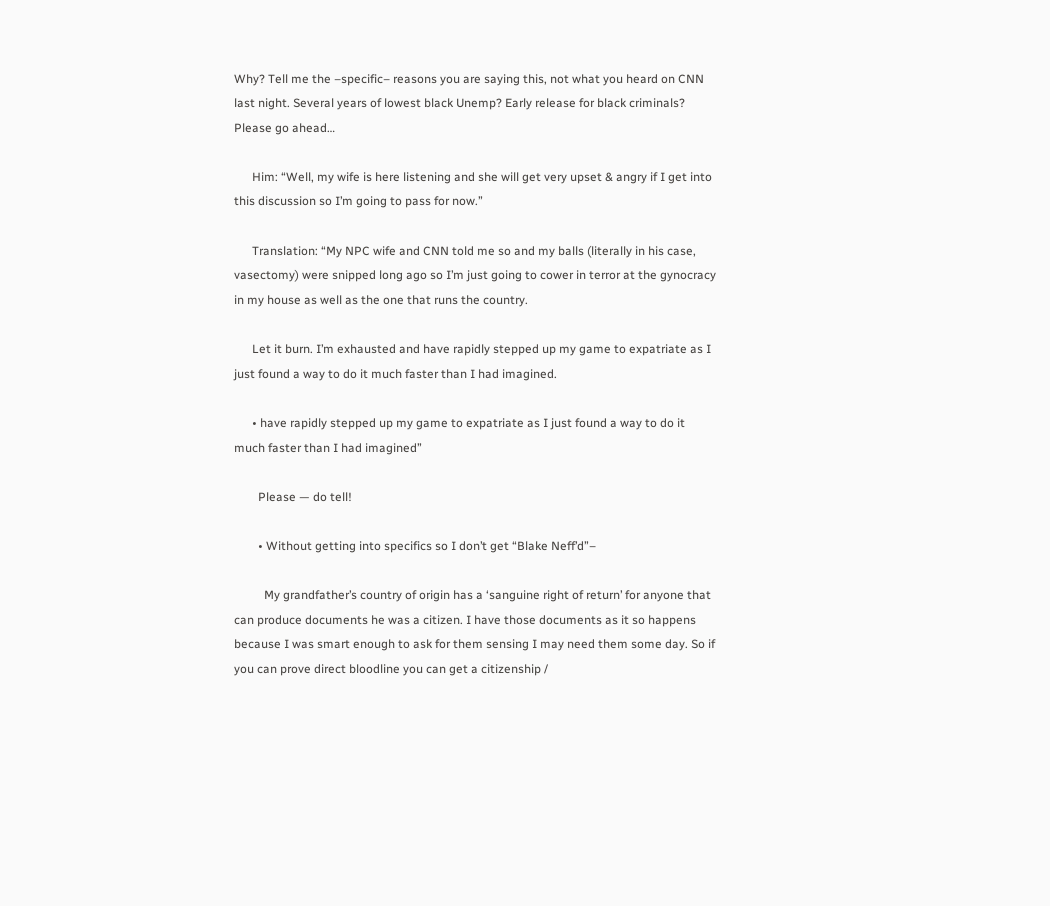Why? Tell me the –specific– reasons you are saying this, not what you heard on CNN last night. Several years of lowest black Unemp? Early release for black criminals? Please go ahead…

      Him: “Well, my wife is here listening and she will get very upset & angry if I get into this discussion so I’m going to pass for now.”

      Translation: “My NPC wife and CNN told me so and my balls (literally in his case, vasectomy) were snipped long ago so I’m just going to cower in terror at the gynocracy in my house as well as the one that runs the country.

      Let it burn. I’m exhausted and have rapidly stepped up my game to expatriate as I just found a way to do it much faster than I had imagined.

      • have rapidly stepped up my game to expatriate as I just found a way to do it much faster than I had imagined”

        Please — do tell!

        • Without getting into specifics so I don’t get “Blake Neff’d”–

          My grandfather’s country of origin has a ‘sanguine right of return’ for anyone that can produce documents he was a citizen. I have those documents as it so happens because I was smart enough to ask for them sensing I may need them some day. So if you can prove direct bloodline you can get a citizenship /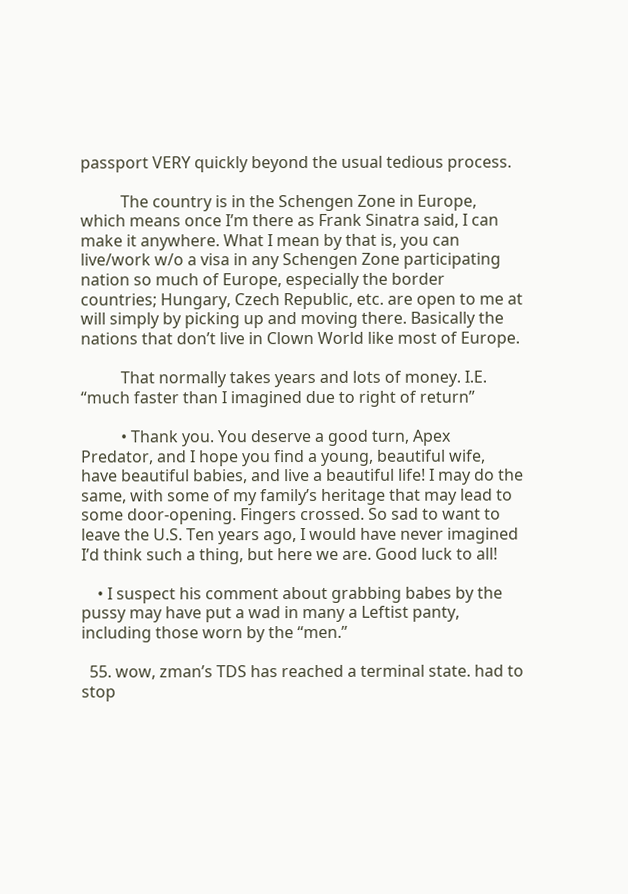passport VERY quickly beyond the usual tedious process.

          The country is in the Schengen Zone in Europe, which means once I’m there as Frank Sinatra said, I can make it anywhere. What I mean by that is, you can live/work w/o a visa in any Schengen Zone participating nation so much of Europe, especially the border countries; Hungary, Czech Republic, etc. are open to me at will simply by picking up and moving there. Basically the nations that don’t live in Clown World like most of Europe.

          That normally takes years and lots of money. I.E. “much faster than I imagined due to right of return”

          • Thank you. You deserve a good turn, Apex Predator, and I hope you find a young, beautiful wife, have beautiful babies, and live a beautiful life! I may do the same, with some of my family’s heritage that may lead to some door-opening. Fingers crossed. So sad to want to leave the U.S. Ten years ago, I would have never imagined I’d think such a thing, but here we are. Good luck to all!

    • I suspect his comment about grabbing babes by the pussy may have put a wad in many a Leftist panty, including those worn by the “men.”

  55. wow, zman’s TDS has reached a terminal state. had to stop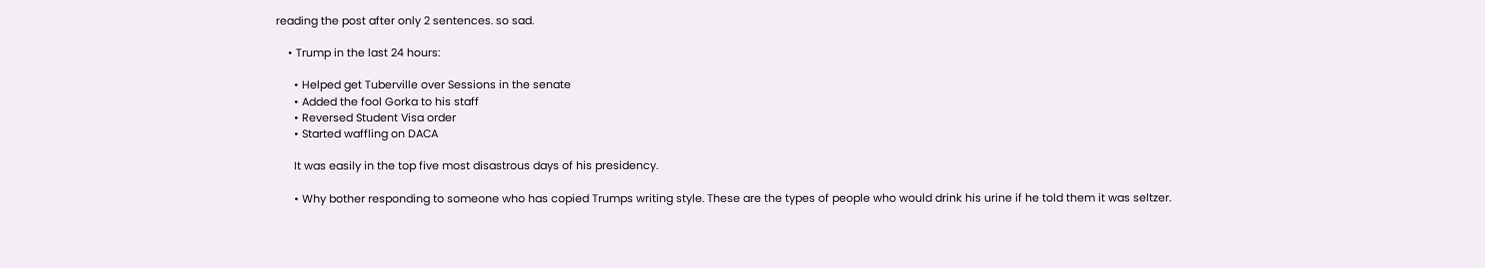reading the post after only 2 sentences. so sad.

    • Trump in the last 24 hours:

      • Helped get Tuberville over Sessions in the senate
      • Added the fool Gorka to his staff
      • Reversed Student Visa order
      • Started waffling on DACA

      It was easily in the top five most disastrous days of his presidency.

      • Why bother responding to someone who has copied Trumps writing style. These are the types of people who would drink his urine if he told them it was seltzer.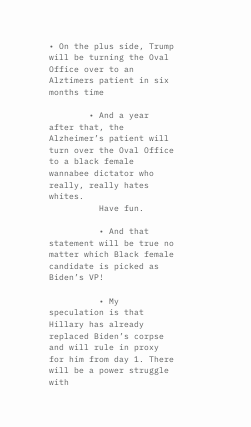• On the plus side, Trump will be turning the Oval Office over to an Alztimers patient in six months time

        • And a year after that, the Alzheimer’s patient will turn over the Oval Office to a black female wannabee dictator who really, really hates whites.
          Have fun.

          • And that statement will be true no matter which Black female candidate is picked as Biden’s VP!

          • My speculation is that Hillary has already replaced Biden’s corpse and will rule in proxy for him from day 1. There will be a power struggle with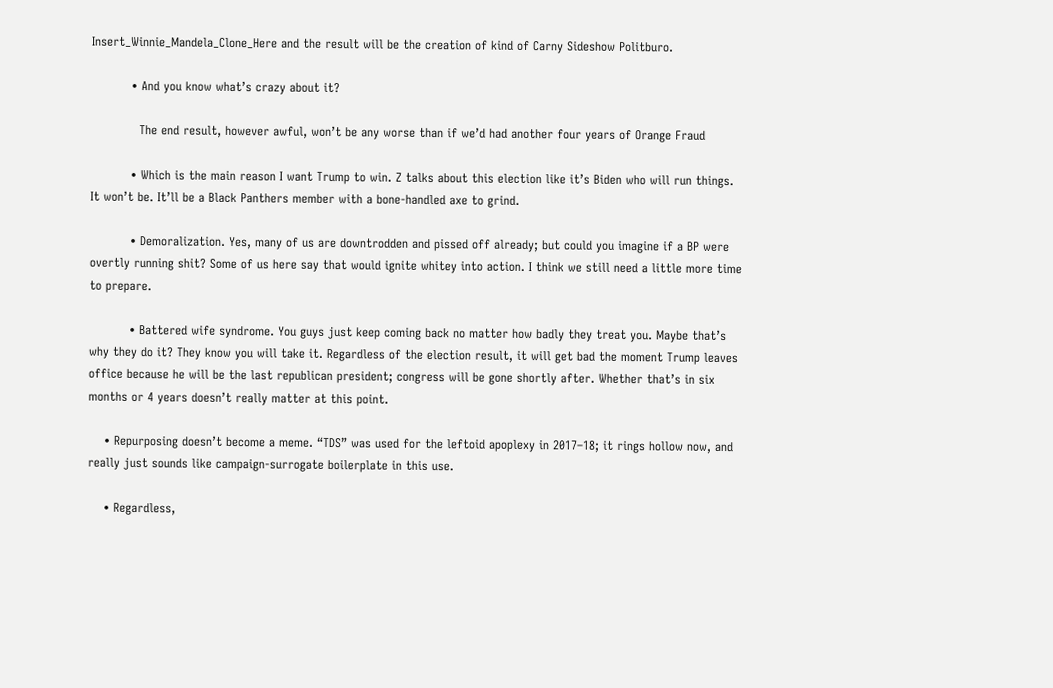Insert_Winnie_Mandela_Clone_Here and the result will be the creation of kind of Carny Sideshow Politburo.

          • And you know what’s crazy about it?

            The end result, however awful, won’t be any worse than if we’d had another four years of Orange Fraud

          • Which is the main reason I want Trump to win. Z talks about this election like it’s Biden who will run things. It won’t be. It’ll be a Black Panthers member with a bone-handled axe to grind.

          • Demoralization. Yes, many of us are downtrodden and pissed off already; but could you imagine if a BP were overtly running shit? Some of us here say that would ignite whitey into action. I think we still need a little more time to prepare.

          • Battered wife syndrome. You guys just keep coming back no matter how badly they treat you. Maybe that’s why they do it? They know you will take it. Regardless of the election result, it will get bad the moment Trump leaves office because he will be the last republican president; congress will be gone shortly after. Whether that’s in six months or 4 years doesn’t really matter at this point.

    • Repurposing doesn’t become a meme. “TDS” was used for the leftoid apoplexy in 2017–18; it rings hollow now, and really just sounds like campaign-surrogate boilerplate in this use.

    • Regardless,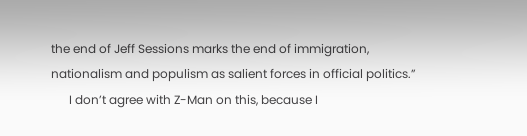the end of Jeff Sessions marks the end of immigration, nationalism and populism as salient forces in official politics.”
      I don’t agree with Z-Man on this, because I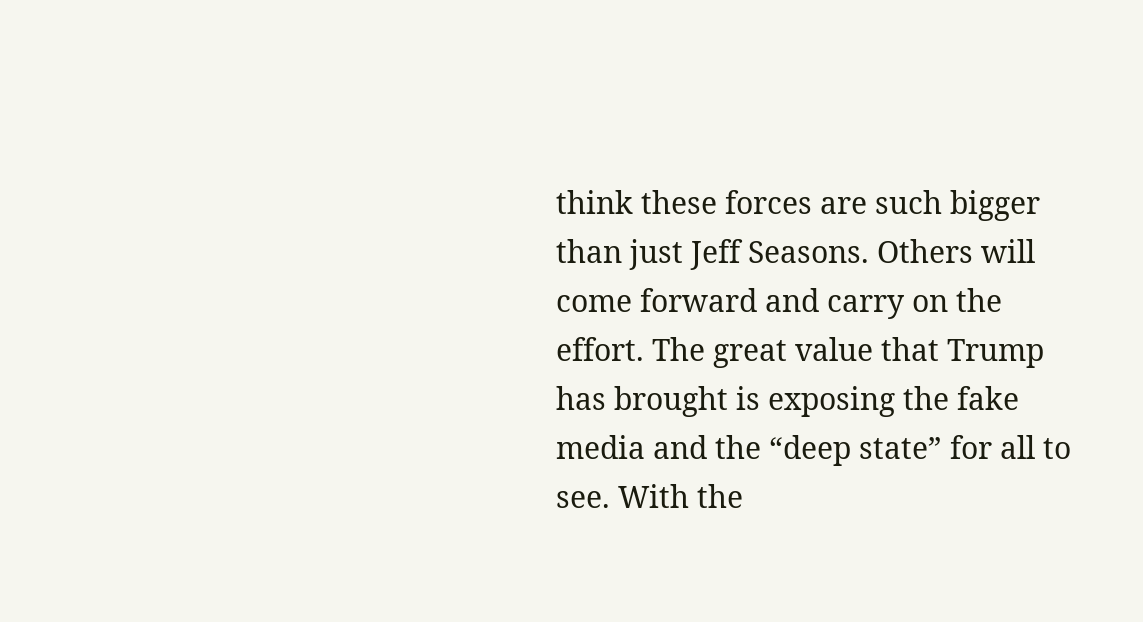think these forces are such bigger than just Jeff Seasons. Others will come forward and carry on the effort. The great value that Trump has brought is exposing the fake media and the “deep state” for all to see. With the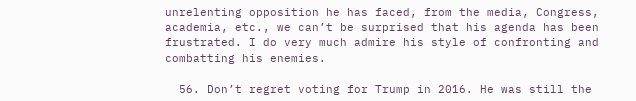unrelenting opposition he has faced, from the media, Congress, academia, etc., we can’t be surprised that his agenda has been frustrated. I do very much admire his style of confronting and combatting his enemies.

  56. Don’t regret voting for Trump in 2016. He was still the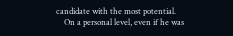candidate with the most potential.
    On a personal level, even if he was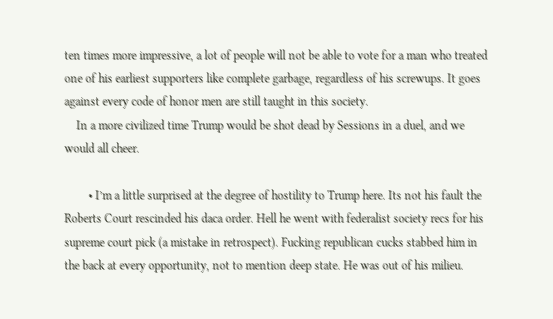ten times more impressive, a lot of people will not be able to vote for a man who treated one of his earliest supporters like complete garbage, regardless of his screwups. It goes against every code of honor men are still taught in this society.
    In a more civilized time Trump would be shot dead by Sessions in a duel, and we would all cheer.

        • I’m a little surprised at the degree of hostility to Trump here. Its not his fault the Roberts Court rescinded his daca order. Hell he went with federalist society recs for his supreme court pick (a mistake in retrospect). Fucking republican cucks stabbed him in the back at every opportunity, not to mention deep state. He was out of his milieu.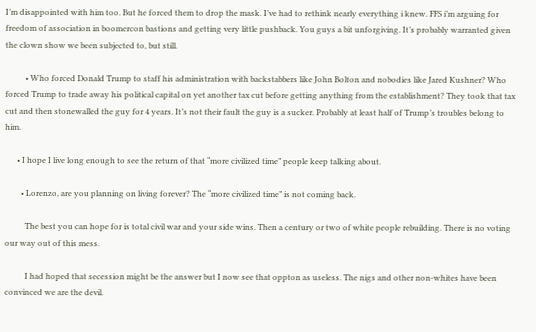I’m disappointed with him too. But he forced them to drop the mask. I’ve had to rethink nearly everything i knew. FFS i’m arguing for freedom of association in boomercon bastions and getting very little pushback. You guys a bit unforgiving. It’s probably warranted given the clown show we been subjected to, but still.

          • Who forced Donald Trump to staff his administration with backstabbers like John Bolton and nobodies like Jared Kushner? Who forced Trump to trade away his political capital on yet another tax cut before getting anything from the establishment? They took that tax cut and then stonewalled the guy for 4 years. It’s not their fault the guy is a sucker. Probably at least half of Trump’s troubles belong to him.

      • I hope I live long enough to see the return of that “more civilized time” people keep talking about.

        • Lorenzo, are you planning on living forever? The “more civilized time” is not coming back.

          The best you can hope for is total civil war and your side wins. Then a century or two of white people rebuilding. There is no voting our way out of this mess.

          I had hoped that secession might be the answer but I now see that oppton as useless. The nigs and other non-whites have been convinced we are the devil.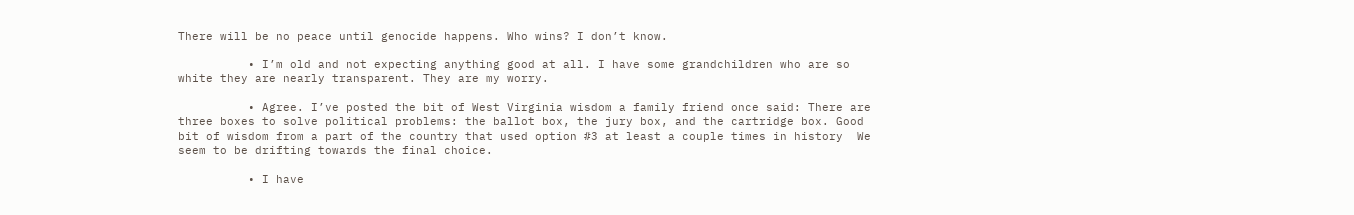There will be no peace until genocide happens. Who wins? I don’t know.

          • I’m old and not expecting anything good at all. I have some grandchildren who are so white they are nearly transparent. They are my worry.

          • Agree. I’ve posted the bit of West Virginia wisdom a family friend once said: There are three boxes to solve political problems: the ballot box, the jury box, and the cartridge box. Good bit of wisdom from a part of the country that used option #3 at least a couple times in history  We seem to be drifting towards the final choice.

          • I have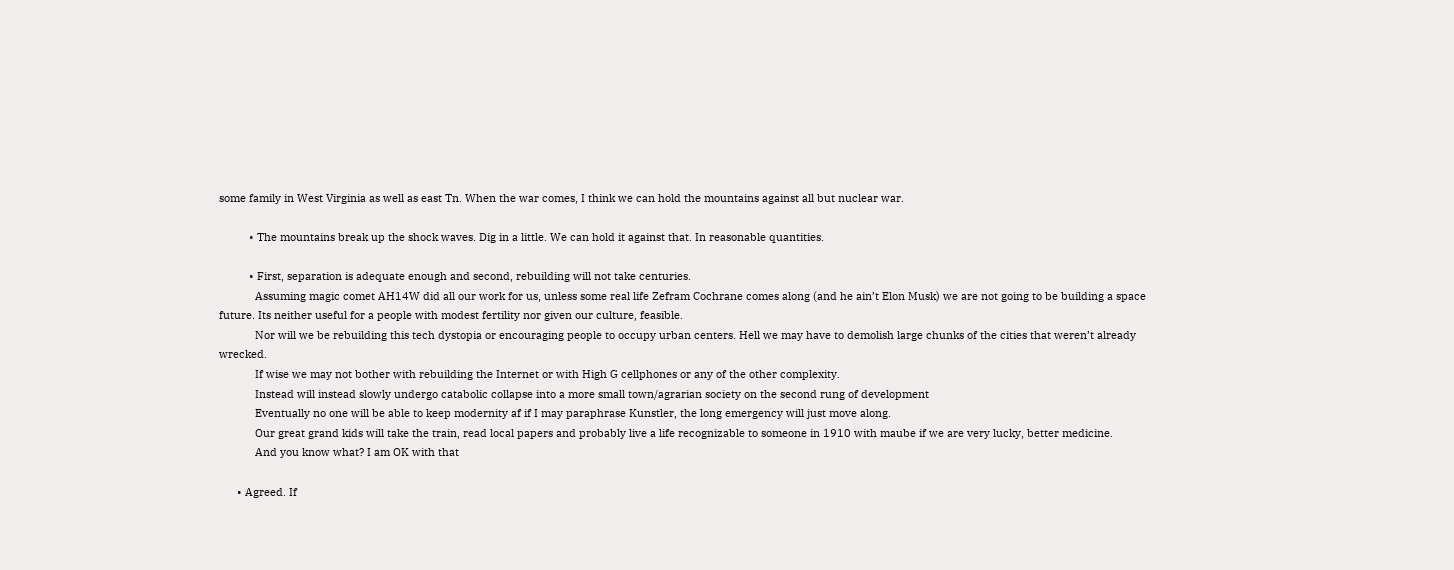some family in West Virginia as well as east Tn. When the war comes, I think we can hold the mountains against all but nuclear war.

          • The mountains break up the shock waves. Dig in a little. We can hold it against that. In reasonable quantities.

          • First, separation is adequate enough and second, rebuilding will not take centuries.
            Assuming magic comet AH14W did all our work for us, unless some real life Zefram Cochrane comes along (and he ain’t Elon Musk) we are not going to be building a space future. Its neither useful for a people with modest fertility nor given our culture, feasible.
            Nor will we be rebuilding this tech dystopia or encouraging people to occupy urban centers. Hell we may have to demolish large chunks of the cities that weren’t already wrecked.
            If wise we may not bother with rebuilding the Internet or with High G cellphones or any of the other complexity.
            Instead will instead slowly undergo catabolic collapse into a more small town/agrarian society on the second rung of development
            Eventually no one will be able to keep modernity af if I may paraphrase Kunstler, the long emergency will just move along.
            Our great grand kids will take the train, read local papers and probably live a life recognizable to someone in 1910 with maube if we are very lucky, better medicine.
            And you know what? I am OK with that

      • Agreed. If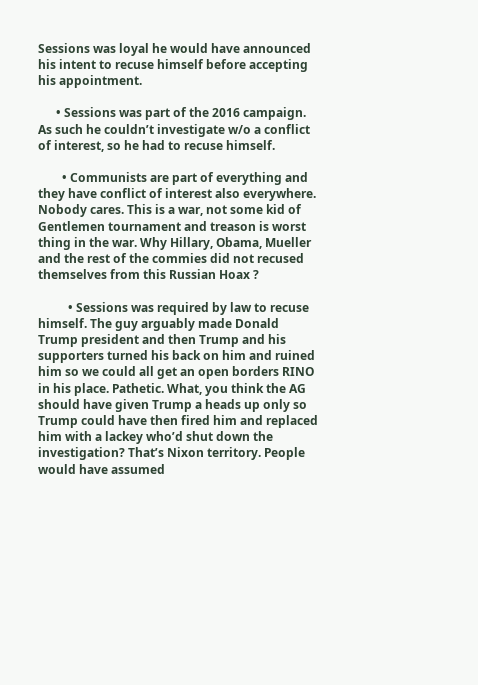Sessions was loyal he would have announced his intent to recuse himself before accepting his appointment.

      • Sessions was part of the 2016 campaign. As such he couldn’t investigate w/o a conflict of interest, so he had to recuse himself.

        • Communists are part of everything and they have conflict of interest also everywhere. Nobody cares. This is a war, not some kid of Gentlemen tournament and treason is worst thing in the war. Why Hillary, Obama, Mueller and the rest of the commies did not recused themselves from this Russian Hoax ?

          • Sessions was required by law to recuse himself. The guy arguably made Donald Trump president and then Trump and his supporters turned his back on him and ruined him so we could all get an open borders RINO in his place. Pathetic. What, you think the AG should have given Trump a heads up only so Trump could have then fired him and replaced him with a lackey who’d shut down the investigation? That’s Nixon territory. People would have assumed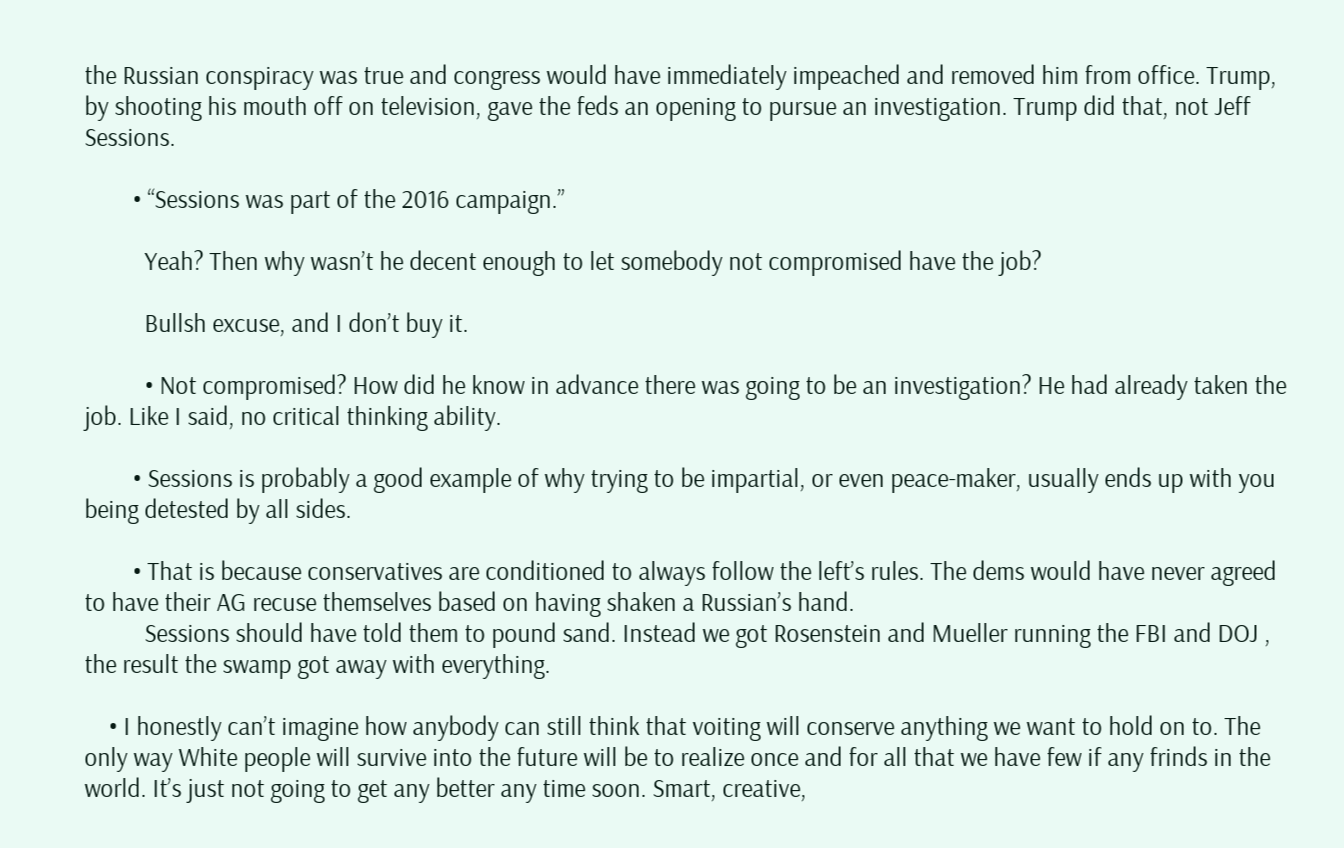the Russian conspiracy was true and congress would have immediately impeached and removed him from office. Trump, by shooting his mouth off on television, gave the feds an opening to pursue an investigation. Trump did that, not Jeff Sessions.

        • “Sessions was part of the 2016 campaign.”

          Yeah? Then why wasn’t he decent enough to let somebody not compromised have the job?

          Bullsh excuse, and I don’t buy it.

          • Not compromised? How did he know in advance there was going to be an investigation? He had already taken the job. Like I said, no critical thinking ability.

        • Sessions is probably a good example of why trying to be impartial, or even peace-maker, usually ends up with you being detested by all sides.

        • That is because conservatives are conditioned to always follow the left’s rules. The dems would have never agreed to have their AG recuse themselves based on having shaken a Russian’s hand.
          Sessions should have told them to pound sand. Instead we got Rosenstein and Mueller running the FBI and DOJ , the result the swamp got away with everything.

    • I honestly can’t imagine how anybody can still think that voiting will conserve anything we want to hold on to. The only way White people will survive into the future will be to realize once and for all that we have few if any frinds in the world. It’s just not going to get any better any time soon. Smart, creative,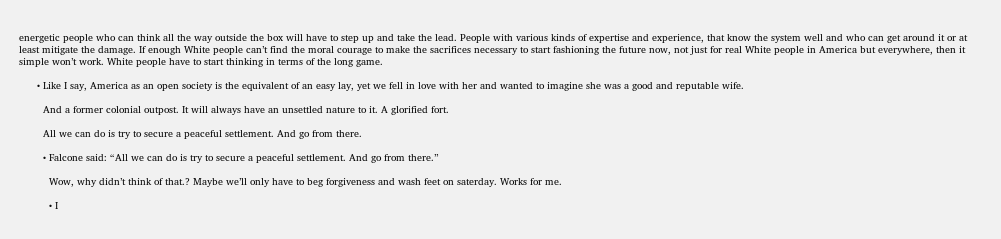energetic people who can think all the way outside the box will have to step up and take the lead. People with various kinds of expertise and experience, that know the system well and who can get around it or at least mitigate the damage. If enough White people can’t find the moral courage to make the sacrifices necessary to start fashioning the future now, not just for real White people in America but everywhere, then it simple won’t work. White people have to start thinking in terms of the long game.

      • Like I say, America as an open society is the equivalent of an easy lay, yet we fell in love with her and wanted to imagine she was a good and reputable wife.

        And a former colonial outpost. It will always have an unsettled nature to it. A glorified fort.

        All we can do is try to secure a peaceful settlement. And go from there.

        • Falcone said: “All we can do is try to secure a peaceful settlement. And go from there.”

          Wow, why didn’t think of that.? Maybe we’ll only have to beg forgiveness and wash feet on saterday. Works for me.

          • I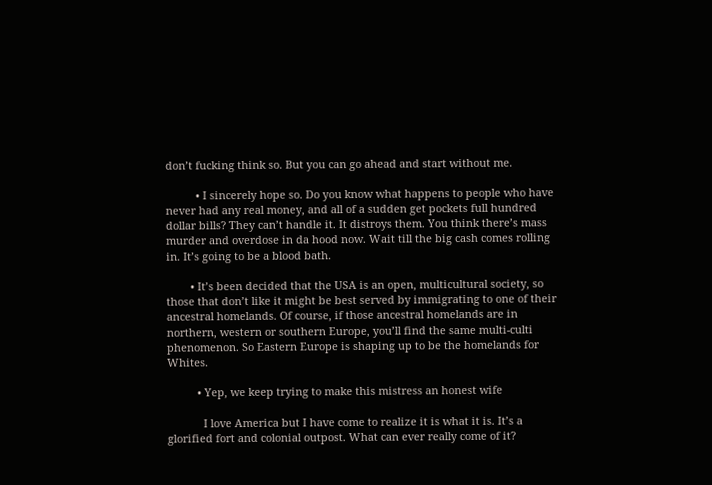don’t fucking think so. But you can go ahead and start without me.

          • I sincerely hope so. Do you know what happens to people who have never had any real money, and all of a sudden get pockets full hundred dollar bills? They can’t handle it. It distroys them. You think there’s mass murder and overdose in da hood now. Wait till the big cash comes rolling in. It’s going to be a blood bath.

        • It’s been decided that the USA is an open, multicultural society, so those that don’t like it might be best served by immigrating to one of their ancestral homelands. Of course, if those ancestral homelands are in northern, western or southern Europe, you’ll find the same multi-culti phenomenon. So Eastern Europe is shaping up to be the homelands for Whites.

          • Yep, we keep trying to make this mistress an honest wife

            I love America but I have come to realize it is what it is. It’s a glorified fort and colonial outpost. What can ever really come of it?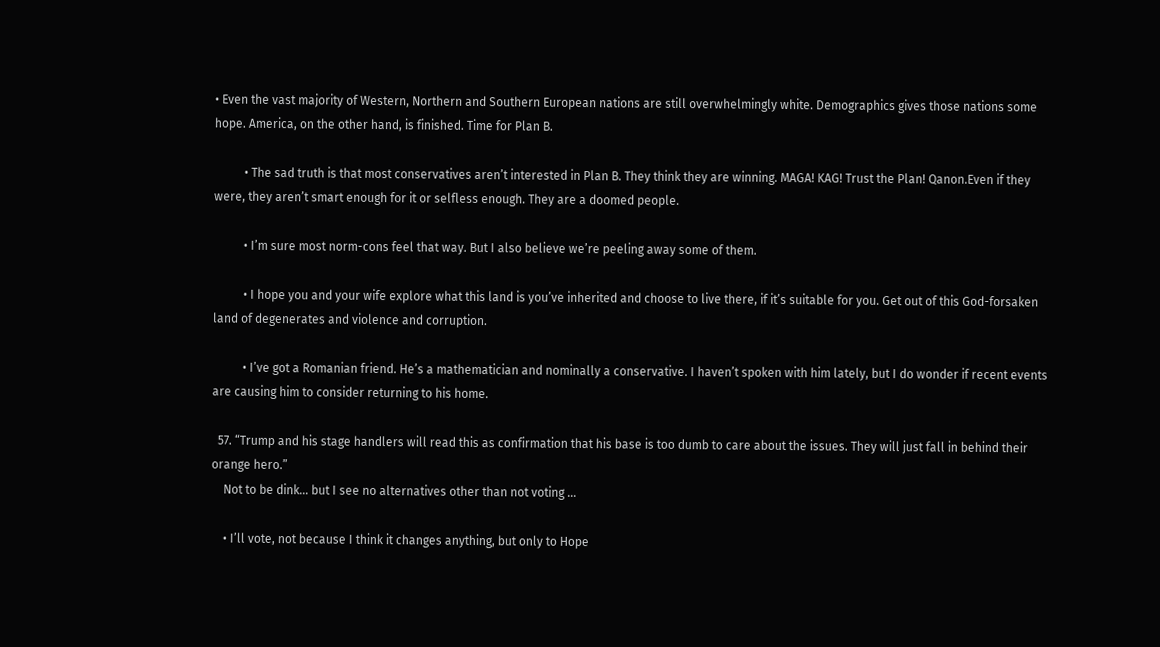• Even the vast majority of Western, Northern and Southern European nations are still overwhelmingly white. Demographics gives those nations some hope. America, on the other hand, is finished. Time for Plan B.

          • The sad truth is that most conservatives aren’t interested in Plan B. They think they are winning. MAGA! KAG! Trust the Plan! Qanon.Even if they were, they aren’t smart enough for it or selfless enough. They are a doomed people.

          • I’m sure most norm-cons feel that way. But I also believe we’re peeling away some of them.

          • I hope you and your wife explore what this land is you’ve inherited and choose to live there, if it’s suitable for you. Get out of this God-forsaken land of degenerates and violence and corruption.

          • I’ve got a Romanian friend. He’s a mathematician and nominally a conservative. I haven’t spoken with him lately, but I do wonder if recent events are causing him to consider returning to his home.

  57. “Trump and his stage handlers will read this as confirmation that his base is too dumb to care about the issues. They will just fall in behind their orange hero.”
    Not to be dink… but I see no alternatives other than not voting …

    • I’ll vote, not because I think it changes anything, but only to Hope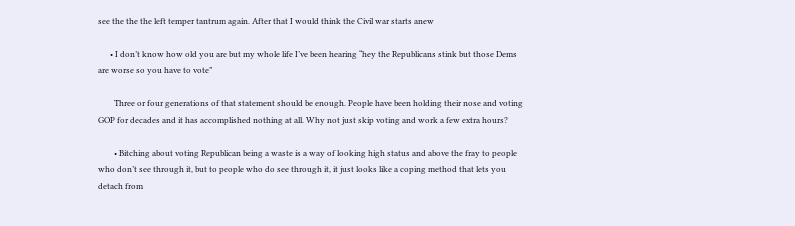see the the the left temper tantrum again. After that I would think the Civil war starts anew

      • I don’t know how old you are but my whole life I’ve been hearing “hey the Republicans stink but those Dems are worse so you have to vote”

        Three or four generations of that statement should be enough. People have been holding their nose and voting GOP for decades and it has accomplished nothing at all. Why not just skip voting and work a few extra hours?

        • Bitching about voting Republican being a waste is a way of looking high status and above the fray to people who don’t see through it, but to people who do see through it, it just looks like a coping method that lets you detach from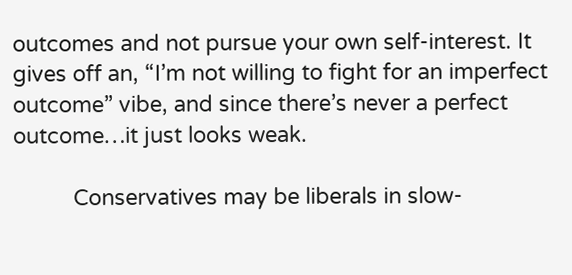outcomes and not pursue your own self-interest. It gives off an, “I’m not willing to fight for an imperfect outcome” vibe, and since there’s never a perfect outcome…it just looks weak.

          Conservatives may be liberals in slow-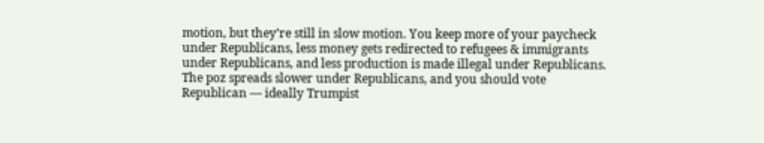motion, but they’re still in slow motion. You keep more of your paycheck under Republicans, less money gets redirected to refugees & immigrants under Republicans, and less production is made illegal under Republicans. The poz spreads slower under Republicans, and you should vote Republican — ideally Trumpist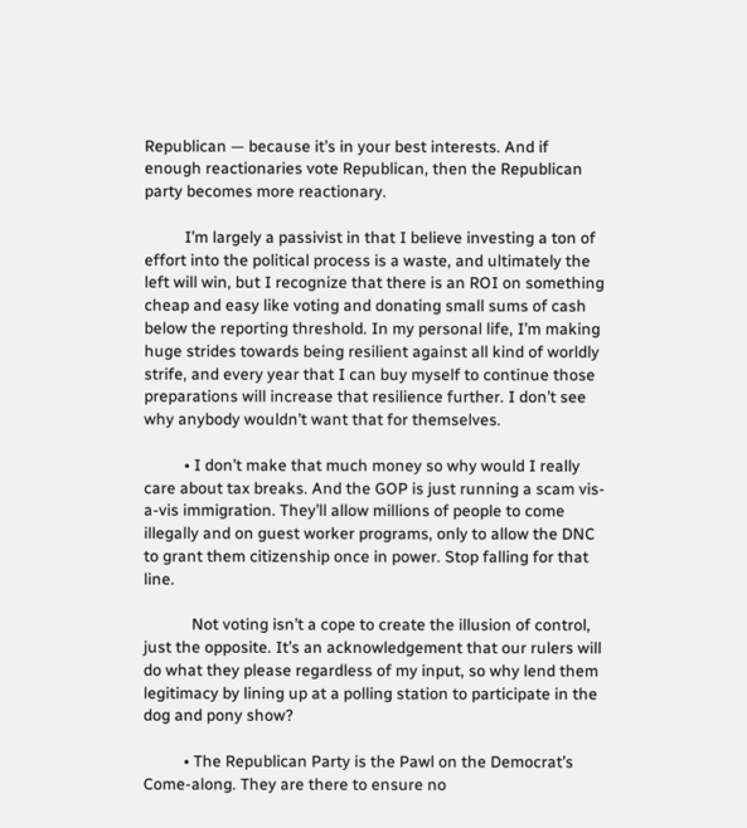Republican — because it’s in your best interests. And if enough reactionaries vote Republican, then the Republican party becomes more reactionary.

          I’m largely a passivist in that I believe investing a ton of effort into the political process is a waste, and ultimately the left will win, but I recognize that there is an ROI on something cheap and easy like voting and donating small sums of cash below the reporting threshold. In my personal life, I’m making huge strides towards being resilient against all kind of worldly strife, and every year that I can buy myself to continue those preparations will increase that resilience further. I don’t see why anybody wouldn’t want that for themselves.

          • I don’t make that much money so why would I really care about tax breaks. And the GOP is just running a scam vis-a-vis immigration. They’ll allow millions of people to come illegally and on guest worker programs, only to allow the DNC to grant them citizenship once in power. Stop falling for that line.

            Not voting isn’t a cope to create the illusion of control, just the opposite. It’s an acknowledgement that our rulers will do what they please regardless of my input, so why lend them legitimacy by lining up at a polling station to participate in the dog and pony show?

          • The Republican Party is the Pawl on the Democrat’s Come-along. They are there to ensure no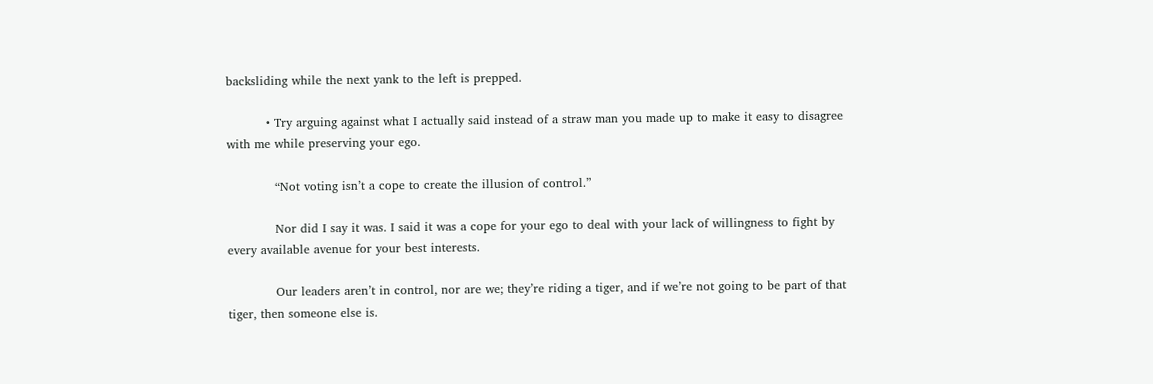backsliding while the next yank to the left is prepped.

          • Try arguing against what I actually said instead of a straw man you made up to make it easy to disagree with me while preserving your ego.

            “Not voting isn’t a cope to create the illusion of control.”

            Nor did I say it was. I said it was a cope for your ego to deal with your lack of willingness to fight by every available avenue for your best interests.

            Our leaders aren’t in control, nor are we; they’re riding a tiger, and if we’re not going to be part of that tiger, then someone else is.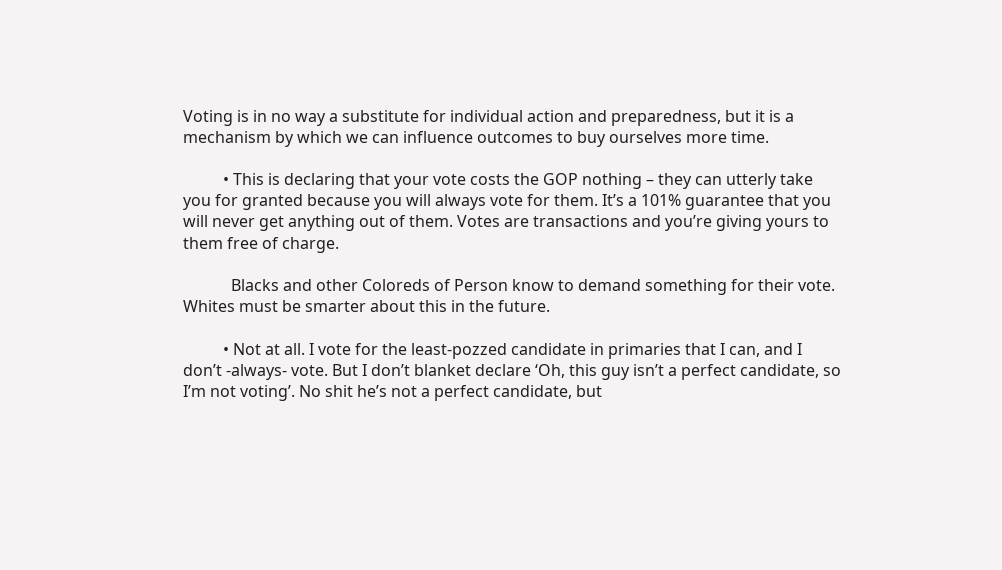Voting is in no way a substitute for individual action and preparedness, but it is a mechanism by which we can influence outcomes to buy ourselves more time.

          • This is declaring that your vote costs the GOP nothing – they can utterly take you for granted because you will always vote for them. It’s a 101% guarantee that you will never get anything out of them. Votes are transactions and you’re giving yours to them free of charge.

            Blacks and other Coloreds of Person know to demand something for their vote. Whites must be smarter about this in the future.

          • Not at all. I vote for the least-pozzed candidate in primaries that I can, and I don’t -always- vote. But I don’t blanket declare ‘Oh, this guy isn’t a perfect candidate, so I’m not voting’. No shit he’s not a perfect candidate, but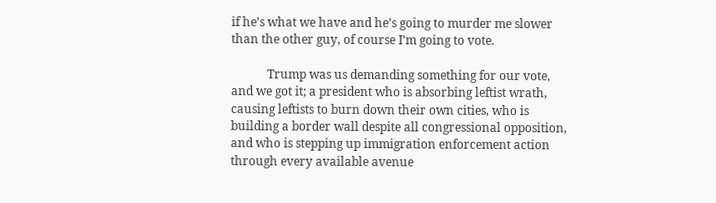if he’s what we have and he’s going to murder me slower than the other guy, of course I’m going to vote.

            Trump was us demanding something for our vote, and we got it; a president who is absorbing leftist wrath, causing leftists to burn down their own cities, who is building a border wall despite all congressional opposition, and who is stepping up immigration enforcement action through every available avenue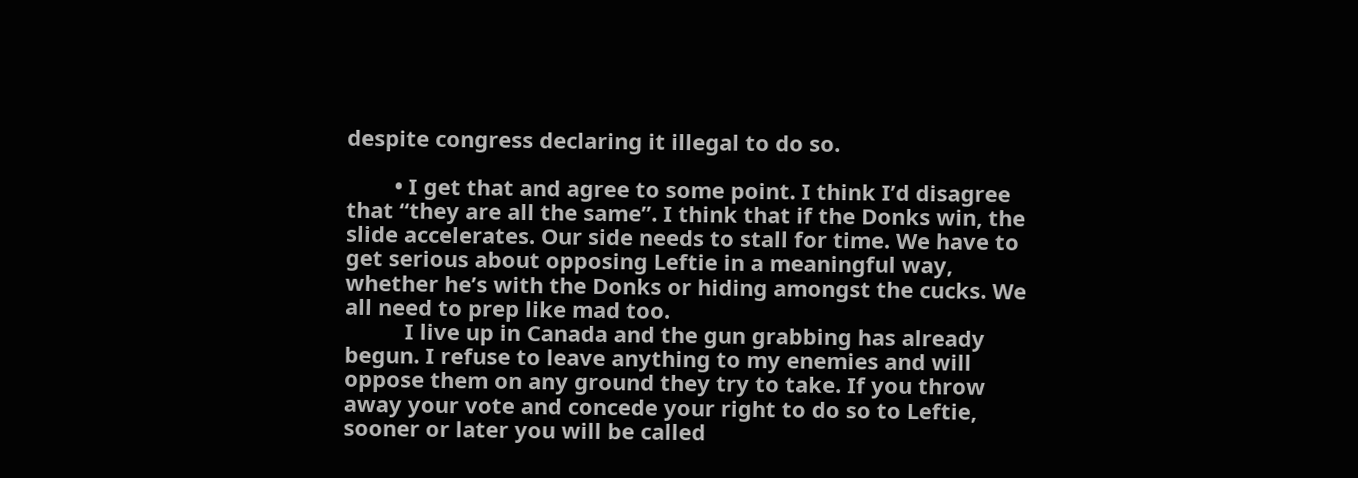despite congress declaring it illegal to do so.

        • I get that and agree to some point. I think I’d disagree that “they are all the same”. I think that if the Donks win, the slide accelerates. Our side needs to stall for time. We have to get serious about opposing Leftie in a meaningful way, whether he’s with the Donks or hiding amongst the cucks. We all need to prep like mad too.
          I live up in Canada and the gun grabbing has already begun. I refuse to leave anything to my enemies and will oppose them on any ground they try to take. If you throw away your vote and concede your right to do so to Leftie, sooner or later you will be called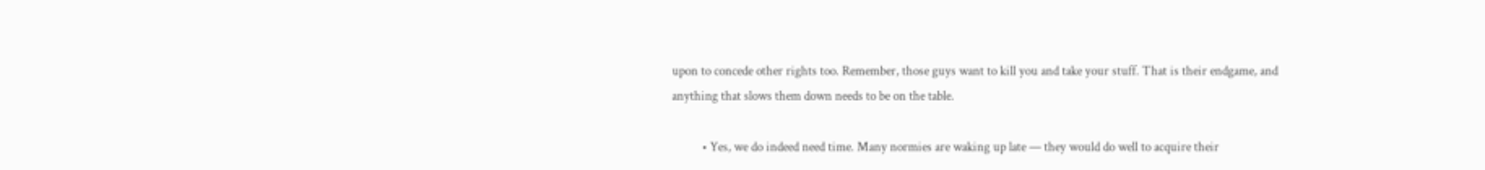upon to concede other rights too. Remember, those guys want to kill you and take your stuff. That is their endgame, and anything that slows them down needs to be on the table.

          • Yes, we do indeed need time. Many normies are waking up late — they would do well to acquire their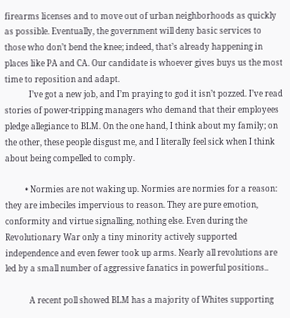firearms licenses and to move out of urban neighborhoods as quickly as possible. Eventually, the government will deny basic services to those who don’t bend the knee; indeed, that’s already happening in places like PA and CA. Our candidate is whoever gives buys us the most time to reposition and adapt.
            I’ve got a new job, and I’m praying to god it isn’t pozzed. I’ve read stories of power-tripping managers who demand that their employees pledge allegiance to BLM. On the one hand, I think about my family; on the other, these people disgust me, and I literally feel sick when I think about being compelled to comply.

          • Normies are not waking up. Normies are normies for a reason: they are imbeciles impervious to reason. They are pure emotion, conformity and virtue signalling, nothing else. Even during the Revolutionary War only a tiny minority actively supported independence and even fewer took up arms. Nearly all revolutions are led by a small number of aggressive fanatics in powerful positions..

            A recent poll showed BLM has a majority of Whites supporting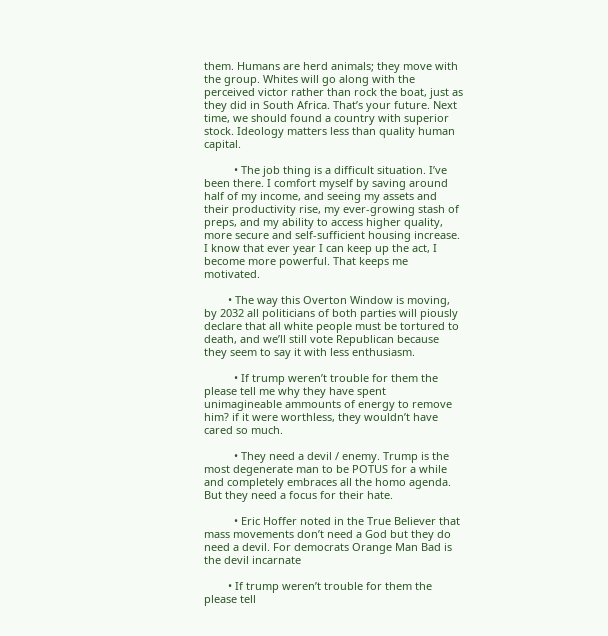them. Humans are herd animals; they move with the group. Whites will go along with the perceived victor rather than rock the boat, just as they did in South Africa. That’s your future. Next time, we should found a country with superior stock. Ideology matters less than quality human capital.

          • The job thing is a difficult situation. I’ve been there. I comfort myself by saving around half of my income, and seeing my assets and their productivity rise, my ever-growing stash of preps, and my ability to access higher quality, more secure and self-sufficient housing increase. I know that ever year I can keep up the act, I become more powerful. That keeps me motivated.

        • The way this Overton Window is moving, by 2032 all politicians of both parties will piously declare that all white people must be tortured to death, and we’ll still vote Republican because they seem to say it with less enthusiasm.

          • If trump weren’t trouble for them the please tell me why they have spent unimagineable ammounts of energy to remove him? if it were worthless, they wouldn’t have cared so much.

          • They need a devil / enemy. Trump is the most degenerate man to be POTUS for a while and completely embraces all the homo agenda. But they need a focus for their hate.

          • Eric Hoffer noted in the True Believer that mass movements don’t need a God but they do need a devil. For democrats Orange Man Bad is the devil incarnate

        • If trump weren’t trouble for them the please tell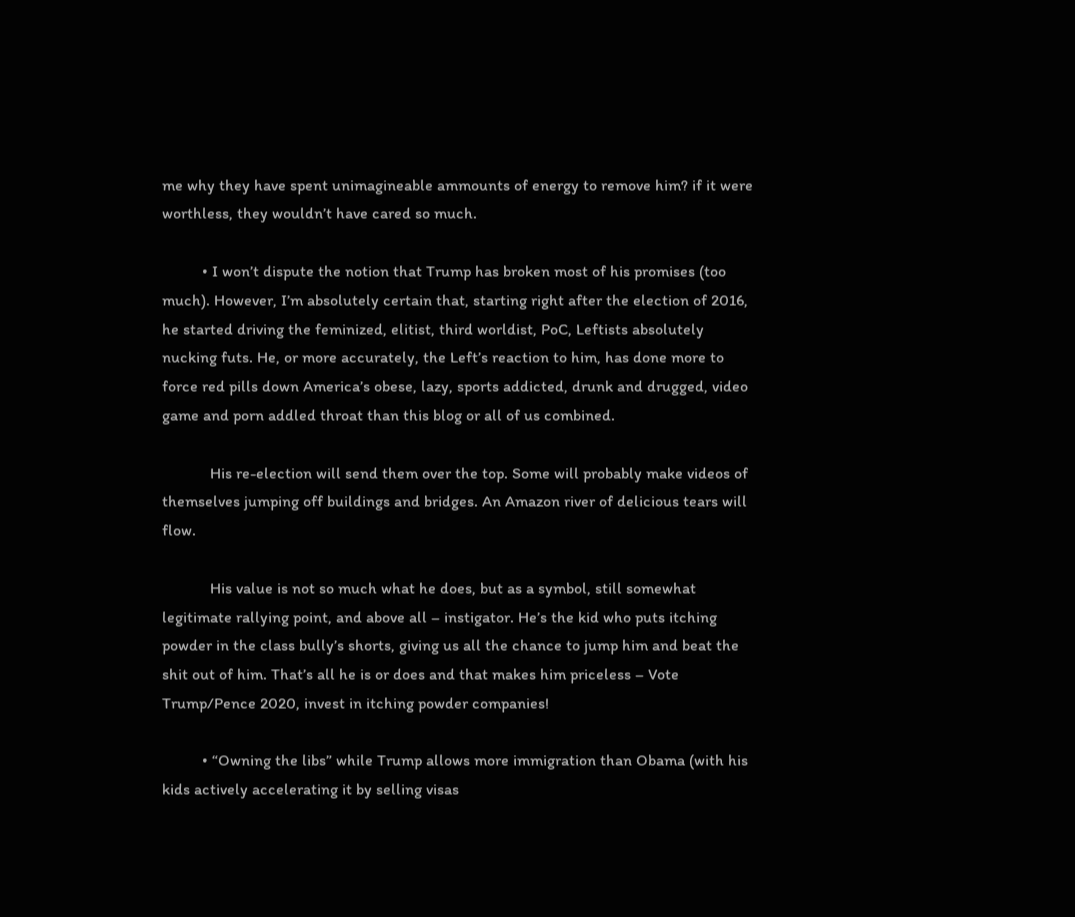me why they have spent unimagineable ammounts of energy to remove him? if it were worthless, they wouldn’t have cared so much.

          • I won’t dispute the notion that Trump has broken most of his promises (too much). However, I’m absolutely certain that, starting right after the election of 2016, he started driving the feminized, elitist, third worldist, PoC, Leftists absolutely nucking futs. He, or more accurately, the Left’s reaction to him, has done more to force red pills down America’s obese, lazy, sports addicted, drunk and drugged, video game and porn addled throat than this blog or all of us combined.

            His re-election will send them over the top. Some will probably make videos of themselves jumping off buildings and bridges. An Amazon river of delicious tears will flow.

            His value is not so much what he does, but as a symbol, still somewhat legitimate rallying point, and above all – instigator. He’s the kid who puts itching powder in the class bully’s shorts, giving us all the chance to jump him and beat the shit out of him. That’s all he is or does and that makes him priceless – Vote Trump/Pence 2020, invest in itching powder companies!

          • “Owning the libs” while Trump allows more immigration than Obama (with his kids actively accelerating it by selling visas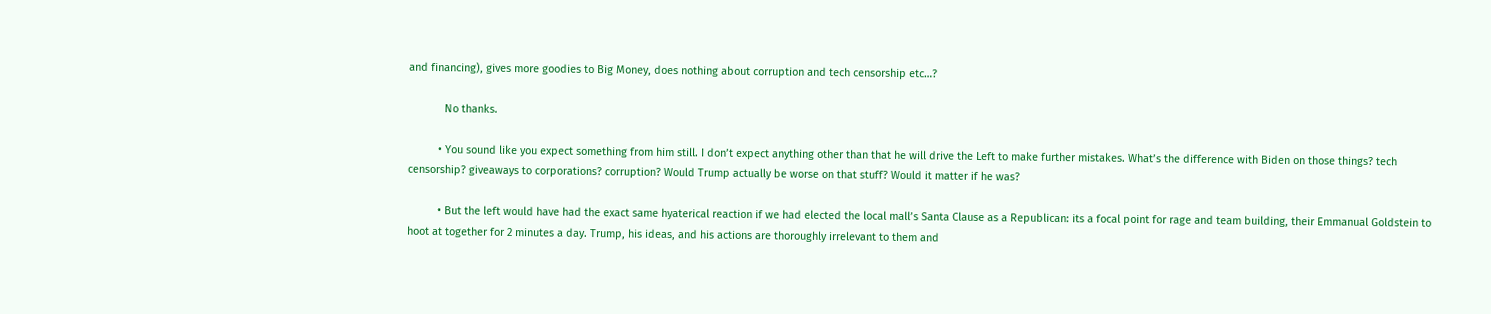and financing), gives more goodies to Big Money, does nothing about corruption and tech censorship etc…?

            No thanks.

          • You sound like you expect something from him still. I don’t expect anything other than that he will drive the Left to make further mistakes. What’s the difference with Biden on those things? tech censorship? giveaways to corporations? corruption? Would Trump actually be worse on that stuff? Would it matter if he was?

          • But the left would have had the exact same hyaterical reaction if we had elected the local mall’s Santa Clause as a Republican: its a focal point for rage and team building, their Emmanual Goldstein to hoot at together for 2 minutes a day. Trump, his ideas, and his actions are thoroughly irrelevant to them and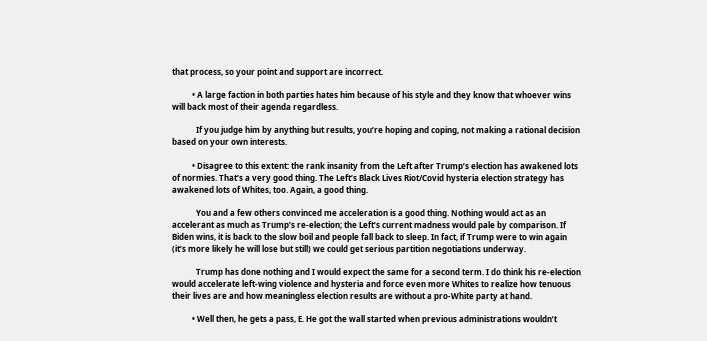that process, so your point and support are incorrect.

          • A large faction in both parties hates him because of his style and they know that whoever wins will back most of their agenda regardless.

            If you judge him by anything but results, you’re hoping and coping, not making a rational decision based on your own interests.

          • Disagree to this extent: the rank insanity from the Left after Trump’s election has awakened lots of normies. That’s a very good thing. The Left’s Black Lives Riot/Covid hysteria election strategy has awakened lots of Whites, too. Again, a good thing.

            You and a few others convinced me acceleration is a good thing. Nothing would act as an accelerant as much as Trump’s re-election; the Left’s current madness would pale by comparison. If Biden wins, it is back to the slow boil and people fall back to sleep. In fact, if Trump were to win again (it’s more likely he will lose but still) we could get serious partition negotiations underway.

            Trump has done nothing and I would expect the same for a second term. I do think his re-election would accelerate left-wing violence and hysteria and force even more Whites to realize how tenuous their lives are and how meaningless election results are without a pro-White party at hand.

          • Well then, he gets a pass, E. He got the wall started when previous administrations wouldn’t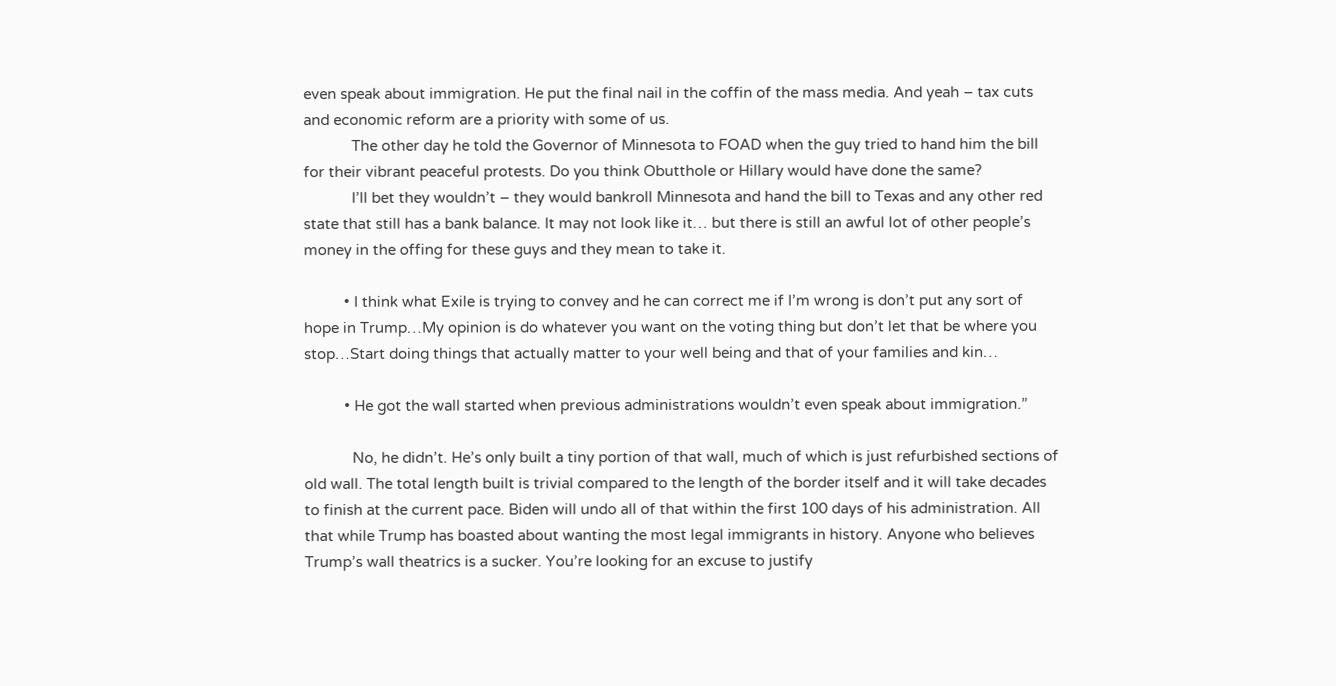even speak about immigration. He put the final nail in the coffin of the mass media. And yeah – tax cuts and economic reform are a priority with some of us.
            The other day he told the Governor of Minnesota to FOAD when the guy tried to hand him the bill for their vibrant peaceful protests. Do you think Obutthole or Hillary would have done the same?
            I’ll bet they wouldn’t – they would bankroll Minnesota and hand the bill to Texas and any other red state that still has a bank balance. It may not look like it… but there is still an awful lot of other people’s money in the offing for these guys and they mean to take it.

          • I think what Exile is trying to convey and he can correct me if I’m wrong is don’t put any sort of hope in Trump…My opinion is do whatever you want on the voting thing but don’t let that be where you stop…Start doing things that actually matter to your well being and that of your families and kin…

          • He got the wall started when previous administrations wouldn’t even speak about immigration.”

            No, he didn’t. He’s only built a tiny portion of that wall, much of which is just refurbished sections of old wall. The total length built is trivial compared to the length of the border itself and it will take decades to finish at the current pace. Biden will undo all of that within the first 100 days of his administration. All that while Trump has boasted about wanting the most legal immigrants in history. Anyone who believes Trump’s wall theatrics is a sucker. You’re looking for an excuse to justify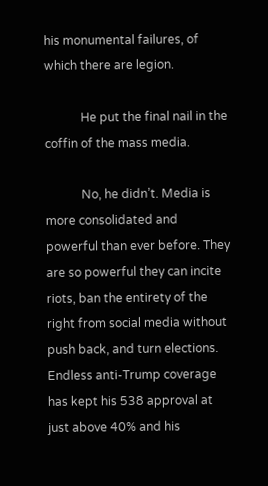his monumental failures, of which there are legion.

            He put the final nail in the coffin of the mass media.

            No, he didn’t. Media is more consolidated and powerful than ever before. They are so powerful they can incite riots, ban the entirety of the right from social media without push back, and turn elections. Endless anti-Trump coverage has kept his 538 approval at just above 40% and his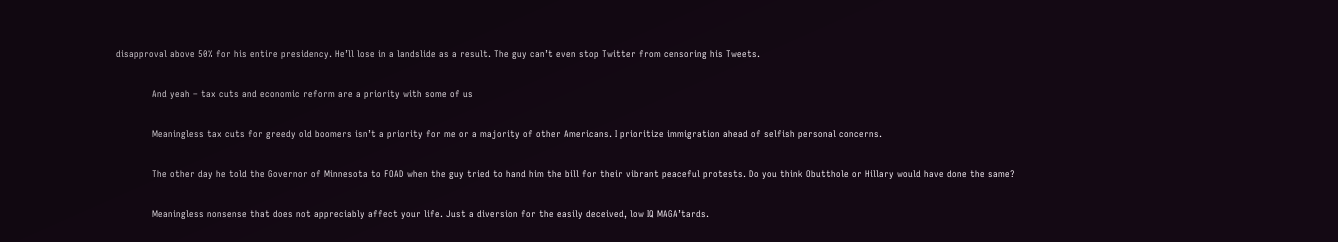disapproval above 50% for his entire presidency. He’ll lose in a landslide as a result. The guy can’t even stop Twitter from censoring his Tweets.

            And yeah – tax cuts and economic reform are a priority with some of us

            Meaningless tax cuts for greedy old boomers isn’t a priority for me or a majority of other Americans. I prioritize immigration ahead of selfish personal concerns.

            The other day he told the Governor of Minnesota to FOAD when the guy tried to hand him the bill for their vibrant peaceful protests. Do you think Obutthole or Hillary would have done the same?

            Meaningless nonsense that does not appreciably affect your life. Just a diversion for the easily deceived, low IQ MAGA’tards.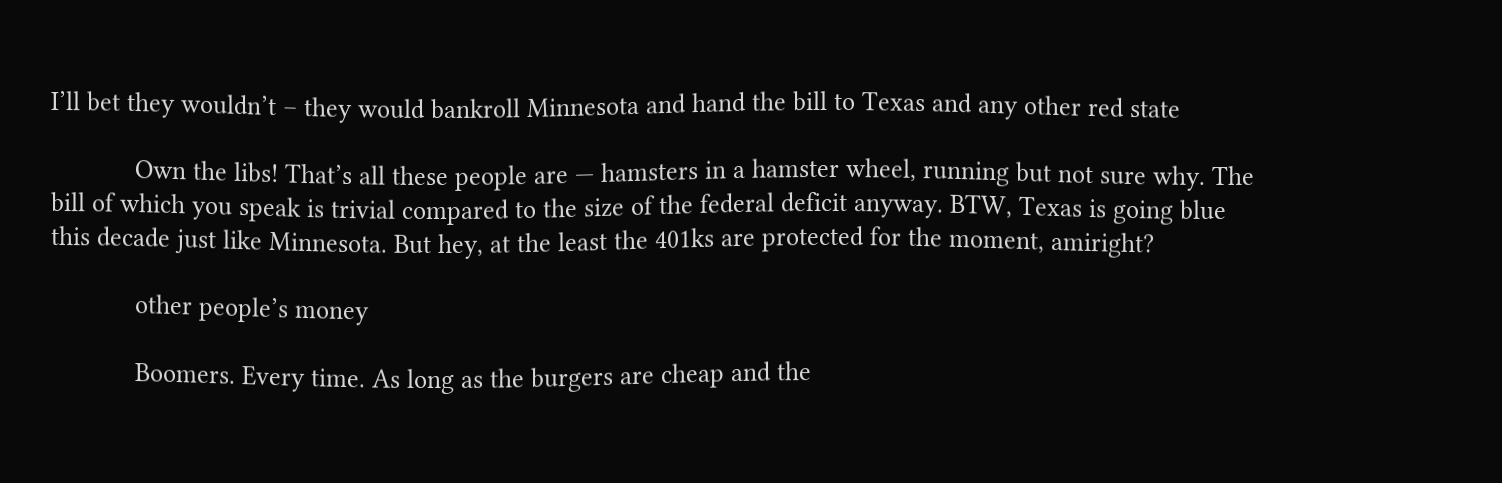I’ll bet they wouldn’t – they would bankroll Minnesota and hand the bill to Texas and any other red state

            Own the libs! That’s all these people are — hamsters in a hamster wheel, running but not sure why. The bill of which you speak is trivial compared to the size of the federal deficit anyway. BTW, Texas is going blue this decade just like Minnesota. But hey, at the least the 401ks are protected for the moment, amiright?

            other people’s money

            Boomers. Every time. As long as the burgers are cheap and the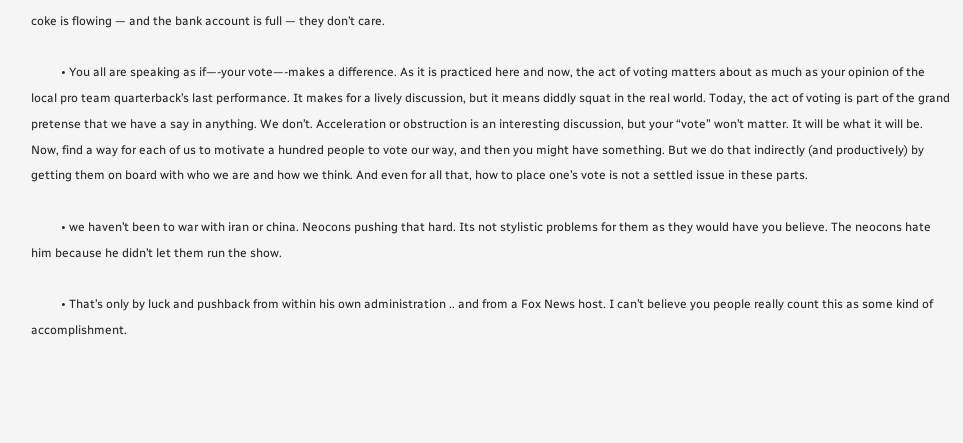coke is flowing — and the bank account is full — they don’t care.

          • You all are speaking as if—-your vote—-makes a difference. As it is practiced here and now, the act of voting matters about as much as your opinion of the local pro team quarterback’s last performance. It makes for a lively discussion, but it means diddly squat in the real world. Today, the act of voting is part of the grand pretense that we have a say in anything. We don’t. Acceleration or obstruction is an interesting discussion, but your “vote” won’t matter. It will be what it will be. Now, find a way for each of us to motivate a hundred people to vote our way, and then you might have something. But we do that indirectly (and productively) by getting them on board with who we are and how we think. And even for all that, how to place one’s vote is not a settled issue in these parts.

          • we haven’t been to war with iran or china. Neocons pushing that hard. Its not stylistic problems for them as they would have you believe. The neocons hate him because he didn’t let them run the show.

          • That’s only by luck and pushback from within his own administration .. and from a Fox News host. I can’t believe you people really count this as some kind of accomplishment.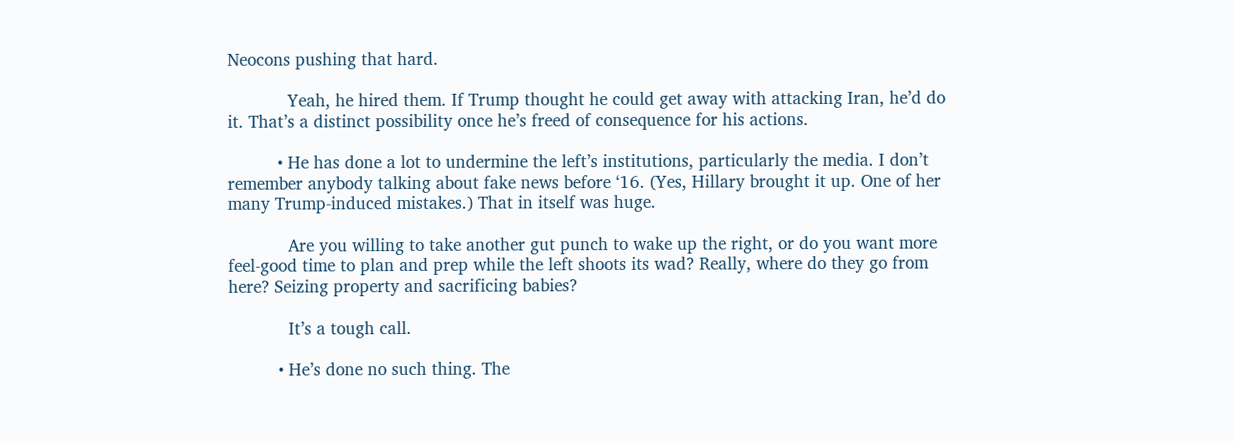Neocons pushing that hard.

            Yeah, he hired them. If Trump thought he could get away with attacking Iran, he’d do it. That’s a distinct possibility once he’s freed of consequence for his actions.

          • He has done a lot to undermine the left’s institutions, particularly the media. I don’t remember anybody talking about fake news before ‘16. (Yes, Hillary brought it up. One of her many Trump-induced mistakes.) That in itself was huge.

            Are you willing to take another gut punch to wake up the right, or do you want more feel-good time to plan and prep while the left shoots its wad? Really, where do they go from here? Seizing property and sacrificing babies?

            It’s a tough call.

          • He’s done no such thing. The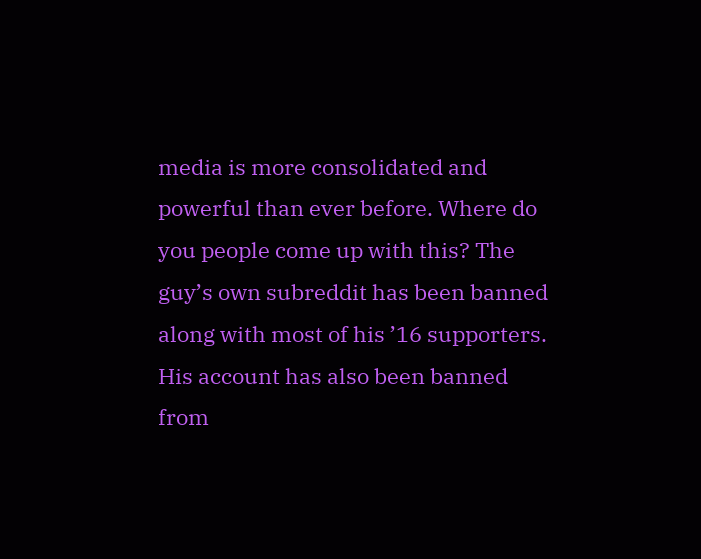media is more consolidated and powerful than ever before. Where do you people come up with this? The guy’s own subreddit has been banned along with most of his ’16 supporters. His account has also been banned from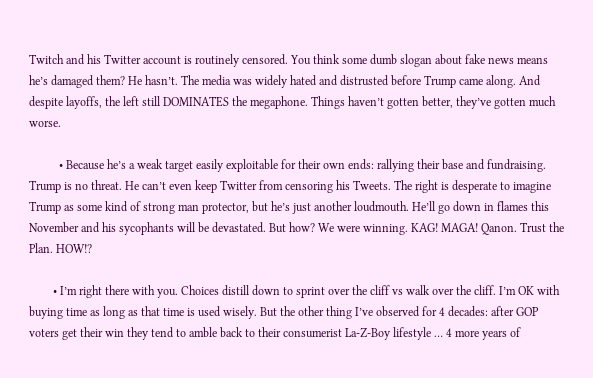Twitch and his Twitter account is routinely censored. You think some dumb slogan about fake news means he’s damaged them? He hasn’t. The media was widely hated and distrusted before Trump came along. And despite layoffs, the left still DOMINATES the megaphone. Things haven’t gotten better, they’ve gotten much worse.

          • Because he’s a weak target easily exploitable for their own ends: rallying their base and fundraising. Trump is no threat. He can’t even keep Twitter from censoring his Tweets. The right is desperate to imagine Trump as some kind of strong man protector, but he’s just another loudmouth. He’ll go down in flames this November and his sycophants will be devastated. But how? We were winning. KAG! MAGA! Qanon. Trust the Plan. HOW!?

        • I’m right there with you. Choices distill down to sprint over the cliff vs walk over the cliff. I’m OK with buying time as long as that time is used wisely. But the other thing I’ve observed for 4 decades: after GOP voters get their win they tend to amble back to their consumerist La-Z-Boy lifestyle … 4 more years of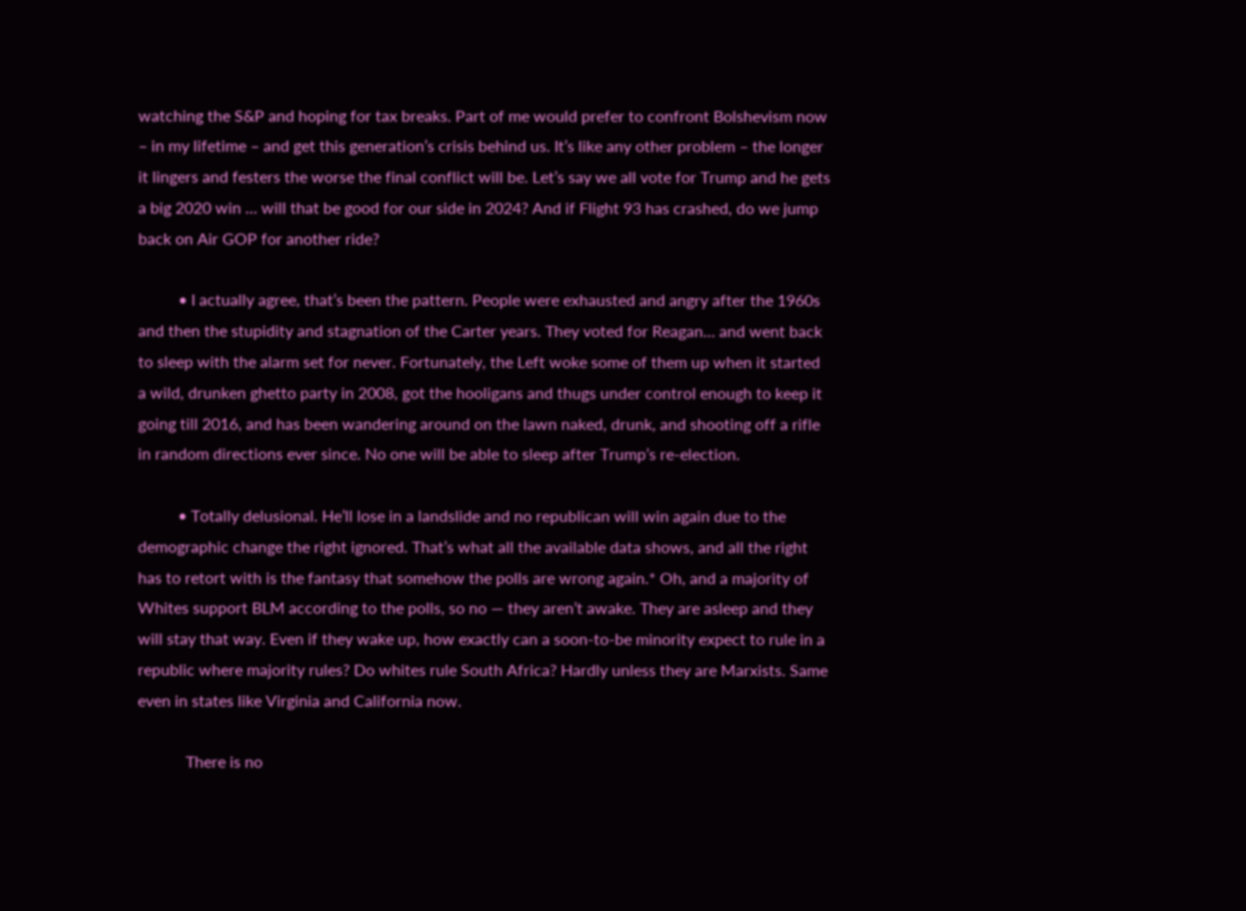watching the S&P and hoping for tax breaks. Part of me would prefer to confront Bolshevism now – in my lifetime – and get this generation’s crisis behind us. It’s like any other problem – the longer it lingers and festers the worse the final conflict will be. Let’s say we all vote for Trump and he gets a big 2020 win … will that be good for our side in 2024? And if Flight 93 has crashed, do we jump back on Air GOP for another ride?

          • I actually agree, that’s been the pattern. People were exhausted and angry after the 1960s and then the stupidity and stagnation of the Carter years. They voted for Reagan… and went back to sleep with the alarm set for never. Fortunately, the Left woke some of them up when it started a wild, drunken ghetto party in 2008, got the hooligans and thugs under control enough to keep it going till 2016, and has been wandering around on the lawn naked, drunk, and shooting off a rifle in random directions ever since. No one will be able to sleep after Trump’s re-election.

          • Totally delusional. He’ll lose in a landslide and no republican will win again due to the demographic change the right ignored. That’s what all the available data shows, and all the right has to retort with is the fantasy that somehow the polls are wrong again.* Oh, and a majority of Whites support BLM according to the polls, so no — they aren’t awake. They are asleep and they will stay that way. Even if they wake up, how exactly can a soon-to-be minority expect to rule in a republic where majority rules? Do whites rule South Africa? Hardly unless they are Marxists. Same even in states like Virginia and California now.

            There is no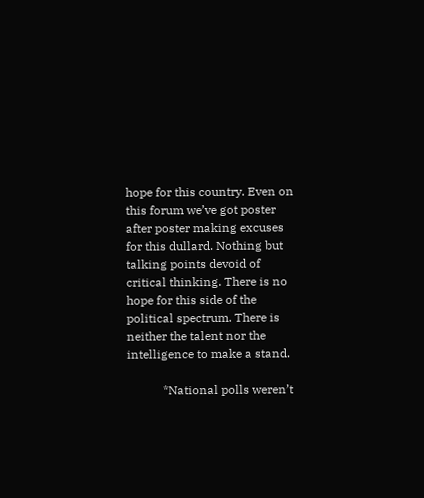hope for this country. Even on this forum we’ve got poster after poster making excuses for this dullard. Nothing but talking points devoid of critical thinking. There is no hope for this side of the political spectrum. There is neither the talent nor the intelligence to make a stand.

            *National polls weren’t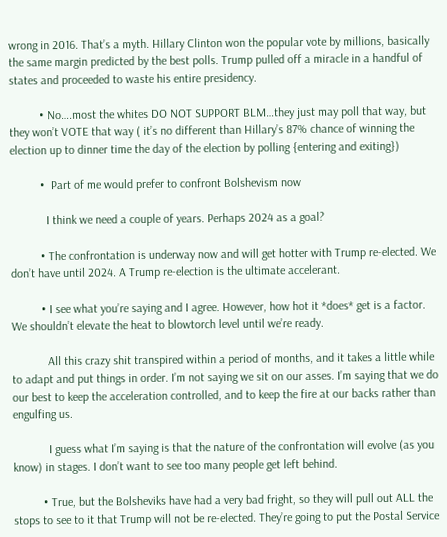wrong in 2016. That’s a myth. Hillary Clinton won the popular vote by millions, basically the same margin predicted by the best polls. Trump pulled off a miracle in a handful of states and proceeded to waste his entire presidency.

          • No….most the whites DO NOT SUPPORT BLM…they just may poll that way, but they won’t VOTE that way ( it’s no different than Hillary’s 87% chance of winning the election up to dinner time the day of the election by polling {entering and exiting})

          •  Part of me would prefer to confront Bolshevism now

            I think we need a couple of years. Perhaps 2024 as a goal?

          • The confrontation is underway now and will get hotter with Trump re-elected. We don’t have until 2024. A Trump re-election is the ultimate accelerant.

          • I see what you’re saying and I agree. However, how hot it *does* get is a factor. We shouldn’t elevate the heat to blowtorch level until we’re ready.

            All this crazy shit transpired within a period of months, and it takes a little while to adapt and put things in order. I’m not saying we sit on our asses. I’m saying that we do our best to keep the acceleration controlled, and to keep the fire at our backs rather than engulfing us.

            I guess what I’m saying is that the nature of the confrontation will evolve (as you know) in stages. I don’t want to see too many people get left behind.

          • True, but the Bolsheviks have had a very bad fright, so they will pull out ALL the stops to see to it that Trump will not be re-elected. They’re going to put the Postal Service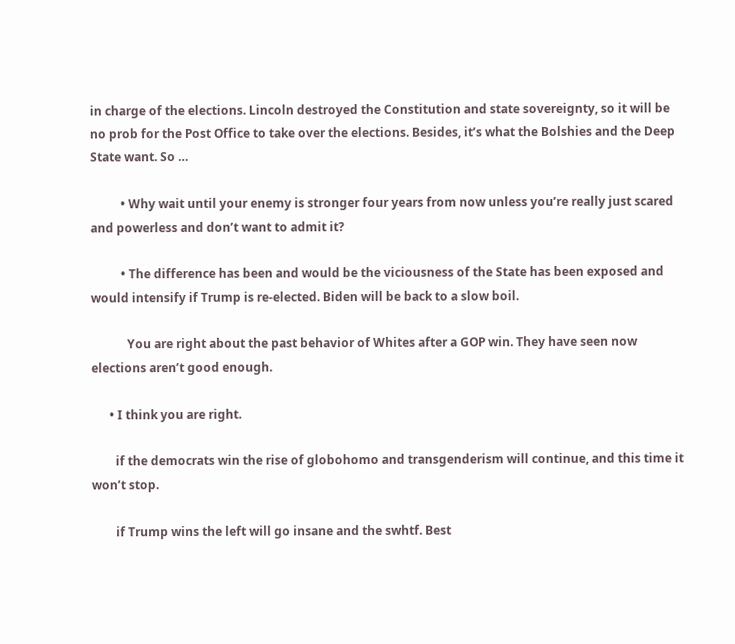in charge of the elections. Lincoln destroyed the Constitution and state sovereignty, so it will be no prob for the Post Office to take over the elections. Besides, it’s what the Bolshies and the Deep State want. So …

          • Why wait until your enemy is stronger four years from now unless you’re really just scared and powerless and don’t want to admit it?

          • The difference has been and would be the viciousness of the State has been exposed and would intensify if Trump is re-elected. Biden will be back to a slow boil.

            You are right about the past behavior of Whites after a GOP win. They have seen now elections aren’t good enough.

      • I think you are right.

        if the democrats win the rise of globohomo and transgenderism will continue, and this time it won’t stop.

        if Trump wins the left will go insane and the swhtf. Best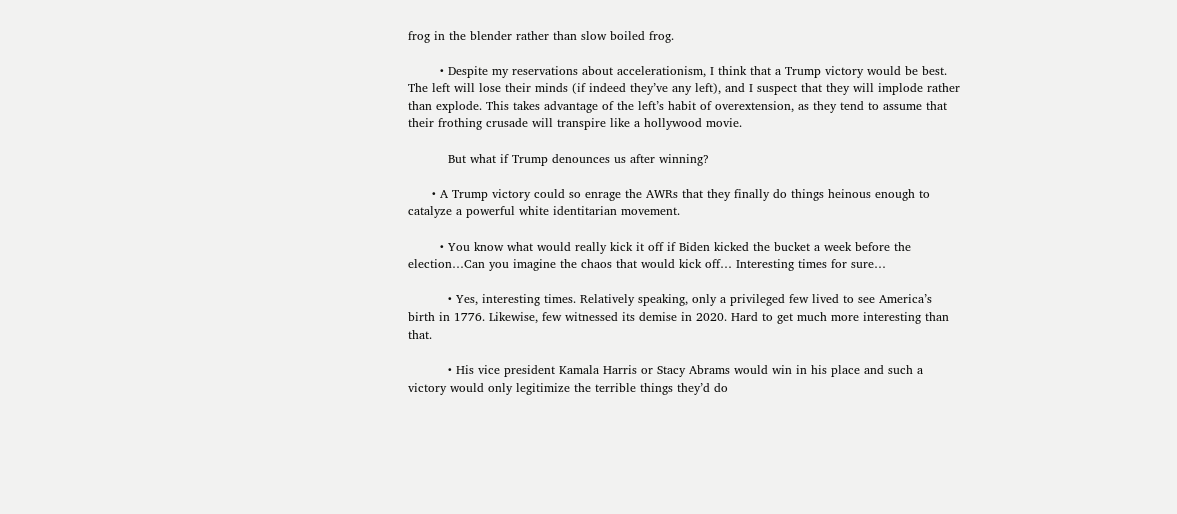frog in the blender rather than slow boiled frog.

        • Despite my reservations about accelerationism, I think that a Trump victory would be best. The left will lose their minds (if indeed they’ve any left), and I suspect that they will implode rather than explode. This takes advantage of the left’s habit of overextension, as they tend to assume that their frothing crusade will transpire like a hollywood movie.

          But what if Trump denounces us after winning?

      • A Trump victory could so enrage the AWRs that they finally do things heinous enough to catalyze a powerful white identitarian movement.

        • You know what would really kick it off if Biden kicked the bucket a week before the election…Can you imagine the chaos that would kick off… Interesting times for sure…

          • Yes, interesting times. Relatively speaking, only a privileged few lived to see America’s birth in 1776. Likewise, few witnessed its demise in 2020. Hard to get much more interesting than that.

          • His vice president Kamala Harris or Stacy Abrams would win in his place and such a victory would only legitimize the terrible things they’d do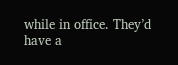while in office. They’d have a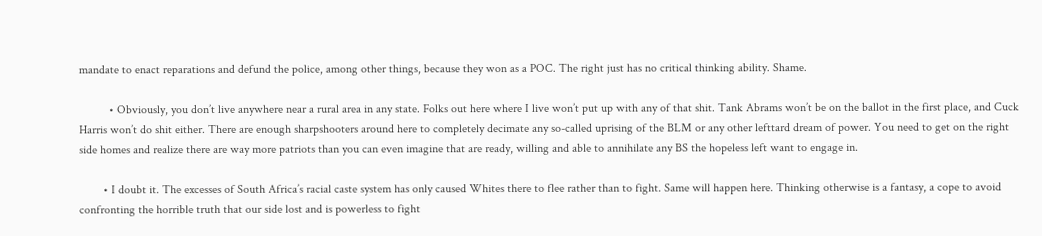mandate to enact reparations and defund the police, among other things, because they won as a POC. The right just has no critical thinking ability. Shame.

          • Obviously, you don’t live anywhere near a rural area in any state. Folks out here where I live won’t put up with any of that shit. Tank Abrams won’t be on the ballot in the first place, and Cuck Harris won’t do shit either. There are enough sharpshooters around here to completely decimate any so-called uprising of the BLM or any other lefttard dream of power. You need to get on the right side homes and realize there are way more patriots than you can even imagine that are ready, willing and able to annihilate any BS the hopeless left want to engage in.

        • I doubt it. The excesses of South Africa’s racial caste system has only caused Whites there to flee rather than to fight. Same will happen here. Thinking otherwise is a fantasy, a cope to avoid confronting the horrible truth that our side lost and is powerless to fight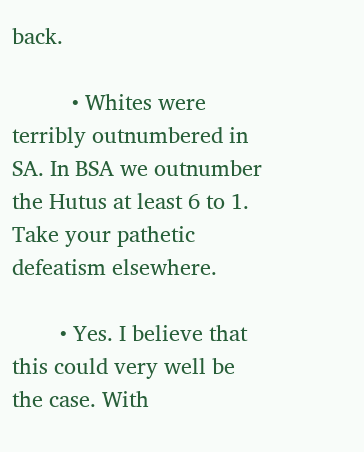back.

          • Whites were terribly outnumbered in SA. In BSA we outnumber the Hutus at least 6 to 1. Take your pathetic defeatism elsewhere.

        • Yes. I believe that this could very well be the case. With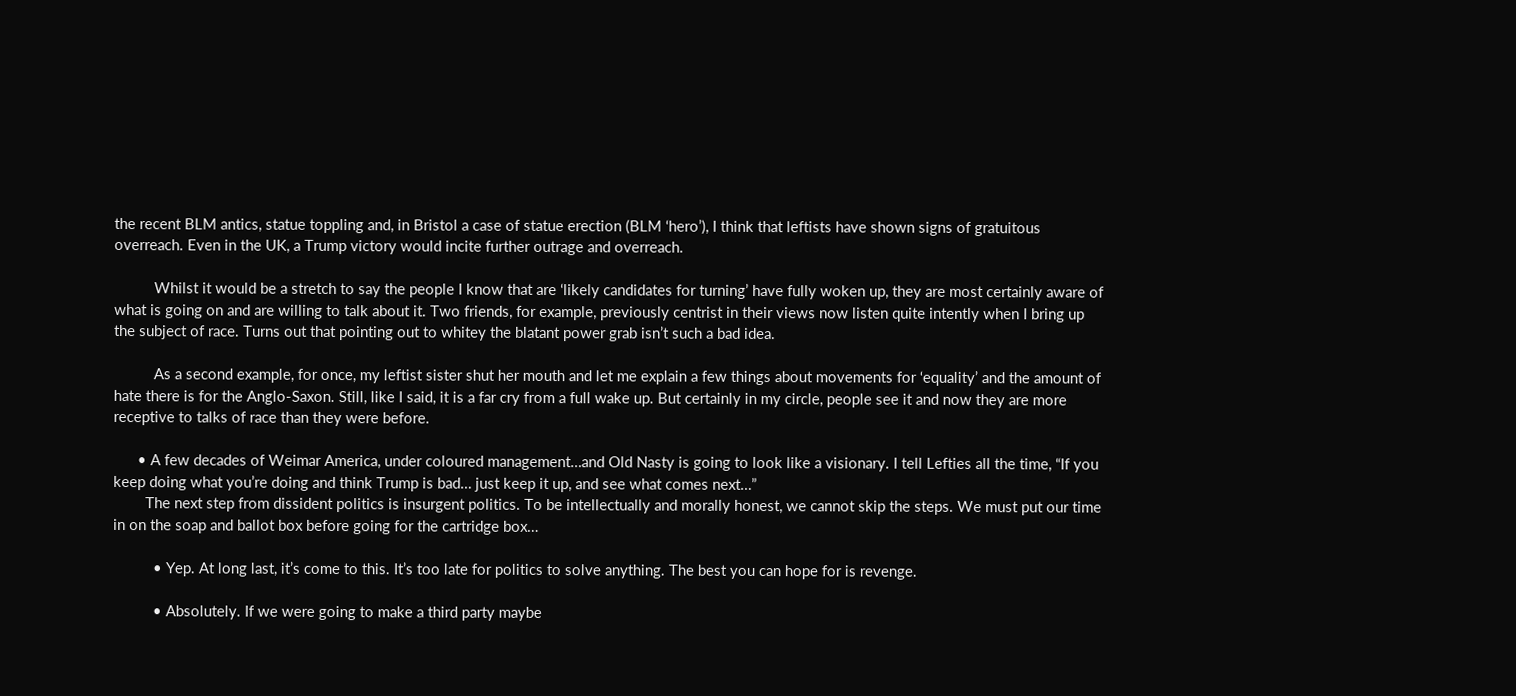the recent BLM antics, statue toppling and, in Bristol a case of statue erection (BLM ‘hero’), I think that leftists have shown signs of gratuitous overreach. Even in the UK, a Trump victory would incite further outrage and overreach.

          Whilst it would be a stretch to say the people I know that are ‘likely candidates for turning’ have fully woken up, they are most certainly aware of what is going on and are willing to talk about it. Two friends, for example, previously centrist in their views now listen quite intently when I bring up the subject of race. Turns out that pointing out to whitey the blatant power grab isn’t such a bad idea.

          As a second example, for once, my leftist sister shut her mouth and let me explain a few things about movements for ‘equality’ and the amount of hate there is for the Anglo-Saxon. Still, like I said, it is a far cry from a full wake up. But certainly in my circle, people see it and now they are more receptive to talks of race than they were before.

      • A few decades of Weimar America, under coloured management…and Old Nasty is going to look like a visionary. I tell Lefties all the time, “If you keep doing what you’re doing and think Trump is bad… just keep it up, and see what comes next…”
        The next step from dissident politics is insurgent politics. To be intellectually and morally honest, we cannot skip the steps. We must put our time in on the soap and ballot box before going for the cartridge box…

          • Yep. At long last, it’s come to this. It’s too late for politics to solve anything. The best you can hope for is revenge.

          • Absolutely. If we were going to make a third party maybe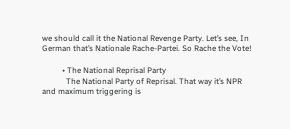we should call it the National Revenge Party. Let’s see, In German that’s Nationale Rache-Partei. So Rache the Vote!

          • The National Reprisal Party
            The National Party of Reprisal. That way it’s NPR and maximum triggering is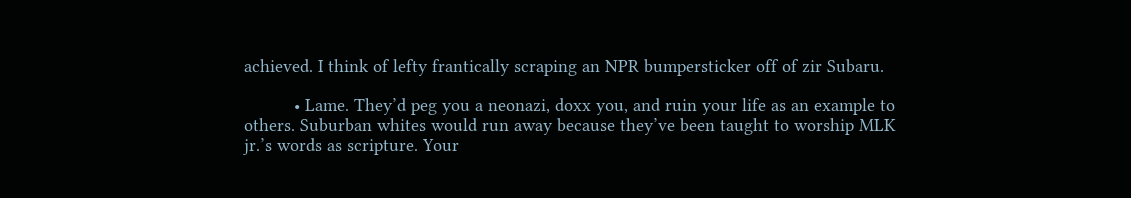achieved. I think of lefty frantically scraping an NPR bumpersticker off of zir Subaru.

          • Lame. They’d peg you a neonazi, doxx you, and ruin your life as an example to others. Suburban whites would run away because they’ve been taught to worship MLK jr.’s words as scripture. Your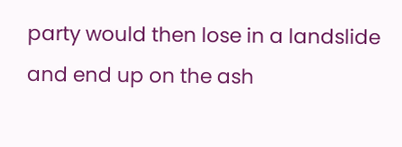party would then lose in a landslide and end up on the ash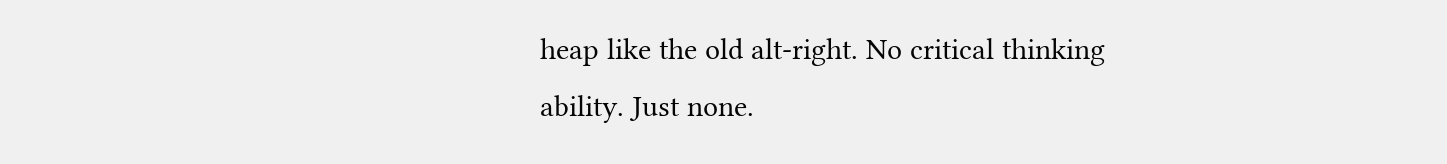heap like the old alt-right. No critical thinking ability. Just none.